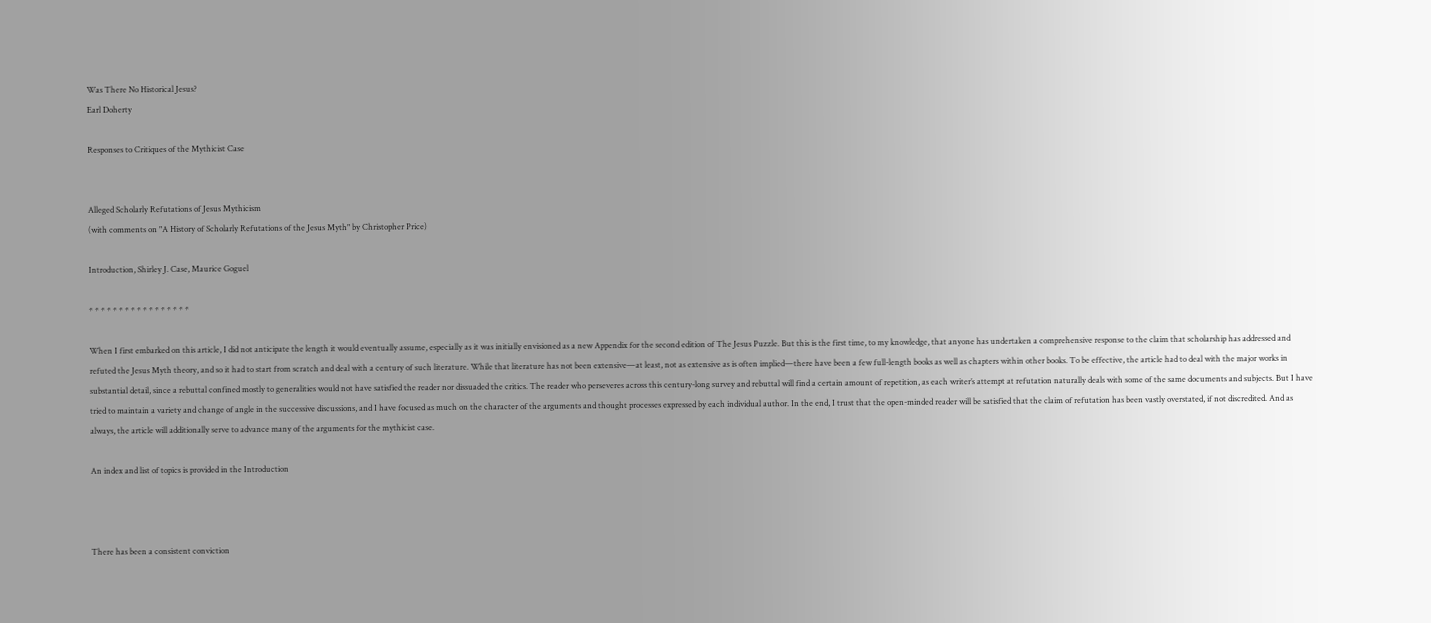Was There No Historical Jesus?
Earl Doherty

Responses to Critiques of the Mythicist Case


Alleged Scholarly Refutations of Jesus Mythicism
(with comments on "A History of Scholarly Refutations of the Jesus Myth" by Christopher Price)

Introduction, Shirley J. Case, Maurice Goguel

* * * * * * * * * * * * * * * * *

When I first embarked on this article, I did not anticipate the length it would eventually assume, especially as it was initially envisioned as a new Appendix for the second edition of The Jesus Puzzle. But this is the first time, to my knowledge, that anyone has undertaken a comprehensive response to the claim that scholarship has addressed and refuted the Jesus Myth theory, and so it had to start from scratch and deal with a century of such literature. While that literature has not been extensive—at least, not as extensive as is often implied—there have been a few full-length books as well as chapters within other books. To be effective, the article had to deal with the major works in substantial detail, since a rebuttal confined mostly to generalities would not have satisfied the reader nor dissuaded the critics. The reader who perseveres across this century-long survey and rebuttal will find a certain amount of repetition, as each writer’s attempt at refutation naturally deals with some of the same documents and subjects. But I have tried to maintain a variety and change of angle in the successive discussions, and I have focused as much on the character of the arguments and thought processes expressed by each individual author. In the end, I trust that the open-minded reader will be satisfied that the claim of refutation has been vastly overstated, if not discredited. And as always, the article will additionally serve to advance many of the arguments for the mythicist case.

An index and list of topics is provided in the Introduction



There has been a consistent conviction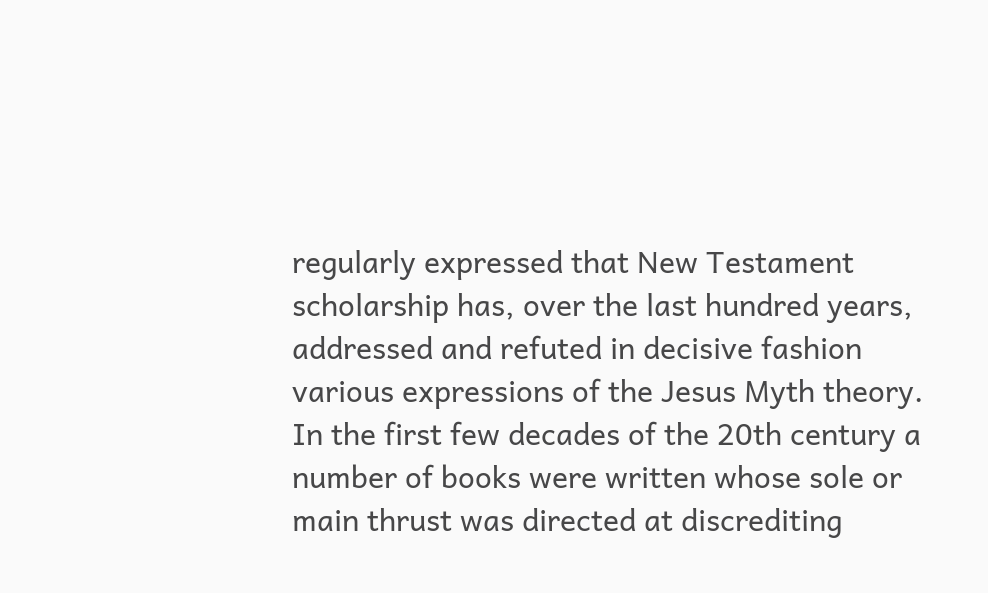regularly expressed that New Testament scholarship has, over the last hundred years, addressed and refuted in decisive fashion various expressions of the Jesus Myth theory. In the first few decades of the 20th century a number of books were written whose sole or main thrust was directed at discrediting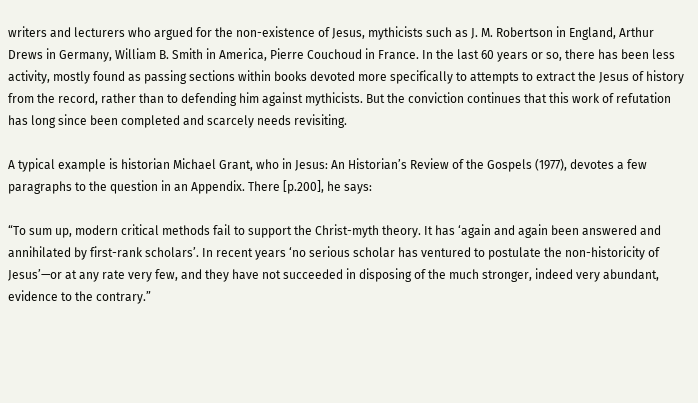writers and lecturers who argued for the non-existence of Jesus, mythicists such as J. M. Robertson in England, Arthur Drews in Germany, William B. Smith in America, Pierre Couchoud in France. In the last 60 years or so, there has been less activity, mostly found as passing sections within books devoted more specifically to attempts to extract the Jesus of history from the record, rather than to defending him against mythicists. But the conviction continues that this work of refutation has long since been completed and scarcely needs revisiting.

A typical example is historian Michael Grant, who in Jesus: An Historian’s Review of the Gospels (1977), devotes a few paragraphs to the question in an Appendix. There [p.200], he says:

“To sum up, modern critical methods fail to support the Christ-myth theory. It has ‘again and again been answered and annihilated by first-rank scholars’. In recent years ‘no serious scholar has ventured to postulate the non-historicity of Jesus’—or at any rate very few, and they have not succeeded in disposing of the much stronger, indeed very abundant, evidence to the contrary.”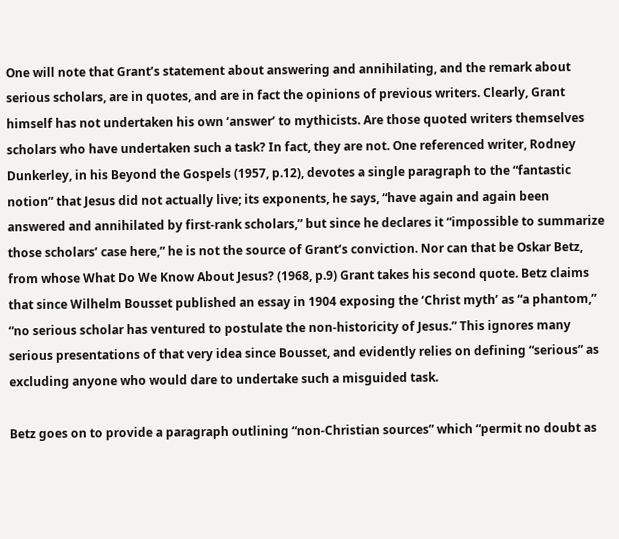One will note that Grant’s statement about answering and annihilating, and the remark about serious scholars, are in quotes, and are in fact the opinions of previous writers. Clearly, Grant himself has not undertaken his own ‘answer’ to mythicists. Are those quoted writers themselves scholars who have undertaken such a task? In fact, they are not. One referenced writer, Rodney Dunkerley, in his Beyond the Gospels (1957, p.12), devotes a single paragraph to the “fantastic notion” that Jesus did not actually live; its exponents, he says, “have again and again been answered and annihilated by first-rank scholars,” but since he declares it “impossible to summarize those scholars’ case here,” he is not the source of Grant’s conviction. Nor can that be Oskar Betz, from whose What Do We Know About Jesus? (1968, p.9) Grant takes his second quote. Betz claims that since Wilhelm Bousset published an essay in 1904 exposing the ‘Christ myth’ as “a phantom,” “no serious scholar has ventured to postulate the non-historicity of Jesus.” This ignores many serious presentations of that very idea since Bousset, and evidently relies on defining “serious” as excluding anyone who would dare to undertake such a misguided task.

Betz goes on to provide a paragraph outlining “non-Christian sources” which “permit no doubt as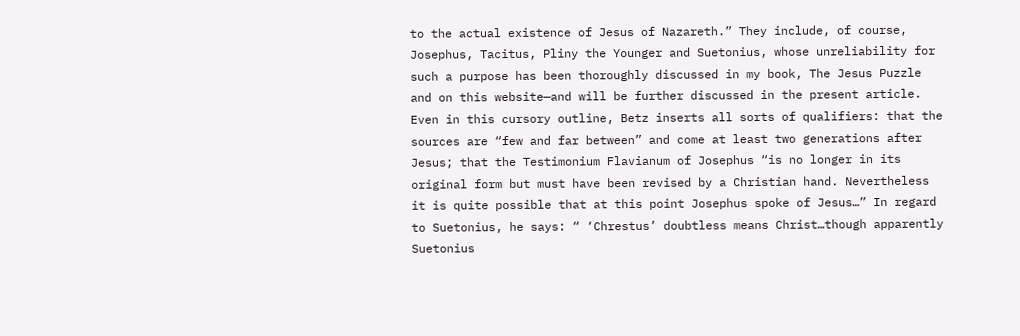to the actual existence of Jesus of Nazareth.” They include, of course, Josephus, Tacitus, Pliny the Younger and Suetonius, whose unreliability for such a purpose has been thoroughly discussed in my book, The Jesus Puzzle and on this website—and will be further discussed in the present article. Even in this cursory outline, Betz inserts all sorts of qualifiers: that the sources are “few and far between” and come at least two generations after Jesus; that the Testimonium Flavianum of Josephus “is no longer in its original form but must have been revised by a Christian hand. Nevertheless it is quite possible that at this point Josephus spoke of Jesus…” In regard to Suetonius, he says: “ ‘Chrestus’ doubtless means Christ…though apparently Suetonius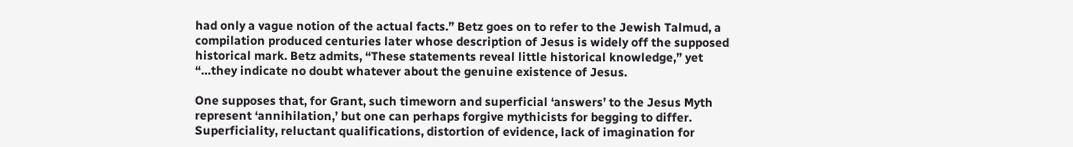had only a vague notion of the actual facts.” Betz goes on to refer to the Jewish Talmud, a compilation produced centuries later whose description of Jesus is widely off the supposed historical mark. Betz admits, “These statements reveal little historical knowledge,” yet “…they indicate no doubt whatever about the genuine existence of Jesus.

One supposes that, for Grant, such timeworn and superficial ‘answers’ to the Jesus Myth represent ‘annihilation,’ but one can perhaps forgive mythicists for begging to differ. Superficiality, reluctant qualifications, distortion of evidence, lack of imagination for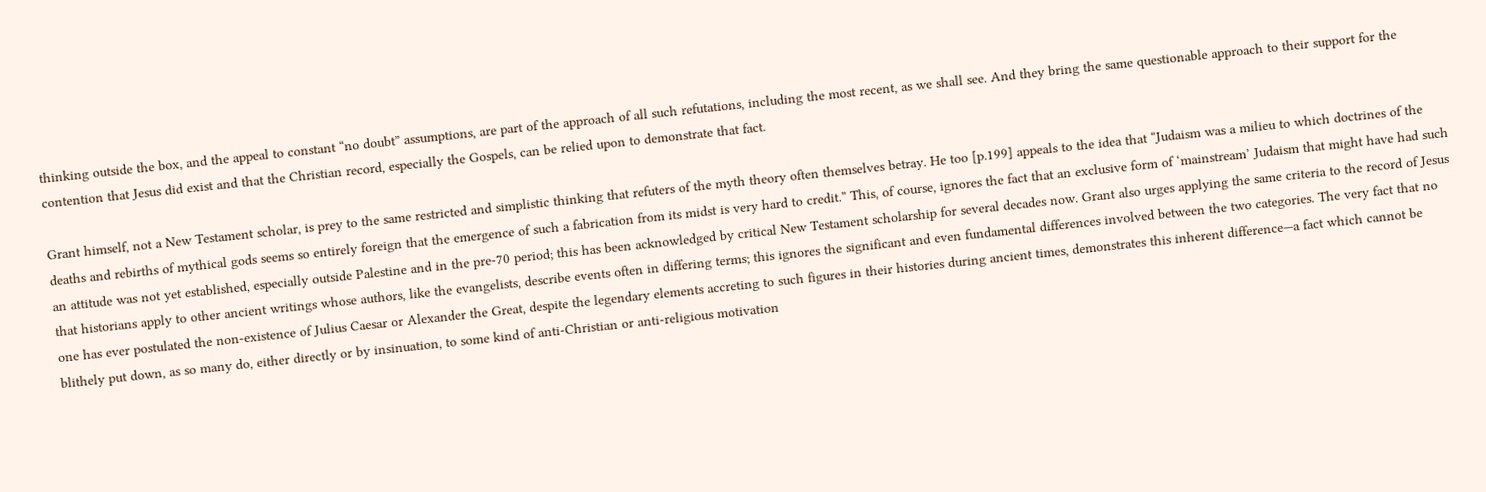thinking outside the box, and the appeal to constant “no doubt” assumptions, are part of the approach of all such refutations, including the most recent, as we shall see. And they bring the same questionable approach to their support for the contention that Jesus did exist and that the Christian record, especially the Gospels, can be relied upon to demonstrate that fact.

Grant himself, not a New Testament scholar, is prey to the same restricted and simplistic thinking that refuters of the myth theory often themselves betray. He too [p.199] appeals to the idea that “Judaism was a milieu to which doctrines of the deaths and rebirths of mythical gods seems so entirely foreign that the emergence of such a fabrication from its midst is very hard to credit.” This, of course, ignores the fact that an exclusive form of ‘mainstream’ Judaism that might have had such an attitude was not yet established, especially outside Palestine and in the pre-70 period; this has been acknowledged by critical New Testament scholarship for several decades now. Grant also urges applying the same criteria to the record of Jesus that historians apply to other ancient writings whose authors, like the evangelists, describe events often in differing terms; this ignores the significant and even fundamental differences involved between the two categories. The very fact that no one has ever postulated the non-existence of Julius Caesar or Alexander the Great, despite the legendary elements accreting to such figures in their histories during ancient times, demonstrates this inherent difference—a fact which cannot be blithely put down, as so many do, either directly or by insinuation, to some kind of anti-Christian or anti-religious motivation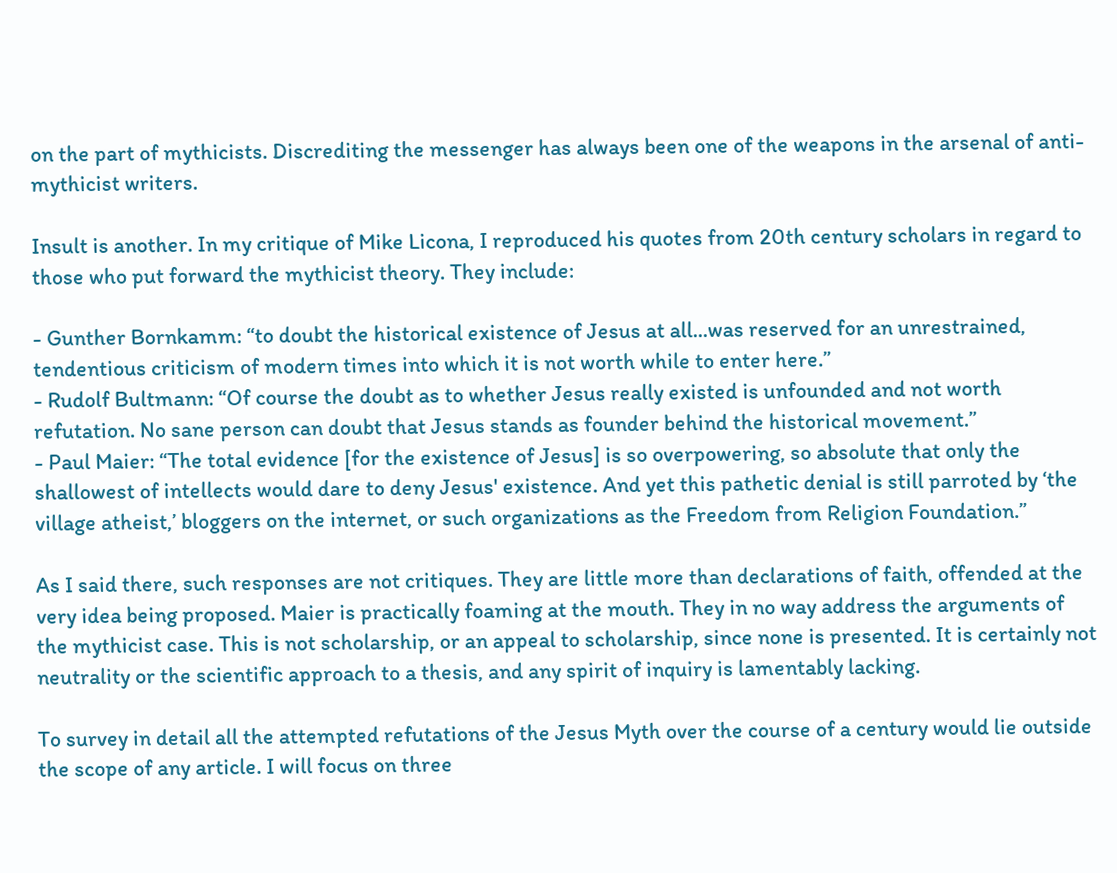on the part of mythicists. Discrediting the messenger has always been one of the weapons in the arsenal of anti-mythicist writers.

Insult is another. In my critique of Mike Licona, I reproduced his quotes from 20th century scholars in regard to those who put forward the mythicist theory. They include:

- Gunther Bornkamm: “to doubt the historical existence of Jesus at all...was reserved for an unrestrained, tendentious criticism of modern times into which it is not worth while to enter here.”
- Rudolf Bultmann: “Of course the doubt as to whether Jesus really existed is unfounded and not worth refutation. No sane person can doubt that Jesus stands as founder behind the historical movement.”
- Paul Maier: “The total evidence [for the existence of Jesus] is so overpowering, so absolute that only the shallowest of intellects would dare to deny Jesus' existence. And yet this pathetic denial is still parroted by ‘the village atheist,’ bloggers on the internet, or such organizations as the Freedom from Religion Foundation.”

As I said there, such responses are not critiques. They are little more than declarations of faith, offended at the very idea being proposed. Maier is practically foaming at the mouth. They in no way address the arguments of the mythicist case. This is not scholarship, or an appeal to scholarship, since none is presented. It is certainly not neutrality or the scientific approach to a thesis, and any spirit of inquiry is lamentably lacking.

To survey in detail all the attempted refutations of the Jesus Myth over the course of a century would lie outside the scope of any article. I will focus on three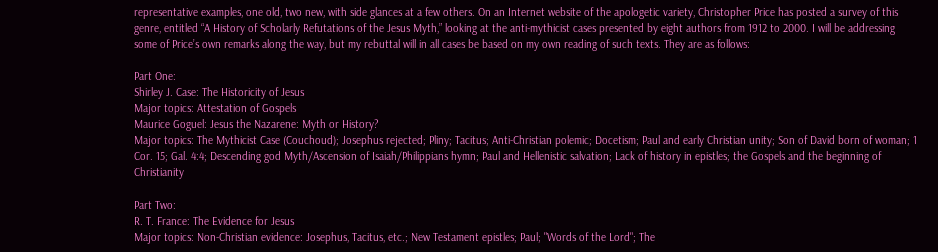representative examples, one old, two new, with side glances at a few others. On an Internet website of the apologetic variety, Christopher Price has posted a survey of this genre, entitled “A History of Scholarly Refutations of the Jesus Myth,” looking at the anti-mythicist cases presented by eight authors from 1912 to 2000. I will be addressing some of Price’s own remarks along the way, but my rebuttal will in all cases be based on my own reading of such texts. They are as follows:

Part One:
Shirley J. Case: The Historicity of Jesus
Major topics: Attestation of Gospels
Maurice Goguel: Jesus the Nazarene: Myth or History?
Major topics: The Mythicist Case (Couchoud); Josephus rejected; Pliny; Tacitus; Anti-Christian polemic; Docetism; Paul and early Christian unity; Son of David born of woman; 1 Cor. 15; Gal. 4:4; Descending god Myth/Ascension of Isaiah/Philippians hymn; Paul and Hellenistic salvation; Lack of history in epistles; the Gospels and the beginning of Christianity

Part Two:
R. T. France: The Evidence for Jesus
Major topics: Non-Christian evidence: Josephus, Tacitus, etc.; New Testament epistles; Paul; "Words of the Lord"; The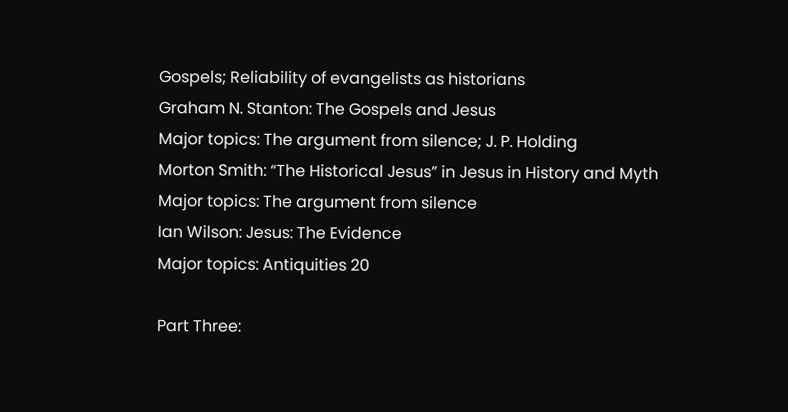Gospels; Reliability of evangelists as historians
Graham N. Stanton: The Gospels and Jesus
Major topics: The argument from silence; J. P. Holding
Morton Smith: “The Historical Jesus” in Jesus in History and Myth
Major topics: The argument from silence
Ian Wilson: Jesus: The Evidence
Major topics: Antiquities 20

Part Three: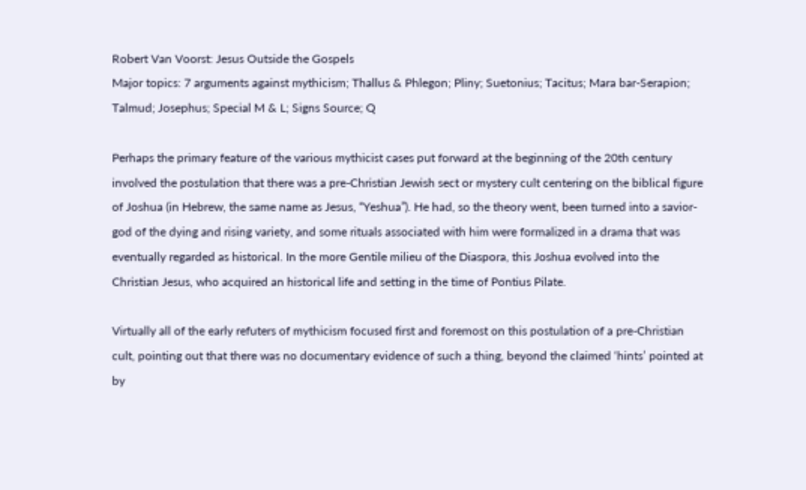Robert Van Voorst: Jesus Outside the Gospels
Major topics: 7 arguments against mythicism; Thallus & Phlegon; Pliny; Suetonius; Tacitus; Mara bar-Serapion; Talmud; Josephus; Special M & L; Signs Source; Q

Perhaps the primary feature of the various mythicist cases put forward at the beginning of the 20th century involved the postulation that there was a pre-Christian Jewish sect or mystery cult centering on the biblical figure of Joshua (in Hebrew, the same name as Jesus, “Yeshua”). He had, so the theory went, been turned into a savior-god of the dying and rising variety, and some rituals associated with him were formalized in a drama that was eventually regarded as historical. In the more Gentile milieu of the Diaspora, this Joshua evolved into the Christian Jesus, who acquired an historical life and setting in the time of Pontius Pilate.

Virtually all of the early refuters of mythicism focused first and foremost on this postulation of a pre-Christian cult, pointing out that there was no documentary evidence of such a thing, beyond the claimed ‘hints’ pointed at by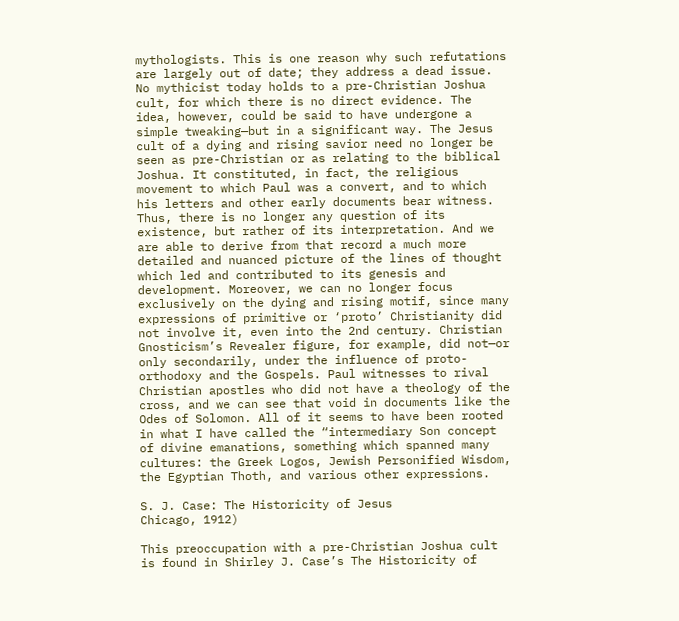mythologists. This is one reason why such refutations are largely out of date; they address a dead issue. No mythicist today holds to a pre-Christian Joshua cult, for which there is no direct evidence. The idea, however, could be said to have undergone a simple tweaking—but in a significant way. The Jesus cult of a dying and rising savior need no longer be seen as pre-Christian or as relating to the biblical Joshua. It constituted, in fact, the religious movement to which Paul was a convert, and to which his letters and other early documents bear witness. Thus, there is no longer any question of its existence, but rather of its interpretation. And we are able to derive from that record a much more detailed and nuanced picture of the lines of thought which led and contributed to its genesis and development. Moreover, we can no longer focus exclusively on the dying and rising motif, since many expressions of primitive or ‘proto’ Christianity did not involve it, even into the 2nd century. Christian Gnosticism’s Revealer figure, for example, did not—or only secondarily, under the influence of proto-orthodoxy and the Gospels. Paul witnesses to rival Christian apostles who did not have a theology of the cross, and we can see that void in documents like the Odes of Solomon. All of it seems to have been rooted in what I have called the “intermediary Son concept of divine emanations, something which spanned many cultures: the Greek Logos, Jewish Personified Wisdom, the Egyptian Thoth, and various other expressions.

S. J. Case: The Historicity of Jesus
Chicago, 1912)

This preoccupation with a pre-Christian Joshua cult is found in Shirley J. Case’s The Historicity of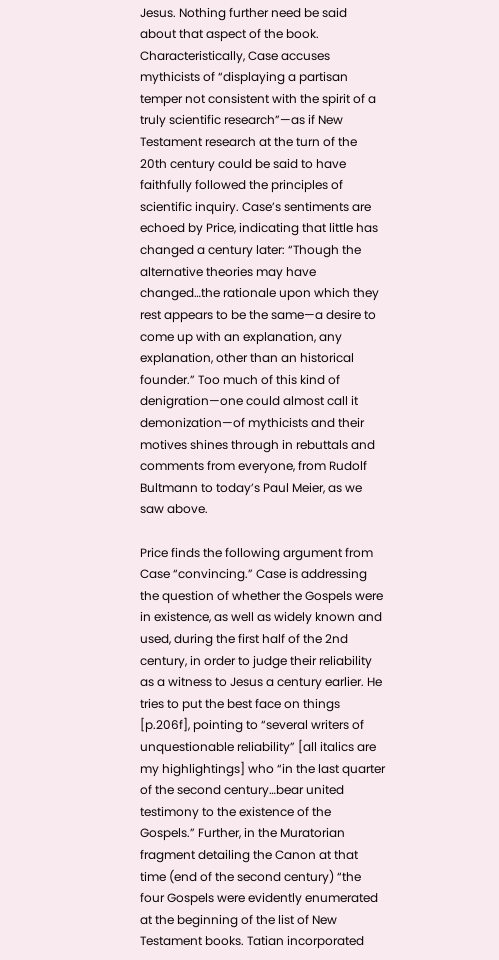Jesus. Nothing further need be said about that aspect of the book. Characteristically, Case accuses mythicists of “displaying a partisan temper not consistent with the spirit of a truly scientific research”—as if New Testament research at the turn of the 20th century could be said to have faithfully followed the principles of scientific inquiry. Case’s sentiments are echoed by Price, indicating that little has changed a century later: “Though the alternative theories may have changed…the rationale upon which they rest appears to be the same—a desire to come up with an explanation, any explanation, other than an historical founder.” Too much of this kind of denigration—one could almost call it demonization—of mythicists and their motives shines through in rebuttals and comments from everyone, from Rudolf Bultmann to today’s Paul Meier, as we saw above.

Price finds the following argument from Case “convincing.” Case is addressing the question of whether the Gospels were in existence, as well as widely known and used, during the first half of the 2nd century, in order to judge their reliability as a witness to Jesus a century earlier. He tries to put the best face on things [p.206f], pointing to “several writers of unquestionable reliability” [all italics are my highlightings] who “in the last quarter of the second century…bear united testimony to the existence of the Gospels.” Further, in the Muratorian fragment detailing the Canon at that time (end of the second century) “the four Gospels were evidently enumerated at the beginning of the list of New Testament books. Tatian incorporated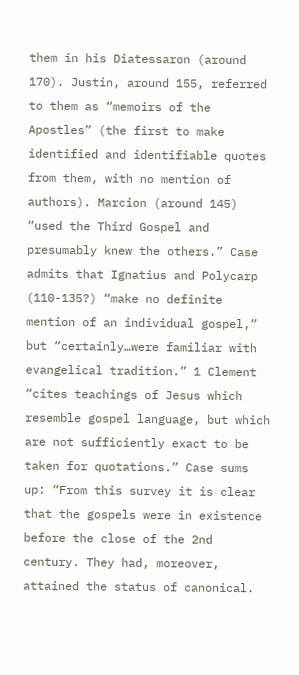them in his Diatessaron (around 170). Justin, around 155, referred to them as “memoirs of the Apostles” (the first to make identified and identifiable quotes from them, with no mention of authors). Marcion (around 145) “used the Third Gospel and presumably knew the others.” Case admits that Ignatius and Polycarp (110-135?) “make no definite mention of an individual gospel,” but “certainly…were familiar with evangelical tradition.” 1 Clement “cites teachings of Jesus which resemble gospel language, but which are not sufficiently exact to be taken for quotations.” Case sums up: “From this survey it is clear that the gospels were in existence before the close of the 2nd century. They had, moreover, attained the status of canonical.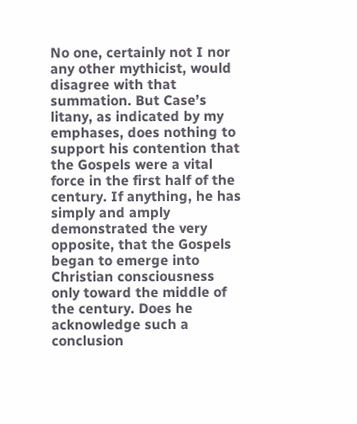No one, certainly not I nor any other mythicist, would disagree with that summation. But Case’s litany, as indicated by my emphases, does nothing to support his contention that the Gospels were a vital force in the first half of the century. If anything, he has simply and amply demonstrated the very opposite, that the Gospels began to emerge into Christian consciousness only toward the middle of the century. Does he acknowledge such a conclusion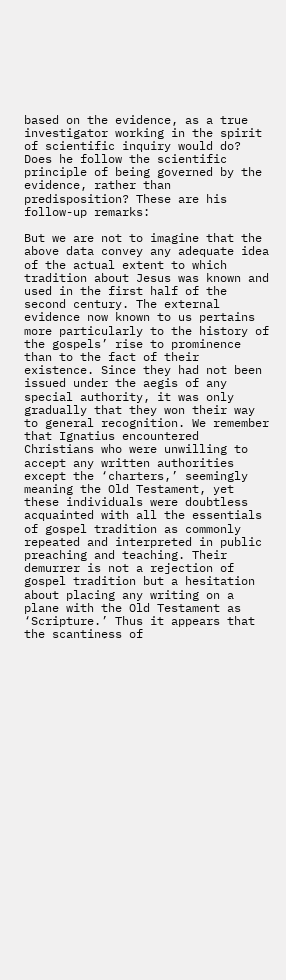based on the evidence, as a true investigator working in the spirit of scientific inquiry would do? Does he follow the scientific principle of being governed by the evidence, rather than predisposition? These are his follow-up remarks:

But we are not to imagine that the above data convey any adequate idea of the actual extent to which tradition about Jesus was known and used in the first half of the second century. The external evidence now known to us pertains more particularly to the history of the gospels’ rise to prominence than to the fact of their existence. Since they had not been issued under the aegis of any special authority, it was only gradually that they won their way to general recognition. We remember that Ignatius encountered Christians who were unwilling to accept any written authorities except the ‘charters,’ seemingly meaning the Old Testament, yet these individuals were doubtless acquainted with all the essentials of gospel tradition as commonly repeated and interpreted in public preaching and teaching. Their demurrer is not a rejection of gospel tradition but a hesitation about placing any writing on a plane with the Old Testament as ‘Scripture.’ Thus it appears that the scantiness of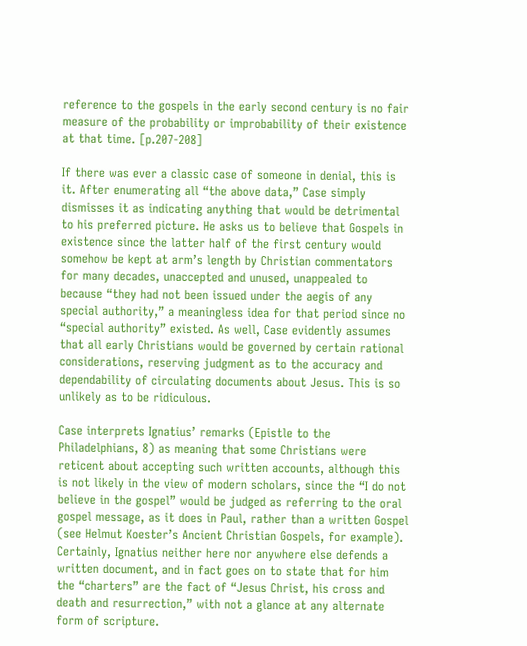reference to the gospels in the early second century is no fair measure of the probability or improbability of their existence at that time. [p.207-208]

If there was ever a classic case of someone in denial, this is it. After enumerating all “the above data,” Case simply dismisses it as indicating anything that would be detrimental to his preferred picture. He asks us to believe that Gospels in existence since the latter half of the first century would somehow be kept at arm’s length by Christian commentators for many decades, unaccepted and unused, unappealed to because “they had not been issued under the aegis of any special authority,” a meaningless idea for that period since no “special authority” existed. As well, Case evidently assumes that all early Christians would be governed by certain rational considerations, reserving judgment as to the accuracy and dependability of circulating documents about Jesus. This is so unlikely as to be ridiculous.

Case interprets Ignatius’ remarks (Epistle to the Philadelphians, 8) as meaning that some Christians were reticent about accepting such written accounts, although this is not likely in the view of modern scholars, since the “I do not believe in the gospel” would be judged as referring to the oral gospel message, as it does in Paul, rather than a written Gospel (see Helmut Koester’s Ancient Christian Gospels, for example). Certainly, Ignatius neither here nor anywhere else defends a written document, and in fact goes on to state that for him the “charters” are the fact of “Jesus Christ, his cross and death and resurrection,” with not a glance at any alternate form of scripture.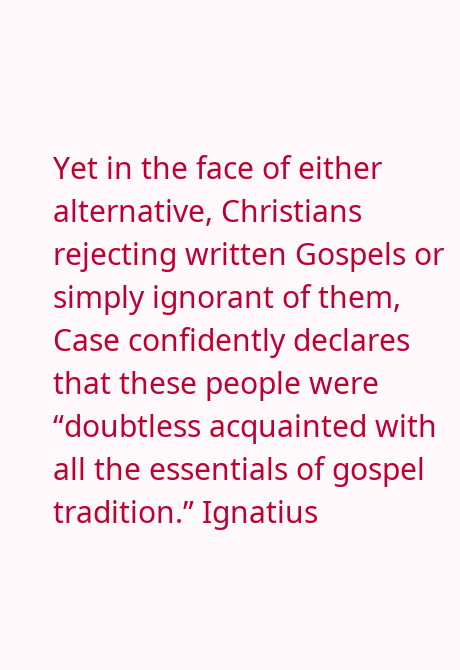Yet in the face of either alternative, Christians rejecting written Gospels or simply ignorant of them, Case confidently declares that these people were “doubtless acquainted with all the essentials of gospel tradition.” Ignatius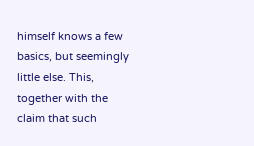himself knows a few basics, but seemingly little else. This, together with the claim that such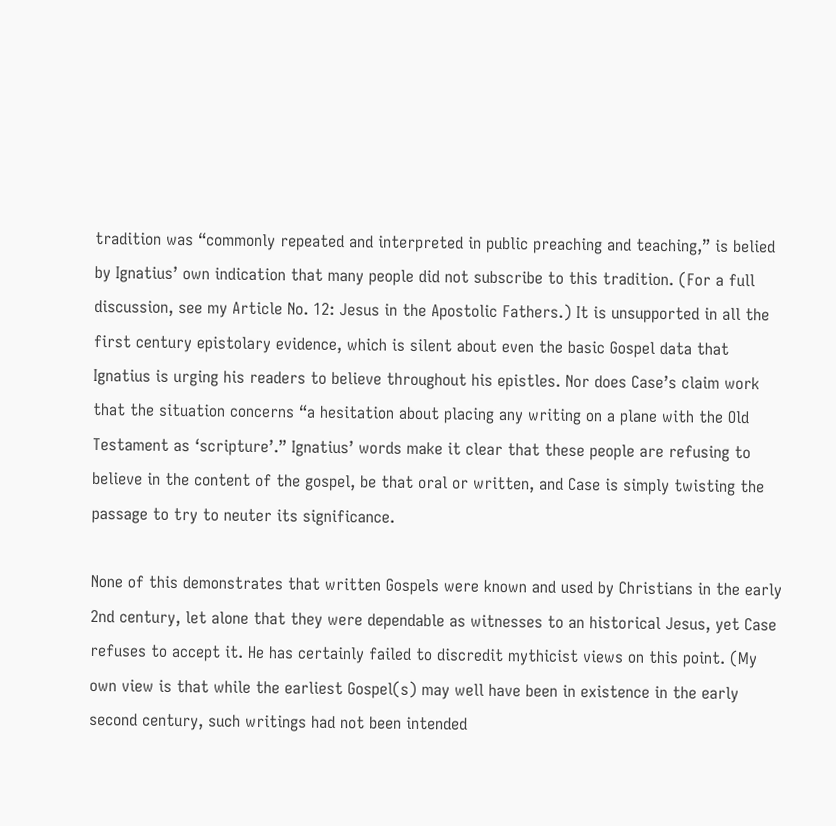tradition was “commonly repeated and interpreted in public preaching and teaching,” is belied by Ignatius’ own indication that many people did not subscribe to this tradition. (For a full discussion, see my Article No. 12: Jesus in the Apostolic Fathers.) It is unsupported in all the first century epistolary evidence, which is silent about even the basic Gospel data that Ignatius is urging his readers to believe throughout his epistles. Nor does Case’s claim work that the situation concerns “a hesitation about placing any writing on a plane with the Old Testament as ‘scripture’.” Ignatius’ words make it clear that these people are refusing to believe in the content of the gospel, be that oral or written, and Case is simply twisting the passage to try to neuter its significance.

None of this demonstrates that written Gospels were known and used by Christians in the early 2nd century, let alone that they were dependable as witnesses to an historical Jesus, yet Case refuses to accept it. He has certainly failed to discredit mythicist views on this point. (My own view is that while the earliest Gospel(s) may well have been in existence in the early second century, such writings had not been intended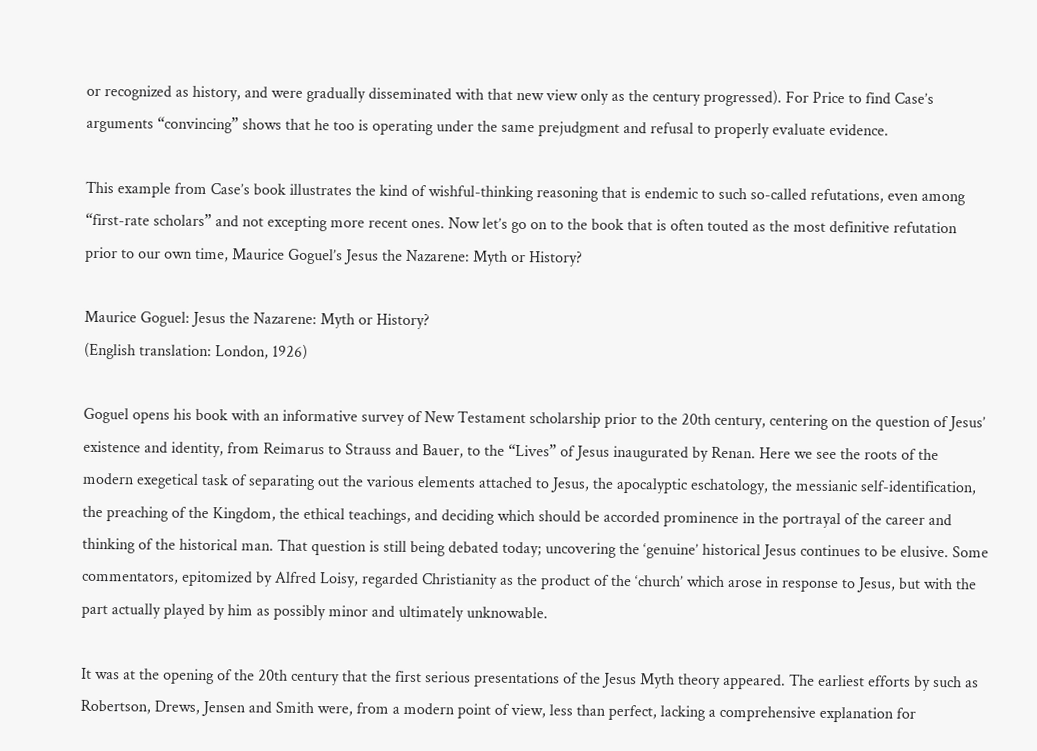or recognized as history, and were gradually disseminated with that new view only as the century progressed). For Price to find Case’s arguments “convincing” shows that he too is operating under the same prejudgment and refusal to properly evaluate evidence.

This example from Case’s book illustrates the kind of wishful-thinking reasoning that is endemic to such so-called refutations, even among “first-rate scholars” and not excepting more recent ones. Now let’s go on to the book that is often touted as the most definitive refutation prior to our own time, Maurice Goguel’s Jesus the Nazarene: Myth or History?

Maurice Goguel: Jesus the Nazarene: Myth or History?
(English translation: London, 1926)

Goguel opens his book with an informative survey of New Testament scholarship prior to the 20th century, centering on the question of Jesus’ existence and identity, from Reimarus to Strauss and Bauer, to the “Lives” of Jesus inaugurated by Renan. Here we see the roots of the modern exegetical task of separating out the various elements attached to Jesus, the apocalyptic eschatology, the messianic self-identification, the preaching of the Kingdom, the ethical teachings, and deciding which should be accorded prominence in the portrayal of the career and thinking of the historical man. That question is still being debated today; uncovering the ‘genuine’ historical Jesus continues to be elusive. Some commentators, epitomized by Alfred Loisy, regarded Christianity as the product of the ‘church’ which arose in response to Jesus, but with the part actually played by him as possibly minor and ultimately unknowable.

It was at the opening of the 20th century that the first serious presentations of the Jesus Myth theory appeared. The earliest efforts by such as Robertson, Drews, Jensen and Smith were, from a modern point of view, less than perfect, lacking a comprehensive explanation for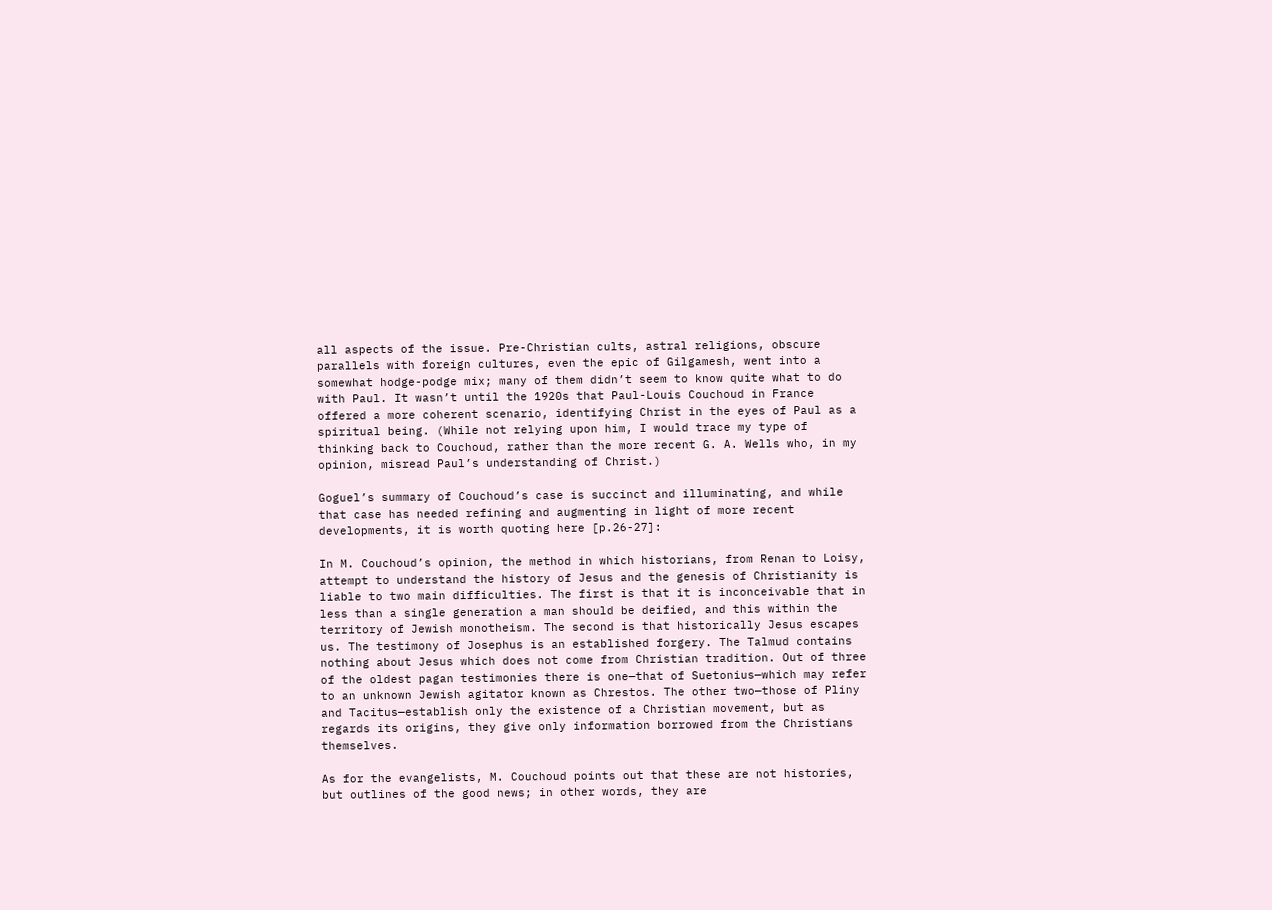all aspects of the issue. Pre-Christian cults, astral religions, obscure parallels with foreign cultures, even the epic of Gilgamesh, went into a somewhat hodge-podge mix; many of them didn’t seem to know quite what to do with Paul. It wasn’t until the 1920s that Paul-Louis Couchoud in France offered a more coherent scenario, identifying Christ in the eyes of Paul as a spiritual being. (While not relying upon him, I would trace my type of thinking back to Couchoud, rather than the more recent G. A. Wells who, in my opinion, misread Paul’s understanding of Christ.)

Goguel’s summary of Couchoud’s case is succinct and illuminating, and while that case has needed refining and augmenting in light of more recent developments, it is worth quoting here [p.26-27]:

In M. Couchoud’s opinion, the method in which historians, from Renan to Loisy, attempt to understand the history of Jesus and the genesis of Christianity is liable to two main difficulties. The first is that it is inconceivable that in less than a single generation a man should be deified, and this within the territory of Jewish monotheism. The second is that historically Jesus escapes us. The testimony of Josephus is an established forgery. The Talmud contains nothing about Jesus which does not come from Christian tradition. Out of three of the oldest pagan testimonies there is one—that of Suetonius—which may refer to an unknown Jewish agitator known as Chrestos. The other two—those of Pliny and Tacitus—establish only the existence of a Christian movement, but as regards its origins, they give only information borrowed from the Christians themselves.

As for the evangelists, M. Couchoud points out that these are not histories, but outlines of the good news; in other words, they are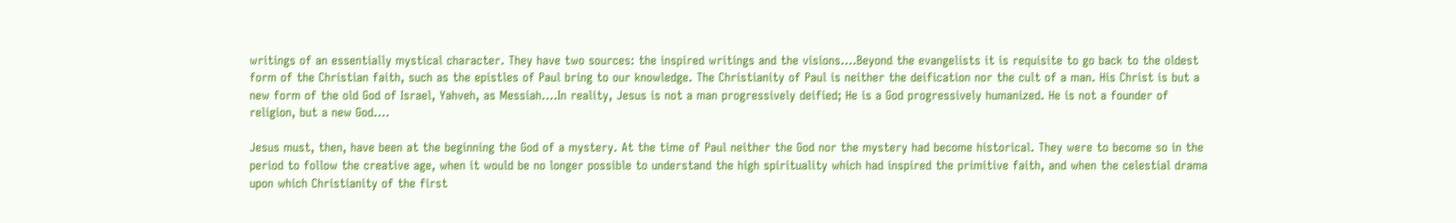writings of an essentially mystical character. They have two sources: the inspired writings and the visions….Beyond the evangelists it is requisite to go back to the oldest form of the Christian faith, such as the epistles of Paul bring to our knowledge. The Christianity of Paul is neither the deification nor the cult of a man. His Christ is but a new form of the old God of Israel, Yahveh, as Messiah….In reality, Jesus is not a man progressively deified; He is a God progressively humanized. He is not a founder of religion, but a new God….

Jesus must, then, have been at the beginning the God of a mystery. At the time of Paul neither the God nor the mystery had become historical. They were to become so in the period to follow the creative age, when it would be no longer possible to understand the high spirituality which had inspired the primitive faith, and when the celestial drama upon which Christianity of the first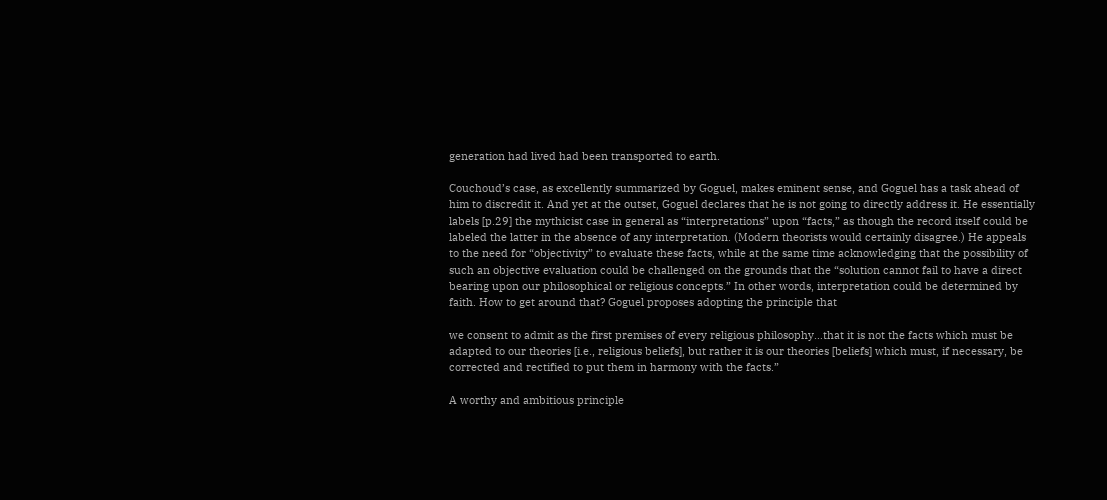generation had lived had been transported to earth.

Couchoud’s case, as excellently summarized by Goguel, makes eminent sense, and Goguel has a task ahead of him to discredit it. And yet at the outset, Goguel declares that he is not going to directly address it. He essentially labels [p.29] the mythicist case in general as “interpretations” upon “facts,” as though the record itself could be labeled the latter in the absence of any interpretation. (Modern theorists would certainly disagree.) He appeals to the need for “objectivity” to evaluate these facts, while at the same time acknowledging that the possibility of such an objective evaluation could be challenged on the grounds that the “solution cannot fail to have a direct bearing upon our philosophical or religious concepts.” In other words, interpretation could be determined by faith. How to get around that? Goguel proposes adopting the principle that

we consent to admit as the first premises of every religious philosophy…that it is not the facts which must be adapted to our theories [i.e., religious beliefs], but rather it is our theories [beliefs] which must, if necessary, be corrected and rectified to put them in harmony with the facts.”

A worthy and ambitious principle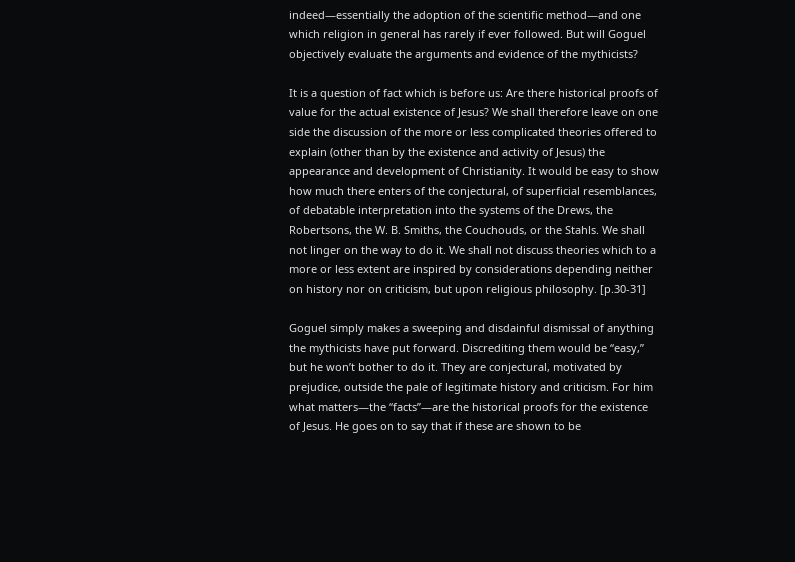indeed—essentially the adoption of the scientific method—and one which religion in general has rarely if ever followed. But will Goguel objectively evaluate the arguments and evidence of the mythicists?

It is a question of fact which is before us: Are there historical proofs of value for the actual existence of Jesus? We shall therefore leave on one side the discussion of the more or less complicated theories offered to explain (other than by the existence and activity of Jesus) the appearance and development of Christianity. It would be easy to show how much there enters of the conjectural, of superficial resemblances, of debatable interpretation into the systems of the Drews, the Robertsons, the W. B. Smiths, the Couchouds, or the Stahls. We shall not linger on the way to do it. We shall not discuss theories which to a more or less extent are inspired by considerations depending neither on history nor on criticism, but upon religious philosophy. [p.30-31]

Goguel simply makes a sweeping and disdainful dismissal of anything the mythicists have put forward. Discrediting them would be “easy,” but he won’t bother to do it. They are conjectural, motivated by prejudice, outside the pale of legitimate history and criticism. For him what matters—the “facts”—are the historical proofs for the existence of Jesus. He goes on to say that if these are shown to be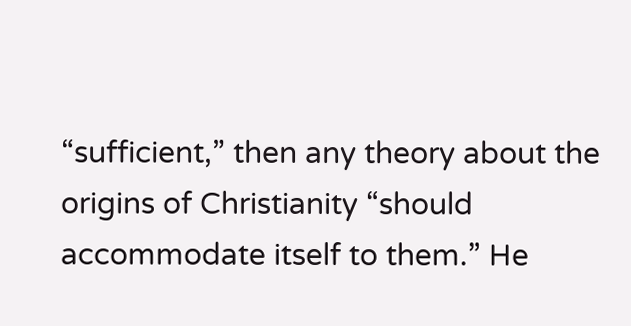“sufficient,” then any theory about the origins of Christianity “should accommodate itself to them.” He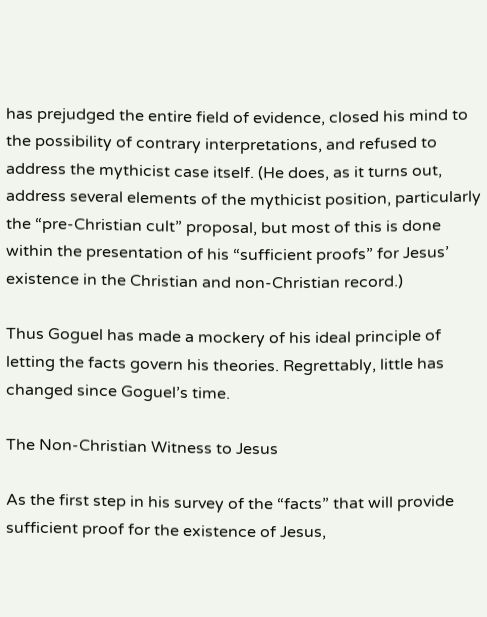has prejudged the entire field of evidence, closed his mind to the possibility of contrary interpretations, and refused to address the mythicist case itself. (He does, as it turns out, address several elements of the mythicist position, particularly the “pre-Christian cult” proposal, but most of this is done within the presentation of his “sufficient proofs” for Jesus’ existence in the Christian and non-Christian record.)

Thus Goguel has made a mockery of his ideal principle of letting the facts govern his theories. Regrettably, little has changed since Goguel’s time.

The Non-Christian Witness to Jesus

As the first step in his survey of the “facts” that will provide sufficient proof for the existence of Jesus,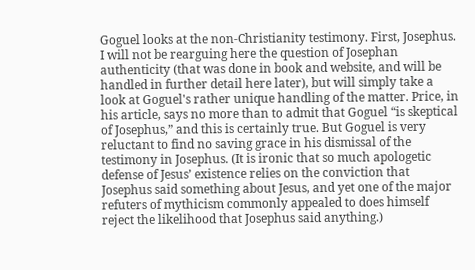Goguel looks at the non-Christianity testimony. First, Josephus. I will not be rearguing here the question of Josephan authenticity (that was done in book and website, and will be handled in further detail here later), but will simply take a look at Goguel's rather unique handling of the matter. Price, in his article, says no more than to admit that Goguel “is skeptical of Josephus,” and this is certainly true. But Goguel is very reluctant to find no saving grace in his dismissal of the testimony in Josephus. (It is ironic that so much apologetic defense of Jesus’ existence relies on the conviction that Josephus said something about Jesus, and yet one of the major refuters of mythicism commonly appealed to does himself reject the likelihood that Josephus said anything.)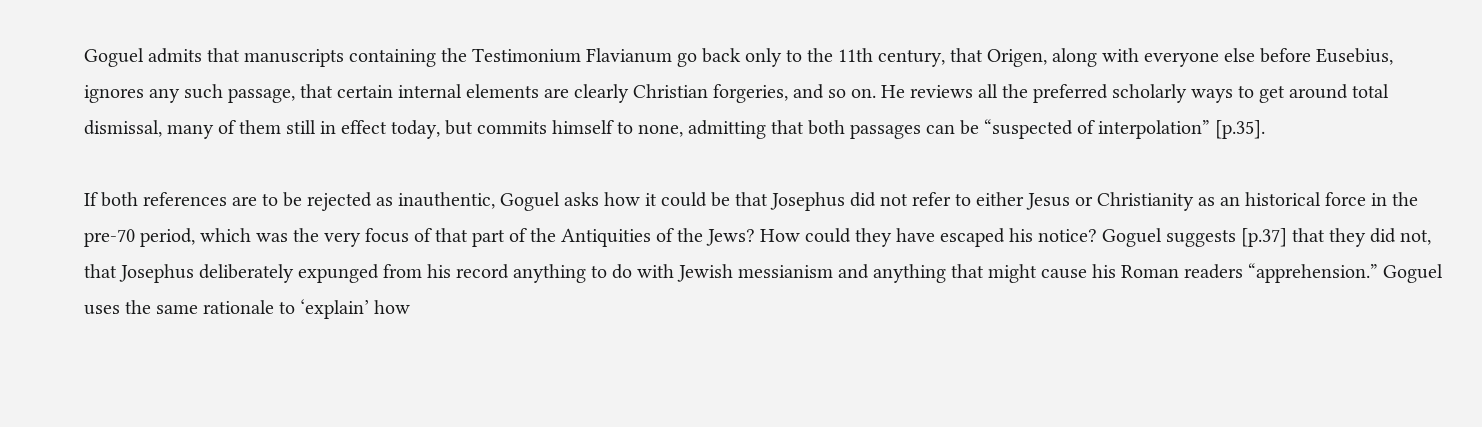Goguel admits that manuscripts containing the Testimonium Flavianum go back only to the 11th century, that Origen, along with everyone else before Eusebius, ignores any such passage, that certain internal elements are clearly Christian forgeries, and so on. He reviews all the preferred scholarly ways to get around total dismissal, many of them still in effect today, but commits himself to none, admitting that both passages can be “suspected of interpolation” [p.35].

If both references are to be rejected as inauthentic, Goguel asks how it could be that Josephus did not refer to either Jesus or Christianity as an historical force in the pre-70 period, which was the very focus of that part of the Antiquities of the Jews? How could they have escaped his notice? Goguel suggests [p.37] that they did not, that Josephus deliberately expunged from his record anything to do with Jewish messianism and anything that might cause his Roman readers “apprehension.” Goguel uses the same rationale to ‘explain’ how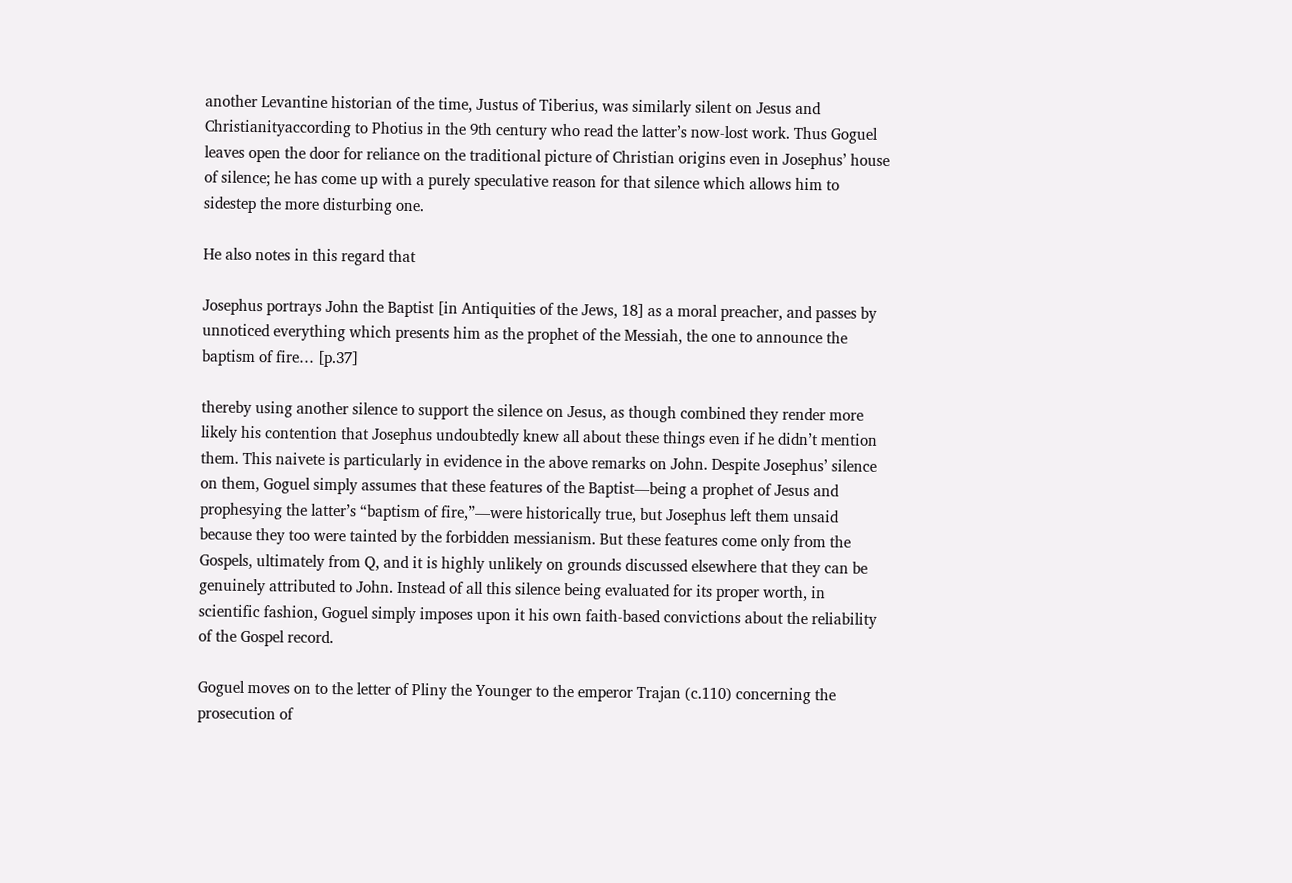another Levantine historian of the time, Justus of Tiberius, was similarly silent on Jesus and Christianityaccording to Photius in the 9th century who read the latter’s now-lost work. Thus Goguel leaves open the door for reliance on the traditional picture of Christian origins even in Josephus’ house of silence; he has come up with a purely speculative reason for that silence which allows him to sidestep the more disturbing one.

He also notes in this regard that

Josephus portrays John the Baptist [in Antiquities of the Jews, 18] as a moral preacher, and passes by unnoticed everything which presents him as the prophet of the Messiah, the one to announce the baptism of fire… [p.37]

thereby using another silence to support the silence on Jesus, as though combined they render more likely his contention that Josephus undoubtedly knew all about these things even if he didn’t mention them. This naivete is particularly in evidence in the above remarks on John. Despite Josephus’ silence on them, Goguel simply assumes that these features of the Baptist—being a prophet of Jesus and prophesying the latter’s “baptism of fire,”—were historically true, but Josephus left them unsaid because they too were tainted by the forbidden messianism. But these features come only from the Gospels, ultimately from Q, and it is highly unlikely on grounds discussed elsewhere that they can be genuinely attributed to John. Instead of all this silence being evaluated for its proper worth, in scientific fashion, Goguel simply imposes upon it his own faith-based convictions about the reliability of the Gospel record.

Goguel moves on to the letter of Pliny the Younger to the emperor Trajan (c.110) concerning the prosecution of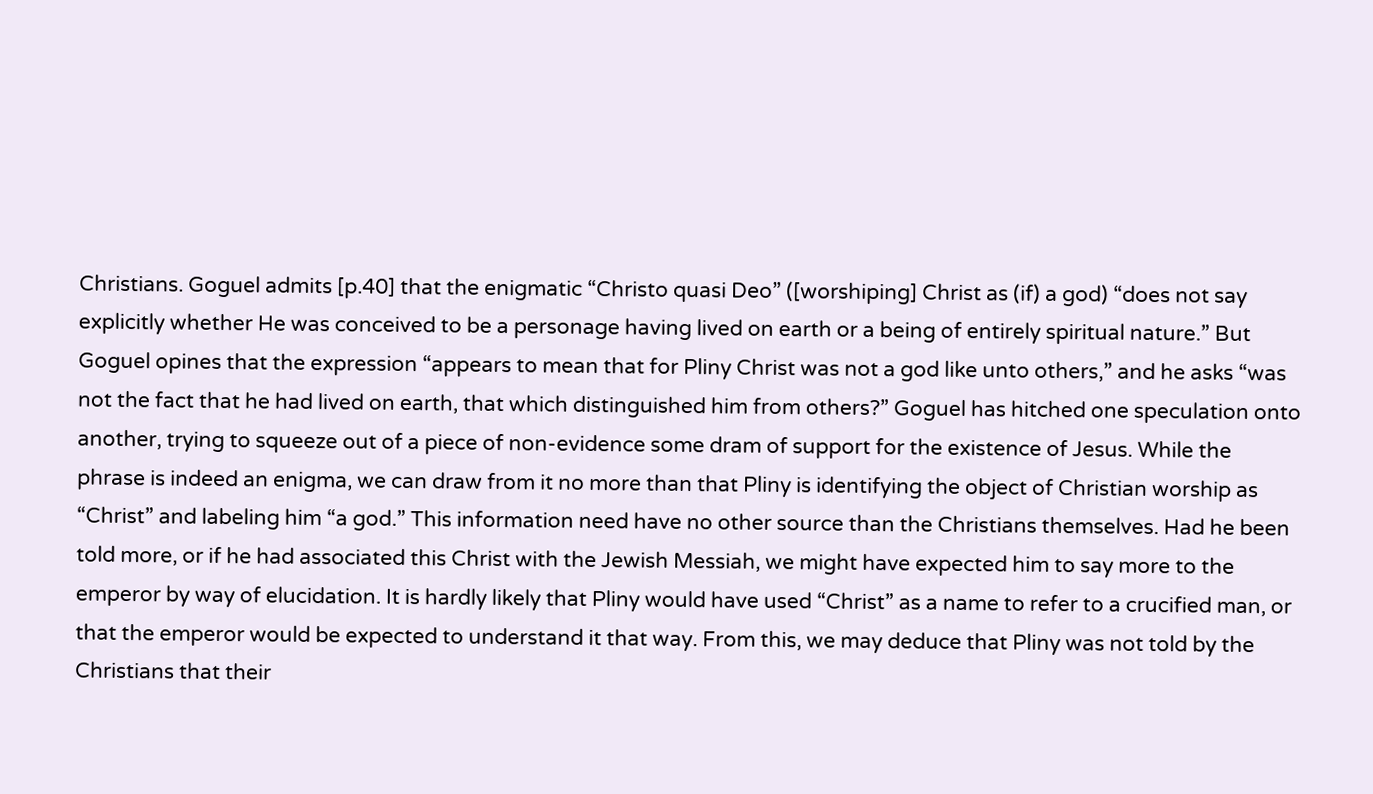Christians. Goguel admits [p.40] that the enigmatic “Christo quasi Deo” ([worshiping] Christ as (if) a god) “does not say explicitly whether He was conceived to be a personage having lived on earth or a being of entirely spiritual nature.” But Goguel opines that the expression “appears to mean that for Pliny Christ was not a god like unto others,” and he asks “was not the fact that he had lived on earth, that which distinguished him from others?” Goguel has hitched one speculation onto another, trying to squeeze out of a piece of non-evidence some dram of support for the existence of Jesus. While the phrase is indeed an enigma, we can draw from it no more than that Pliny is identifying the object of Christian worship as “Christ” and labeling him “a god.” This information need have no other source than the Christians themselves. Had he been told more, or if he had associated this Christ with the Jewish Messiah, we might have expected him to say more to the emperor by way of elucidation. It is hardly likely that Pliny would have used “Christ” as a name to refer to a crucified man, or that the emperor would be expected to understand it that way. From this, we may deduce that Pliny was not told by the Christians that their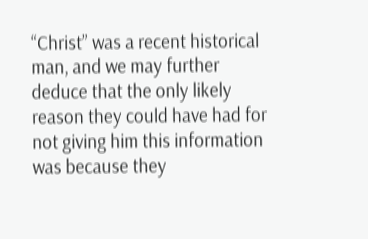“Christ” was a recent historical man, and we may further deduce that the only likely reason they could have had for not giving him this information was because they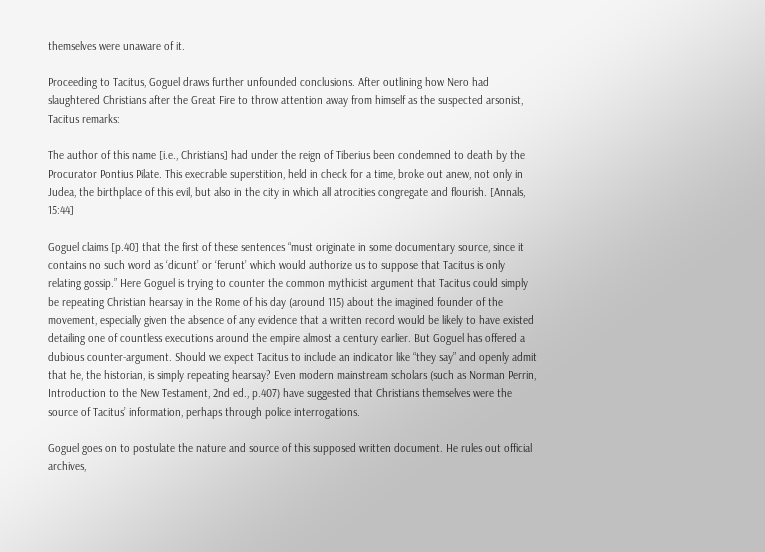themselves were unaware of it.

Proceeding to Tacitus, Goguel draws further unfounded conclusions. After outlining how Nero had slaughtered Christians after the Great Fire to throw attention away from himself as the suspected arsonist, Tacitus remarks:

The author of this name [i.e., Christians] had under the reign of Tiberius been condemned to death by the Procurator Pontius Pilate. This execrable superstition, held in check for a time, broke out anew, not only in Judea, the birthplace of this evil, but also in the city in which all atrocities congregate and flourish. [Annals, 15:44]

Goguel claims [p.40] that the first of these sentences “must originate in some documentary source, since it contains no such word as ‘dicunt’ or ‘ferunt’ which would authorize us to suppose that Tacitus is only relating gossip.” Here Goguel is trying to counter the common mythicist argument that Tacitus could simply be repeating Christian hearsay in the Rome of his day (around 115) about the imagined founder of the movement, especially given the absence of any evidence that a written record would be likely to have existed detailing one of countless executions around the empire almost a century earlier. But Goguel has offered a dubious counter-argument. Should we expect Tacitus to include an indicator like “they say” and openly admit that he, the historian, is simply repeating hearsay? Even modern mainstream scholars (such as Norman Perrin, Introduction to the New Testament, 2nd ed., p.407) have suggested that Christians themselves were the source of Tacitus’ information, perhaps through police interrogations.

Goguel goes on to postulate the nature and source of this supposed written document. He rules out official archives,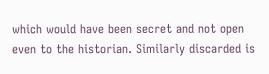which would have been secret and not open even to the historian. Similarly discarded is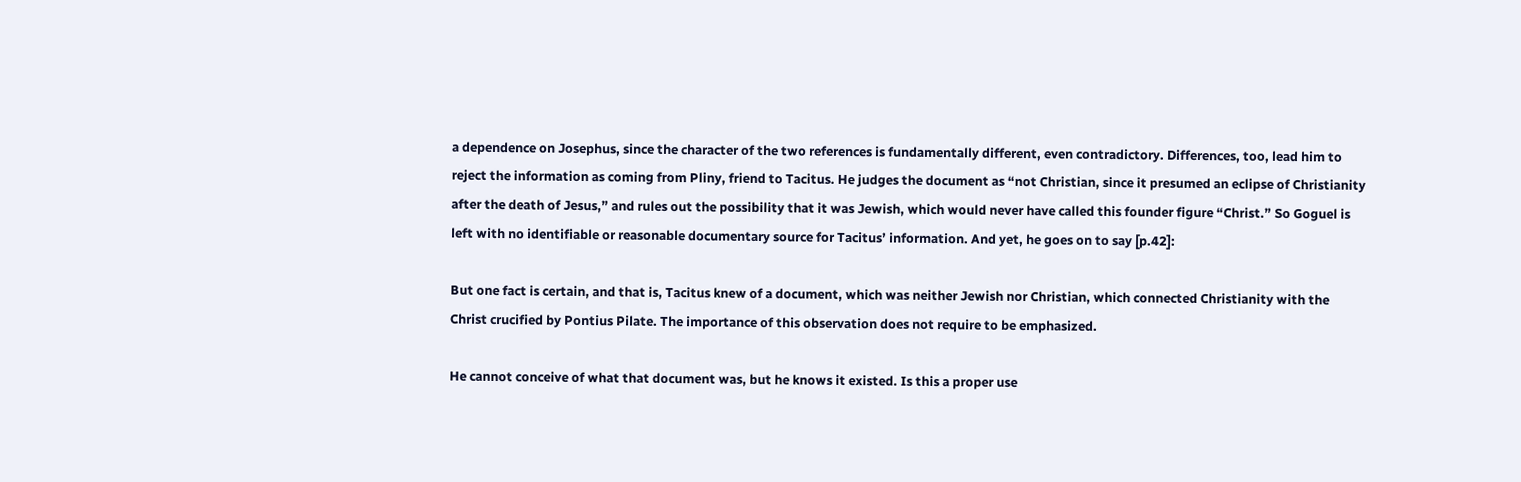a dependence on Josephus, since the character of the two references is fundamentally different, even contradictory. Differences, too, lead him to reject the information as coming from Pliny, friend to Tacitus. He judges the document as “not Christian, since it presumed an eclipse of Christianity after the death of Jesus,” and rules out the possibility that it was Jewish, which would never have called this founder figure “Christ.” So Goguel is left with no identifiable or reasonable documentary source for Tacitus’ information. And yet, he goes on to say [p.42]:

But one fact is certain, and that is, Tacitus knew of a document, which was neither Jewish nor Christian, which connected Christianity with the Christ crucified by Pontius Pilate. The importance of this observation does not require to be emphasized.

He cannot conceive of what that document was, but he knows it existed. Is this a proper use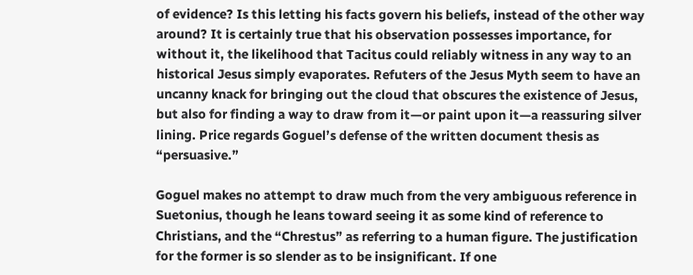of evidence? Is this letting his facts govern his beliefs, instead of the other way around? It is certainly true that his observation possesses importance, for without it, the likelihood that Tacitus could reliably witness in any way to an historical Jesus simply evaporates. Refuters of the Jesus Myth seem to have an uncanny knack for bringing out the cloud that obscures the existence of Jesus, but also for finding a way to draw from it—or paint upon it—a reassuring silver lining. Price regards Goguel’s defense of the written document thesis as “persuasive.”

Goguel makes no attempt to draw much from the very ambiguous reference in Suetonius, though he leans toward seeing it as some kind of reference to Christians, and the “Chrestus” as referring to a human figure. The justification for the former is so slender as to be insignificant. If one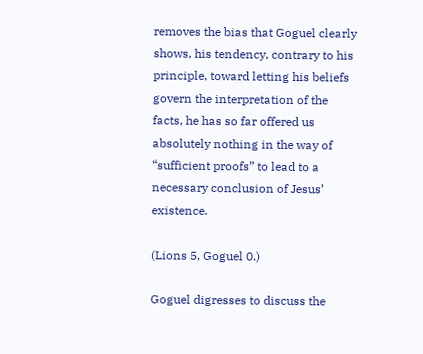removes the bias that Goguel clearly shows, his tendency, contrary to his principle, toward letting his beliefs govern the interpretation of the facts, he has so far offered us absolutely nothing in the way of “sufficient proofs” to lead to a necessary conclusion of Jesus’ existence.

(Lions 5, Goguel 0.)

Goguel digresses to discuss the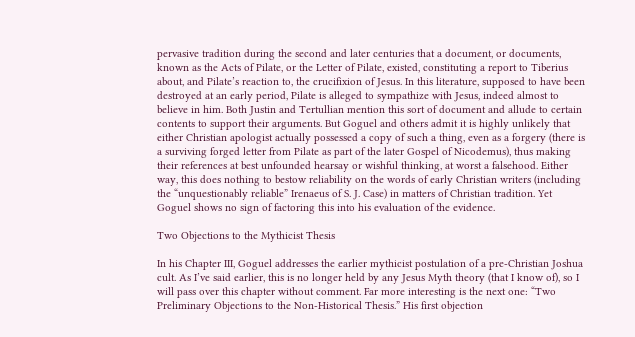pervasive tradition during the second and later centuries that a document, or documents, known as the Acts of Pilate, or the Letter of Pilate, existed, constituting a report to Tiberius about, and Pilate’s reaction to, the crucifixion of Jesus. In this literature, supposed to have been destroyed at an early period, Pilate is alleged to sympathize with Jesus, indeed almost to believe in him. Both Justin and Tertullian mention this sort of document and allude to certain contents to support their arguments. But Goguel and others admit it is highly unlikely that either Christian apologist actually possessed a copy of such a thing, even as a forgery (there is a surviving forged letter from Pilate as part of the later Gospel of Nicodemus), thus making their references at best unfounded hearsay or wishful thinking, at worst a falsehood. Either way, this does nothing to bestow reliability on the words of early Christian writers (including the “unquestionably reliable” Irenaeus of S. J. Case) in matters of Christian tradition. Yet Goguel shows no sign of factoring this into his evaluation of the evidence.

Two Objections to the Mythicist Thesis

In his Chapter III, Goguel addresses the earlier mythicist postulation of a pre-Christian Joshua cult. As I’ve said earlier, this is no longer held by any Jesus Myth theory (that I know of), so I will pass over this chapter without comment. Far more interesting is the next one: “Two Preliminary Objections to the Non-Historical Thesis.” His first objection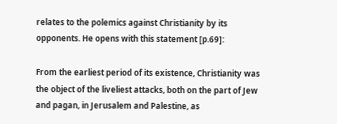relates to the polemics against Christianity by its opponents. He opens with this statement [p.69]:

From the earliest period of its existence, Christianity was the object of the liveliest attacks, both on the part of Jew and pagan, in Jerusalem and Palestine, as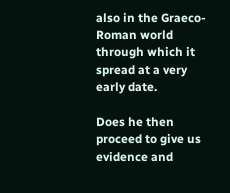also in the Graeco-Roman world through which it spread at a very early date.

Does he then proceed to give us evidence and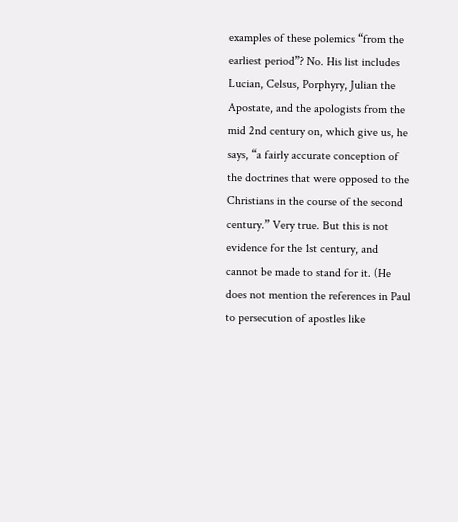examples of these polemics “from the earliest period”? No. His list includes Lucian, Celsus, Porphyry, Julian the Apostate, and the apologists from the mid 2nd century on, which give us, he says, “a fairly accurate conception of the doctrines that were opposed to the Christians in the course of the second century.” Very true. But this is not evidence for the 1st century, and cannot be made to stand for it. (He does not mention the references in Paul to persecution of apostles like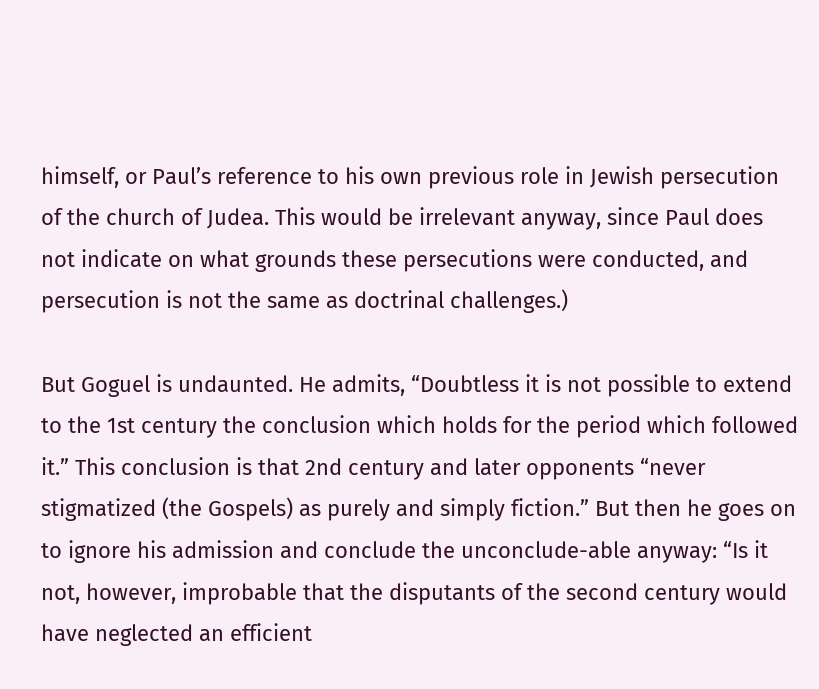himself, or Paul’s reference to his own previous role in Jewish persecution of the church of Judea. This would be irrelevant anyway, since Paul does not indicate on what grounds these persecutions were conducted, and persecution is not the same as doctrinal challenges.)

But Goguel is undaunted. He admits, “Doubtless it is not possible to extend to the 1st century the conclusion which holds for the period which followed it.” This conclusion is that 2nd century and later opponents “never stigmatized (the Gospels) as purely and simply fiction.” But then he goes on to ignore his admission and conclude the unconclude-able anyway: “Is it not, however, improbable that the disputants of the second century would have neglected an efficient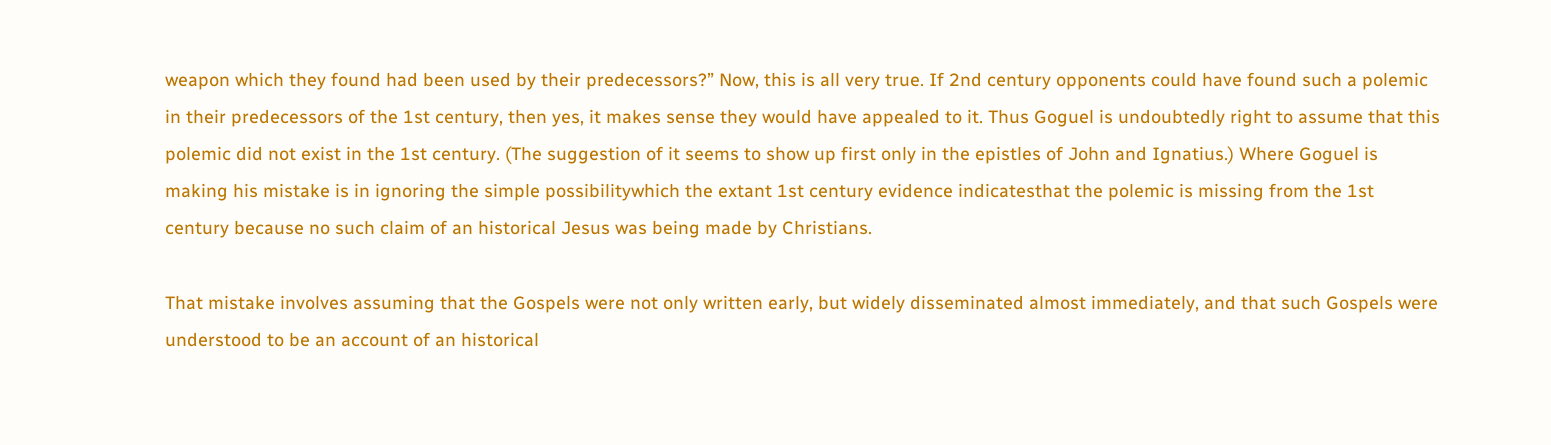weapon which they found had been used by their predecessors?” Now, this is all very true. If 2nd century opponents could have found such a polemic in their predecessors of the 1st century, then yes, it makes sense they would have appealed to it. Thus Goguel is undoubtedly right to assume that this polemic did not exist in the 1st century. (The suggestion of it seems to show up first only in the epistles of John and Ignatius.) Where Goguel is making his mistake is in ignoring the simple possibilitywhich the extant 1st century evidence indicatesthat the polemic is missing from the 1st century because no such claim of an historical Jesus was being made by Christians.

That mistake involves assuming that the Gospels were not only written early, but widely disseminated almost immediately, and that such Gospels were understood to be an account of an historical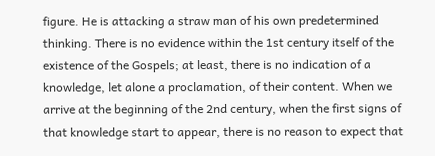figure. He is attacking a straw man of his own predetermined thinking. There is no evidence within the 1st century itself of the existence of the Gospels; at least, there is no indication of a knowledge, let alone a proclamation, of their content. When we arrive at the beginning of the 2nd century, when the first signs of that knowledge start to appear, there is no reason to expect that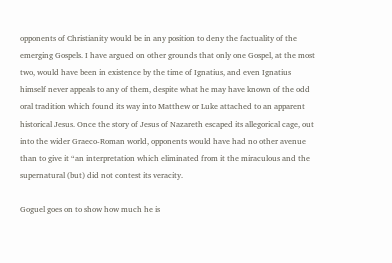opponents of Christianity would be in any position to deny the factuality of the emerging Gospels. I have argued on other grounds that only one Gospel, at the most two, would have been in existence by the time of Ignatius, and even Ignatius himself never appeals to any of them, despite what he may have known of the odd oral tradition which found its way into Matthew or Luke attached to an apparent historical Jesus. Once the story of Jesus of Nazareth escaped its allegorical cage, out into the wider Graeco-Roman world, opponents would have had no other avenue than to give it “an interpretation which eliminated from it the miraculous and the supernatural (but) did not contest its veracity.

Goguel goes on to show how much he is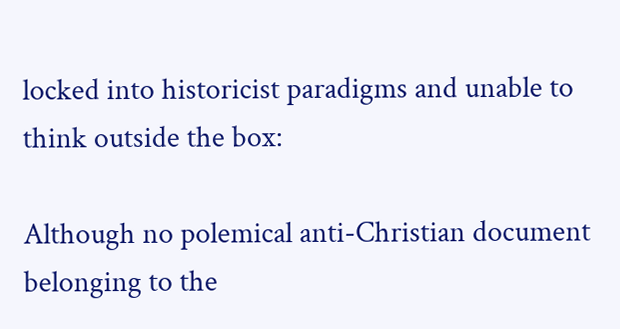locked into historicist paradigms and unable to think outside the box:

Although no polemical anti-Christian document belonging to the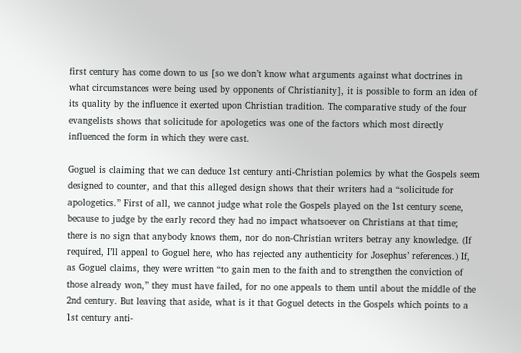first century has come down to us [so we don’t know what arguments against what doctrines in what circumstances were being used by opponents of Christianity], it is possible to form an idea of its quality by the influence it exerted upon Christian tradition. The comparative study of the four evangelists shows that solicitude for apologetics was one of the factors which most directly influenced the form in which they were cast.

Goguel is claiming that we can deduce 1st century anti-Christian polemics by what the Gospels seem designed to counter, and that this alleged design shows that their writers had a “solicitude for apologetics.” First of all, we cannot judge what role the Gospels played on the 1st century scene, because to judge by the early record they had no impact whatsoever on Christians at that time; there is no sign that anybody knows them, nor do non-Christian writers betray any knowledge. (If required, I’ll appeal to Goguel here, who has rejected any authenticity for Josephus’ references.) If, as Goguel claims, they were written “to gain men to the faith and to strengthen the conviction of those already won,” they must have failed, for no one appeals to them until about the middle of the 2nd century. But leaving that aside, what is it that Goguel detects in the Gospels which points to a 1st century anti-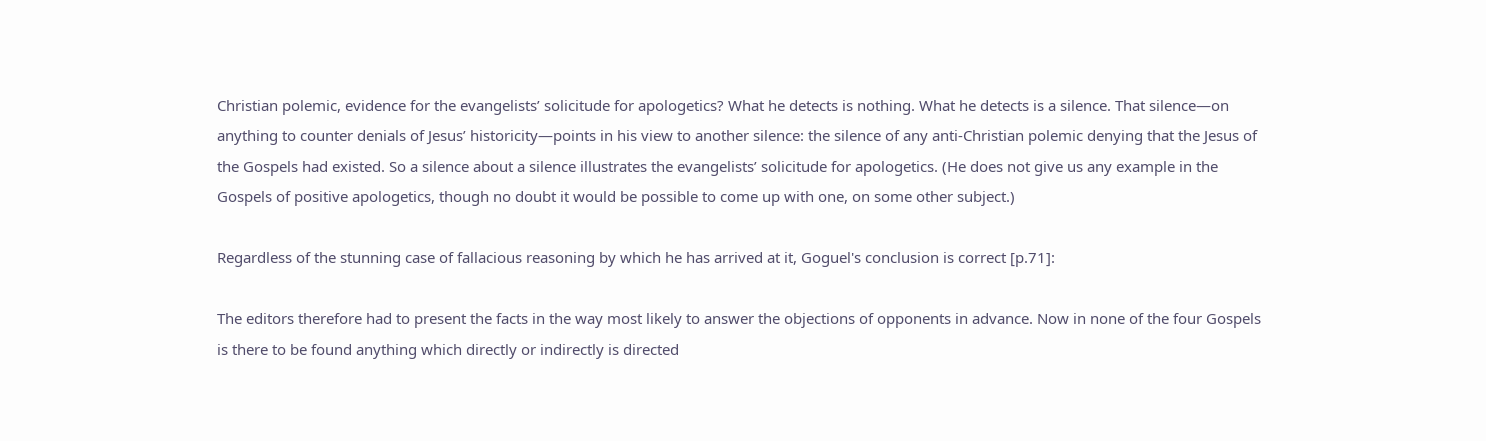Christian polemic, evidence for the evangelists’ solicitude for apologetics? What he detects is nothing. What he detects is a silence. That silence—on anything to counter denials of Jesus’ historicity—points in his view to another silence: the silence of any anti-Christian polemic denying that the Jesus of the Gospels had existed. So a silence about a silence illustrates the evangelists’ solicitude for apologetics. (He does not give us any example in the Gospels of positive apologetics, though no doubt it would be possible to come up with one, on some other subject.)

Regardless of the stunning case of fallacious reasoning by which he has arrived at it, Goguel's conclusion is correct [p.71]:

The editors therefore had to present the facts in the way most likely to answer the objections of opponents in advance. Now in none of the four Gospels is there to be found anything which directly or indirectly is directed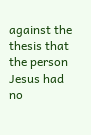against the thesis that the person Jesus had no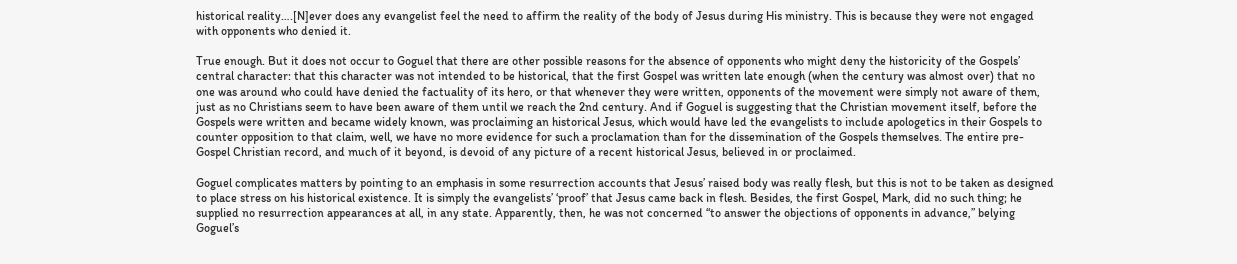historical reality….[N]ever does any evangelist feel the need to affirm the reality of the body of Jesus during His ministry. This is because they were not engaged with opponents who denied it.

True enough. But it does not occur to Goguel that there are other possible reasons for the absence of opponents who might deny the historicity of the Gospels’ central character: that this character was not intended to be historical, that the first Gospel was written late enough (when the century was almost over) that no one was around who could have denied the factuality of its hero, or that whenever they were written, opponents of the movement were simply not aware of them, just as no Christians seem to have been aware of them until we reach the 2nd century. And if Goguel is suggesting that the Christian movement itself, before the Gospels were written and became widely known, was proclaiming an historical Jesus, which would have led the evangelists to include apologetics in their Gospels to counter opposition to that claim, well, we have no more evidence for such a proclamation than for the dissemination of the Gospels themselves. The entire pre-Gospel Christian record, and much of it beyond, is devoid of any picture of a recent historical Jesus, believed in or proclaimed.

Goguel complicates matters by pointing to an emphasis in some resurrection accounts that Jesus’ raised body was really flesh, but this is not to be taken as designed to place stress on his historical existence. It is simply the evangelists’ ‘proof’ that Jesus came back in flesh. Besides, the first Gospel, Mark, did no such thing; he supplied no resurrection appearances at all, in any state. Apparently, then, he was not concerned “to answer the objections of opponents in advance,” belying Goguel’s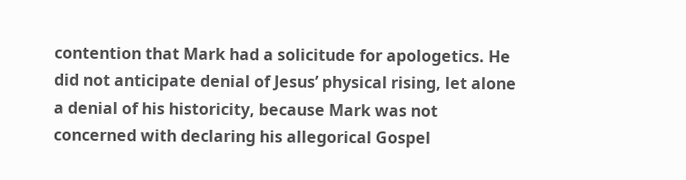contention that Mark had a solicitude for apologetics. He did not anticipate denial of Jesus’ physical rising, let alone a denial of his historicity, because Mark was not concerned with declaring his allegorical Gospel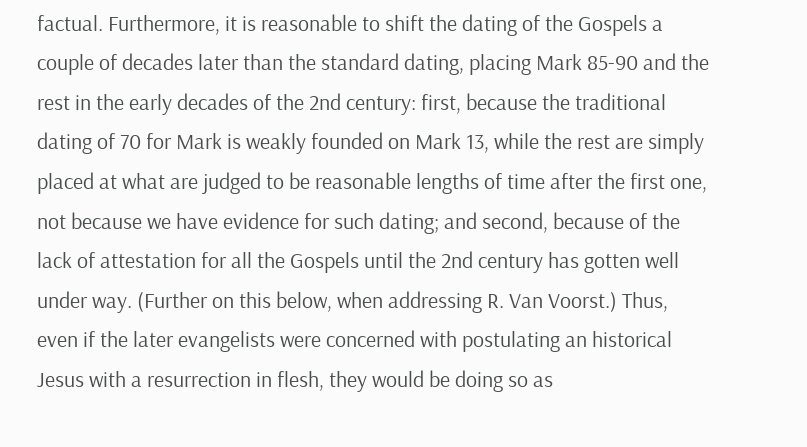factual. Furthermore, it is reasonable to shift the dating of the Gospels a couple of decades later than the standard dating, placing Mark 85-90 and the rest in the early decades of the 2nd century: first, because the traditional dating of 70 for Mark is weakly founded on Mark 13, while the rest are simply placed at what are judged to be reasonable lengths of time after the first one, not because we have evidence for such dating; and second, because of the lack of attestation for all the Gospels until the 2nd century has gotten well under way. (Further on this below, when addressing R. Van Voorst.) Thus, even if the later evangelists were concerned with postulating an historical Jesus with a resurrection in flesh, they would be doing so as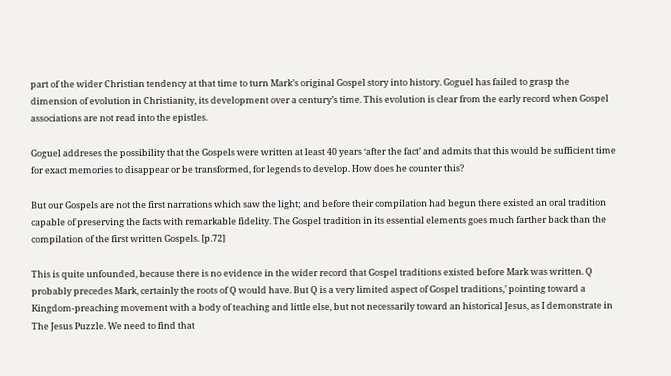part of the wider Christian tendency at that time to turn Mark’s original Gospel story into history. Goguel has failed to grasp the dimension of evolution in Christianity, its development over a century’s time. This evolution is clear from the early record when Gospel associations are not read into the epistles.

Goguel addreses the possibility that the Gospels were written at least 40 years ‘after the fact’ and admits that this would be sufficient time for exact memories to disappear or be transformed, for legends to develop. How does he counter this?

But our Gospels are not the first narrations which saw the light; and before their compilation had begun there existed an oral tradition capable of preserving the facts with remarkable fidelity. The Gospel tradition in its essential elements goes much farther back than the compilation of the first written Gospels. [p.72]

This is quite unfounded, because there is no evidence in the wider record that Gospel traditions existed before Mark was written. Q probably precedes Mark, certainly the roots of Q would have. But Q is a very limited aspect of Gospel traditions,’ pointing toward a Kingdom-preaching movement with a body of teaching and little else, but not necessarily toward an historical Jesus, as I demonstrate in The Jesus Puzzle. We need to find that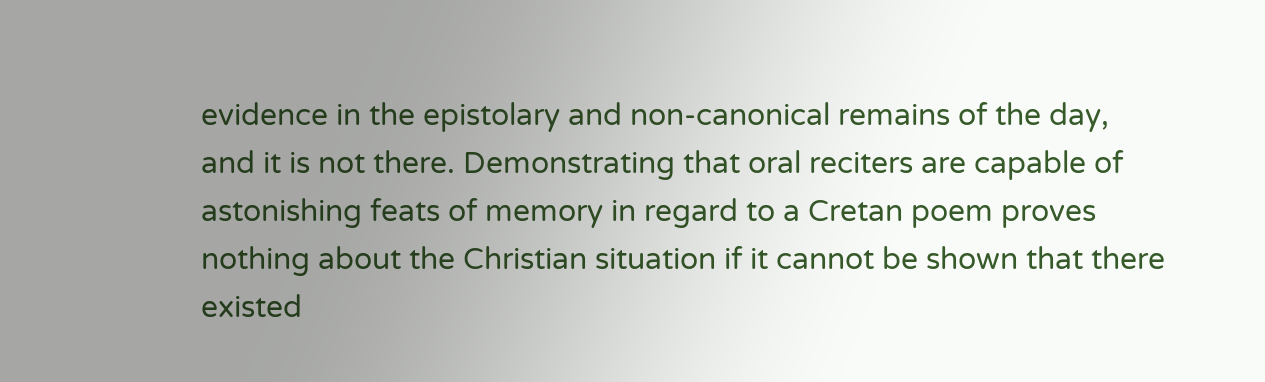evidence in the epistolary and non-canonical remains of the day, and it is not there. Demonstrating that oral reciters are capable of astonishing feats of memory in regard to a Cretan poem proves nothing about the Christian situation if it cannot be shown that there existed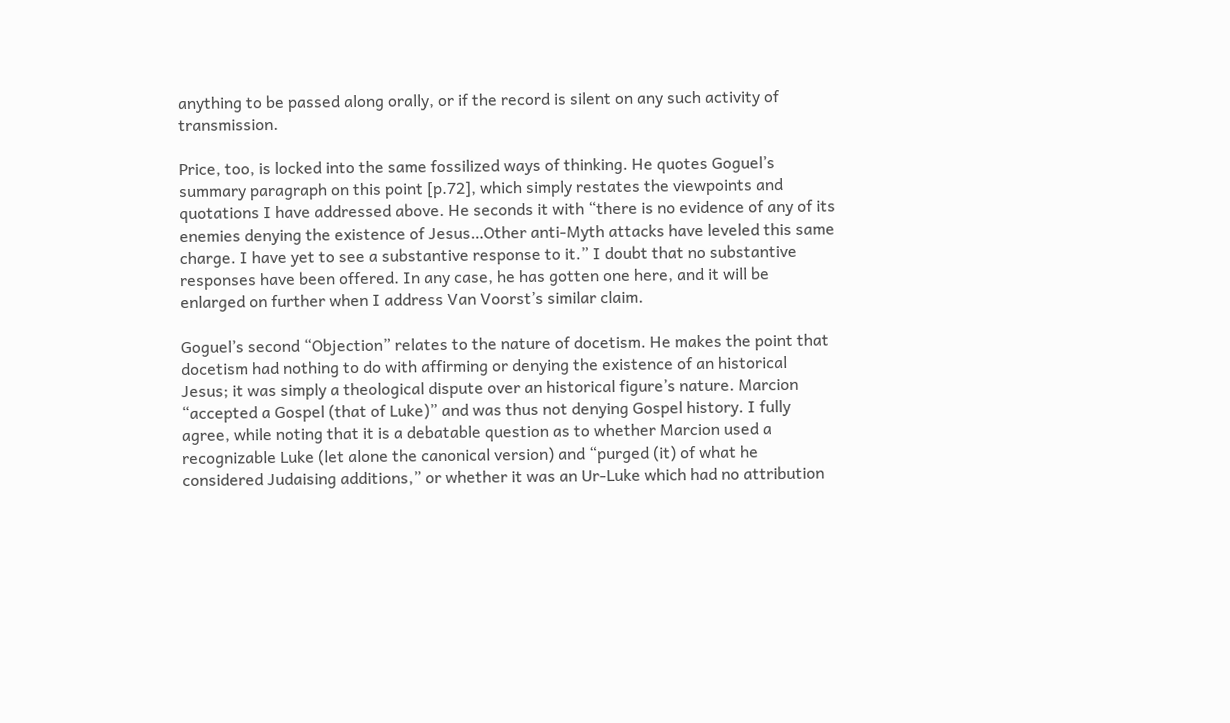anything to be passed along orally, or if the record is silent on any such activity of transmission.

Price, too, is locked into the same fossilized ways of thinking. He quotes Goguel’s summary paragraph on this point [p.72], which simply restates the viewpoints and quotations I have addressed above. He seconds it with “there is no evidence of any of its enemies denying the existence of Jesus…Other anti-Myth attacks have leveled this same charge. I have yet to see a substantive response to it.” I doubt that no substantive responses have been offered. In any case, he has gotten one here, and it will be enlarged on further when I address Van Voorst’s similar claim.

Goguel’s second “Objection” relates to the nature of docetism. He makes the point that docetism had nothing to do with affirming or denying the existence of an historical Jesus; it was simply a theological dispute over an historical figure’s nature. Marcion “accepted a Gospel (that of Luke)” and was thus not denying Gospel history. I fully agree, while noting that it is a debatable question as to whether Marcion used a recognizable Luke (let alone the canonical version) and “purged (it) of what he considered Judaising additions,” or whether it was an Ur-Luke which had no attribution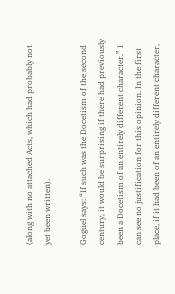(along with no attached Acts, which had probably not yet been written).

Goguel says: “If such was the Docetism of the second century, it would be surprising if there had previously been a Docetism of an entirely different character.” I can see no justification for this opinion. In the first place, if it had been of an entirely different character,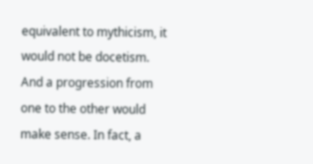equivalent to mythicism, it would not be docetism. And a progression from one to the other would make sense. In fact, a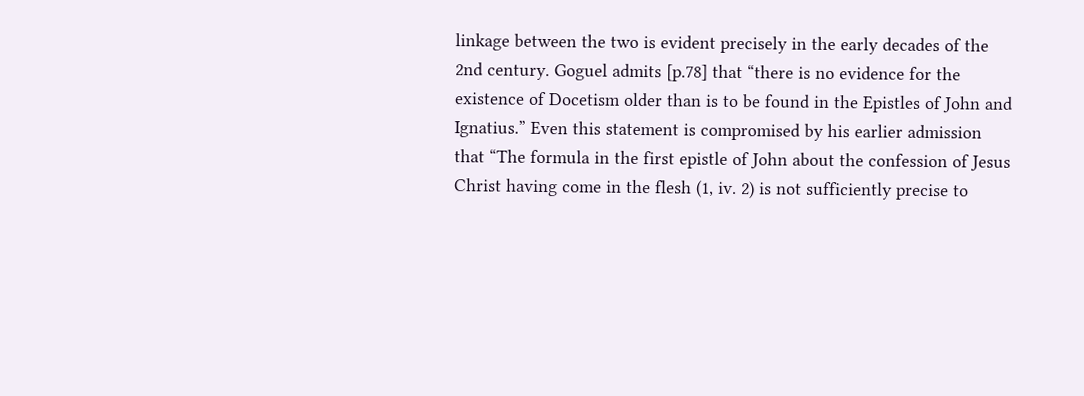linkage between the two is evident precisely in the early decades of the 2nd century. Goguel admits [p.78] that “there is no evidence for the existence of Docetism older than is to be found in the Epistles of John and Ignatius.” Even this statement is compromised by his earlier admission that “The formula in the first epistle of John about the confession of Jesus Christ having come in the flesh (1, iv. 2) is not sufficiently precise to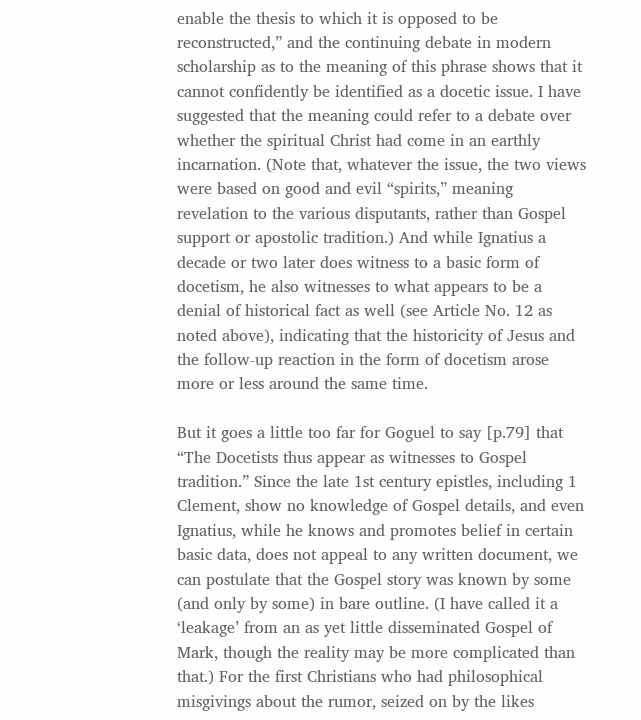enable the thesis to which it is opposed to be reconstructed,” and the continuing debate in modern scholarship as to the meaning of this phrase shows that it cannot confidently be identified as a docetic issue. I have suggested that the meaning could refer to a debate over whether the spiritual Christ had come in an earthly incarnation. (Note that, whatever the issue, the two views were based on good and evil “spirits,” meaning revelation to the various disputants, rather than Gospel support or apostolic tradition.) And while Ignatius a decade or two later does witness to a basic form of docetism, he also witnesses to what appears to be a denial of historical fact as well (see Article No. 12 as noted above), indicating that the historicity of Jesus and the follow-up reaction in the form of docetism arose more or less around the same time.

But it goes a little too far for Goguel to say [p.79] that “The Docetists thus appear as witnesses to Gospel tradition.” Since the late 1st century epistles, including 1 Clement, show no knowledge of Gospel details, and even Ignatius, while he knows and promotes belief in certain basic data, does not appeal to any written document, we can postulate that the Gospel story was known by some (and only by some) in bare outline. (I have called it a ‘leakage’ from an as yet little disseminated Gospel of Mark, though the reality may be more complicated than that.) For the first Christians who had philosophical misgivings about the rumor, seized on by the likes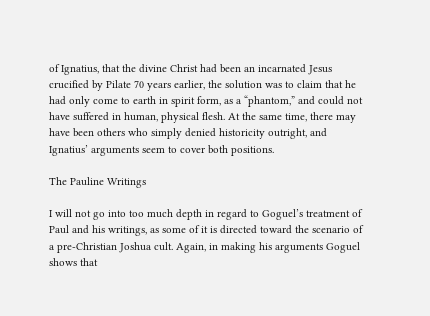of Ignatius, that the divine Christ had been an incarnated Jesus crucified by Pilate 70 years earlier, the solution was to claim that he had only come to earth in spirit form, as a “phantom,” and could not have suffered in human, physical flesh. At the same time, there may have been others who simply denied historicity outright, and Ignatius’ arguments seem to cover both positions.

The Pauline Writings

I will not go into too much depth in regard to Goguel’s treatment of Paul and his writings, as some of it is directed toward the scenario of a pre-Christian Joshua cult. Again, in making his arguments Goguel shows that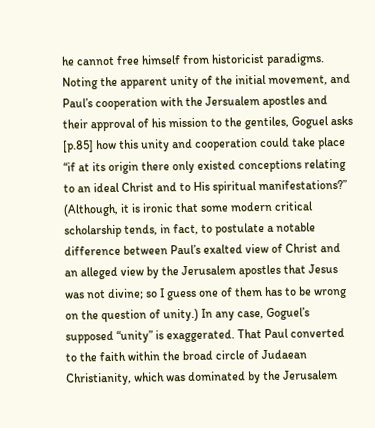he cannot free himself from historicist paradigms. Noting the apparent unity of the initial movement, and Paul’s cooperation with the Jersualem apostles and their approval of his mission to the gentiles, Goguel asks [p.85] how this unity and cooperation could take place “if at its origin there only existed conceptions relating to an ideal Christ and to His spiritual manifestations?” (Although, it is ironic that some modern critical scholarship tends, in fact, to postulate a notable difference between Paul’s exalted view of Christ and an alleged view by the Jerusalem apostles that Jesus was not divine; so I guess one of them has to be wrong on the question of unity.) In any case, Goguel’s supposed “unity” is exaggerated. That Paul converted to the faith within the broad circle of Judaean Christianity, which was dominated by the Jerusalem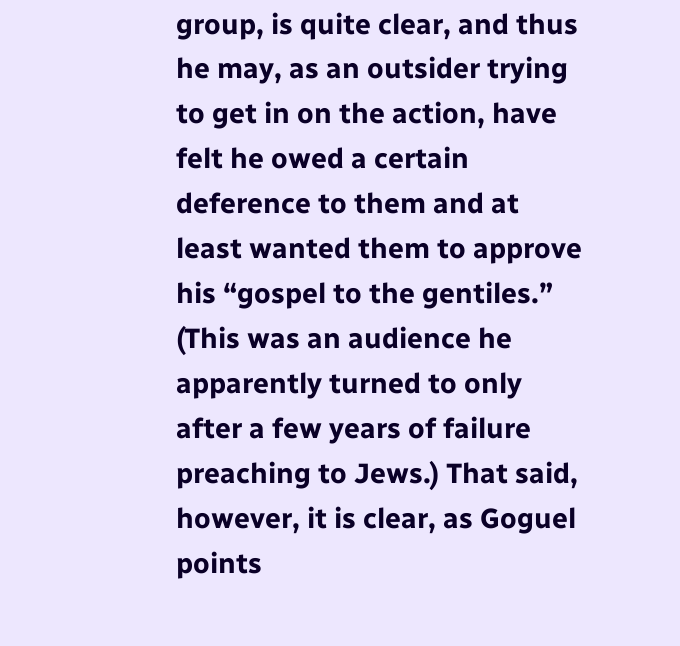group, is quite clear, and thus he may, as an outsider trying to get in on the action, have felt he owed a certain deference to them and at least wanted them to approve his “gospel to the gentiles.” (This was an audience he apparently turned to only after a few years of failure preaching to Jews.) That said, however, it is clear, as Goguel points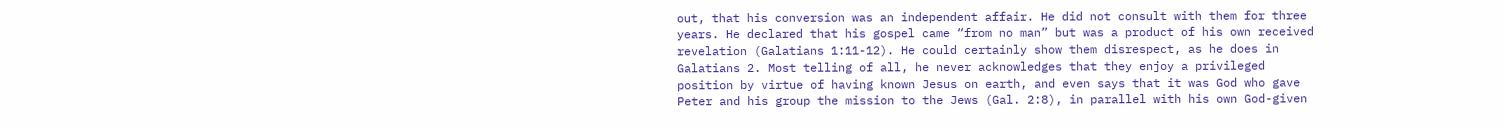out, that his conversion was an independent affair. He did not consult with them for three years. He declared that his gospel came “from no man” but was a product of his own received revelation (Galatians 1:11-12). He could certainly show them disrespect, as he does in Galatians 2. Most telling of all, he never acknowledges that they enjoy a privileged position by virtue of having known Jesus on earth, and even says that it was God who gave Peter and his group the mission to the Jews (Gal. 2:8), in parallel with his own God-given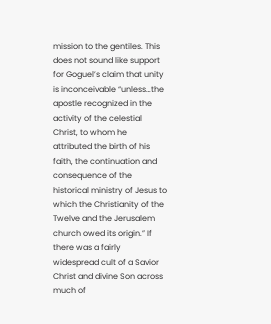mission to the gentiles. This does not sound like support for Goguel’s claim that unity is inconceivable “unless…the apostle recognized in the activity of the celestial Christ, to whom he attributed the birth of his faith, the continuation and consequence of the historical ministry of Jesus to which the Christianity of the Twelve and the Jerusalem church owed its origin.” If there was a fairly widespread cult of a Savior Christ and divine Son across much of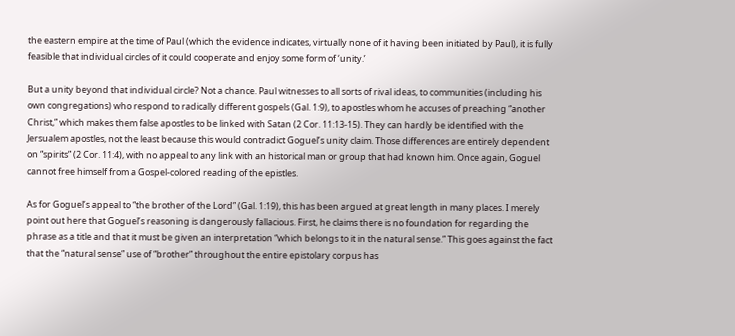the eastern empire at the time of Paul (which the evidence indicates, virtually none of it having been initiated by Paul), it is fully feasible that individual circles of it could cooperate and enjoy some form of ‘unity.’

But a unity beyond that individual circle? Not a chance. Paul witnesses to all sorts of rival ideas, to communities (including his own congregations) who respond to radically different gospels (Gal. 1:9), to apostles whom he accuses of preaching “another Christ,” which makes them false apostles to be linked with Satan (2 Cor. 11:13-15). They can hardly be identified with the Jersualem apostles, not the least because this would contradict Goguel’s unity claim. Those differences are entirely dependent on “spirits” (2 Cor. 11:4), with no appeal to any link with an historical man or group that had known him. Once again, Goguel cannot free himself from a Gospel-colored reading of the epistles.

As for Goguel’s appeal to “the brother of the Lord” (Gal. 1:19), this has been argued at great length in many places. I merely point out here that Goguel’s reasoning is dangerously fallacious. First, he claims there is no foundation for regarding the phrase as a title and that it must be given an interpretation “which belongs to it in the natural sense.” This goes against the fact that the “natural sense” use of “brother” throughout the entire epistolary corpus has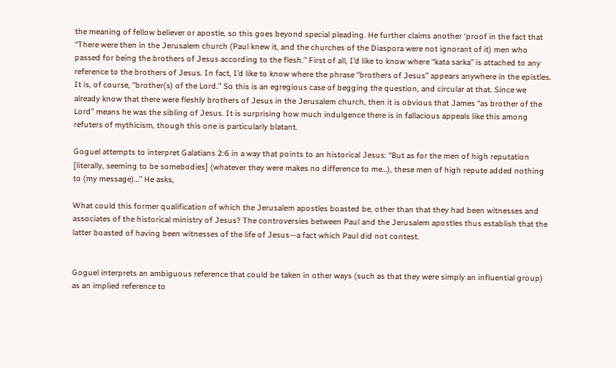the meaning of fellow believer or apostle, so this goes beyond special pleading. He further claims another ‘proof in the fact that “There were then in the Jerusalem church (Paul knew it, and the churches of the Diaspora were not ignorant of it) men who passed for being the brothers of Jesus according to the flesh.” First of all, I’d like to know where “kata sarka” is attached to any reference to the brothers of Jesus. In fact, I’d like to know where the phrase “brothers of Jesus” appears anywhere in the epistles. It is, of course, “brother(s) of the Lord.” So this is an egregious case of begging the question, and circular at that. Since we already know that there were fleshly brothers of Jesus in the Jerusalem church, then it is obvious that James “as brother of the Lord” means he was the sibling of Jesus. It is surprising how much indulgence there is in fallacious appeals like this among refuters of mythicism, though this one is particularly blatant.

Goguel attempts to interpret Galatians 2:6 in a way that points to an historical Jesus: “But as for the men of high reputation [literally, seeming to be somebodies] (whatever they were makes no difference to me…), these men of high repute added nothing to (my message)…” He asks,

What could this former qualification of which the Jerusalem apostles boasted be, other than that they had been witnesses and associates of the historical ministry of Jesus? The controversies between Paul and the Jerusalem apostles thus establish that the latter boasted of having been witnesses of the life of Jesus—a fact which Paul did not contest.


Goguel interprets an ambiguous reference that could be taken in other ways (such as that they were simply an influential group) as an implied reference to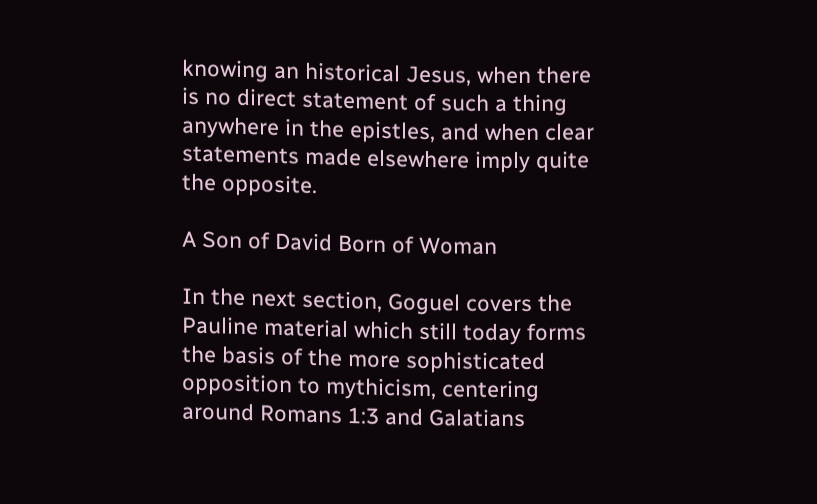knowing an historical Jesus, when there is no direct statement of such a thing anywhere in the epistles, and when clear statements made elsewhere imply quite the opposite.

A Son of David Born of Woman

In the next section, Goguel covers the Pauline material which still today forms the basis of the more sophisticated opposition to mythicism, centering around Romans 1:3 and Galatians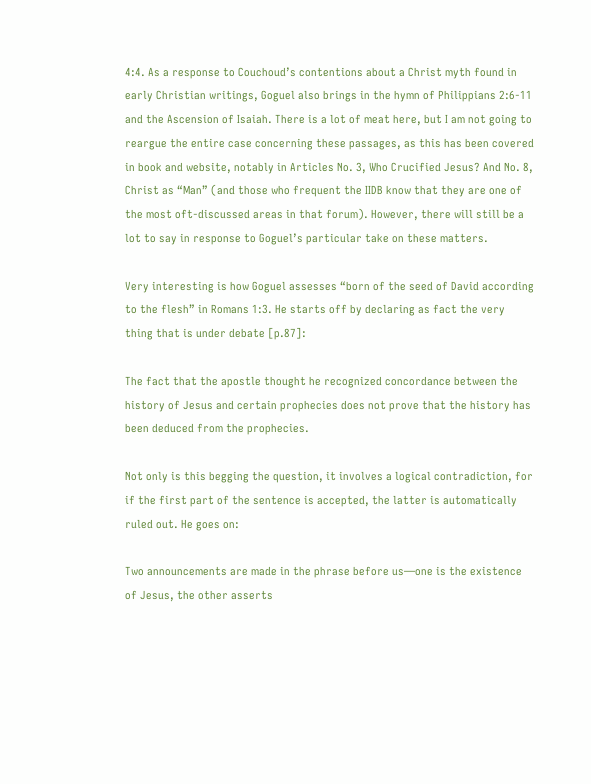4:4. As a response to Couchoud’s contentions about a Christ myth found in early Christian writings, Goguel also brings in the hymn of Philippians 2:6-11 and the Ascension of Isaiah. There is a lot of meat here, but I am not going to reargue the entire case concerning these passages, as this has been covered in book and website, notably in Articles No. 3, Who Crucified Jesus? And No. 8, Christ as “Man” (and those who frequent the IIDB know that they are one of the most oft-discussed areas in that forum). However, there will still be a lot to say in response to Goguel’s particular take on these matters.

Very interesting is how Goguel assesses “born of the seed of David according to the flesh” in Romans 1:3. He starts off by declaring as fact the very thing that is under debate [p.87]:

The fact that the apostle thought he recognized concordance between the history of Jesus and certain prophecies does not prove that the history has been deduced from the prophecies.

Not only is this begging the question, it involves a logical contradiction, for if the first part of the sentence is accepted, the latter is automatically ruled out. He goes on:

Two announcements are made in the phrase before us—one is the existence of Jesus, the other asserts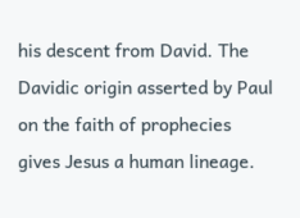his descent from David. The Davidic origin asserted by Paul on the faith of prophecies gives Jesus a human lineage.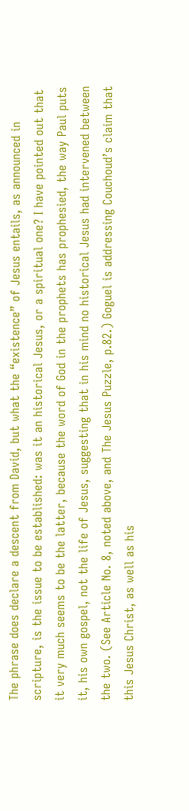The phrase does declare a descent from David, but what the “existence” of Jesus entails, as announced in scripture, is the issue to be established: was it an historical Jesus, or a spiritual one? I have pointed out that it very much seems to be the latter, because the word of God in the prophets has prophesied, the way Paul puts it, his own gospel, not the life of Jesus, suggesting that in his mind no historical Jesus had intervened between the two. (See Article No. 8, noted above, and The Jesus Puzzle, p.82.) Goguel is addressing Couchoud’s claim that this Jesus Christ, as well as his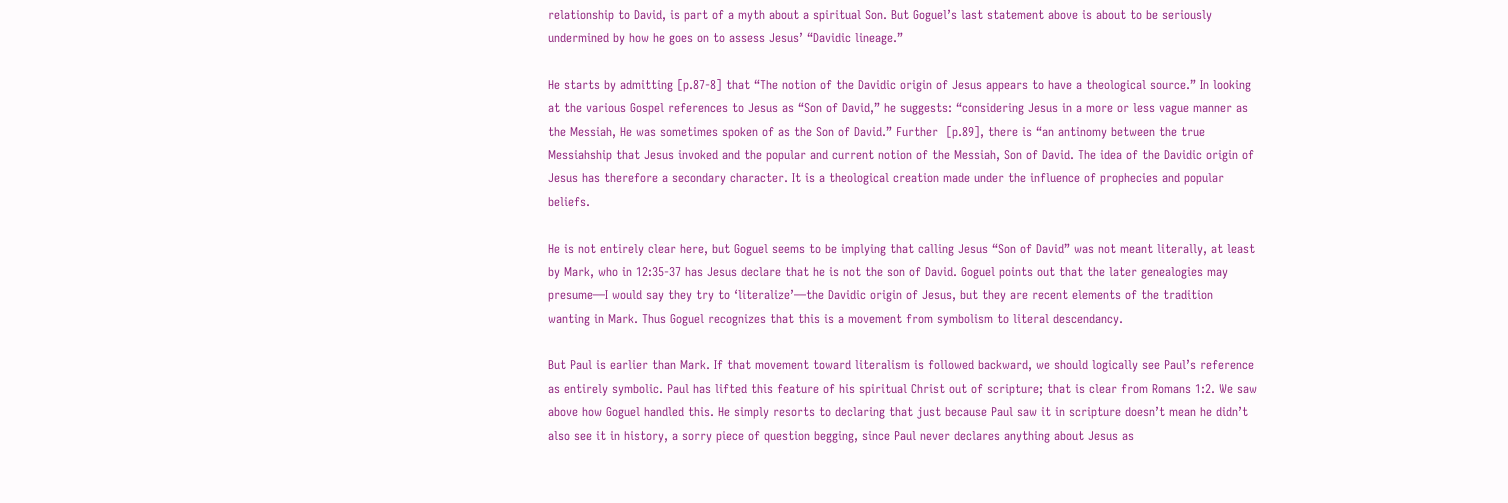relationship to David, is part of a myth about a spiritual Son. But Goguel’s last statement above is about to be seriously undermined by how he goes on to assess Jesus’ “Davidic lineage.”

He starts by admitting [p.87-8] that “The notion of the Davidic origin of Jesus appears to have a theological source.” In looking at the various Gospel references to Jesus as “Son of David,” he suggests: “considering Jesus in a more or less vague manner as the Messiah, He was sometimes spoken of as the Son of David.” Further  [p.89], there is “an antinomy between the true Messiahship that Jesus invoked and the popular and current notion of the Messiah, Son of David. The idea of the Davidic origin of Jesus has therefore a secondary character. It is a theological creation made under the influence of prophecies and popular beliefs.

He is not entirely clear here, but Goguel seems to be implying that calling Jesus “Son of David” was not meant literally, at least by Mark, who in 12:35-37 has Jesus declare that he is not the son of David. Goguel points out that the later genealogies may presume—I would say they try to ‘literalize’—the Davidic origin of Jesus, but they are recent elements of the tradition wanting in Mark. Thus Goguel recognizes that this is a movement from symbolism to literal descendancy.

But Paul is earlier than Mark. If that movement toward literalism is followed backward, we should logically see Paul’s reference as entirely symbolic. Paul has lifted this feature of his spiritual Christ out of scripture; that is clear from Romans 1:2. We saw above how Goguel handled this. He simply resorts to declaring that just because Paul saw it in scripture doesn’t mean he didn’t also see it in history, a sorry piece of question begging, since Paul never declares anything about Jesus as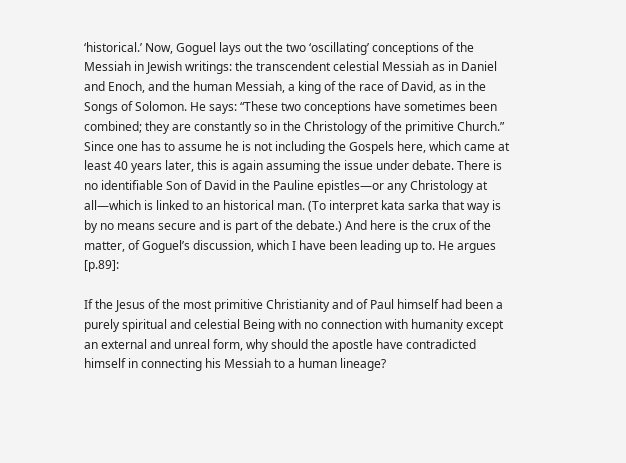‘historical.’ Now, Goguel lays out the two ‘oscillating’ conceptions of the Messiah in Jewish writings: the transcendent celestial Messiah as in Daniel and Enoch, and the human Messiah, a king of the race of David, as in the Songs of Solomon. He says: “These two conceptions have sometimes been combined; they are constantly so in the Christology of the primitive Church.” Since one has to assume he is not including the Gospels here, which came at least 40 years later, this is again assuming the issue under debate. There is no identifiable Son of David in the Pauline epistles—or any Christology at all—which is linked to an historical man. (To interpret kata sarka that way is by no means secure and is part of the debate.) And here is the crux of the matter, of Goguel’s discussion, which I have been leading up to. He argues [p.89]:

If the Jesus of the most primitive Christianity and of Paul himself had been a purely spiritual and celestial Being with no connection with humanity except an external and unreal form, why should the apostle have contradicted himself in connecting his Messiah to a human lineage?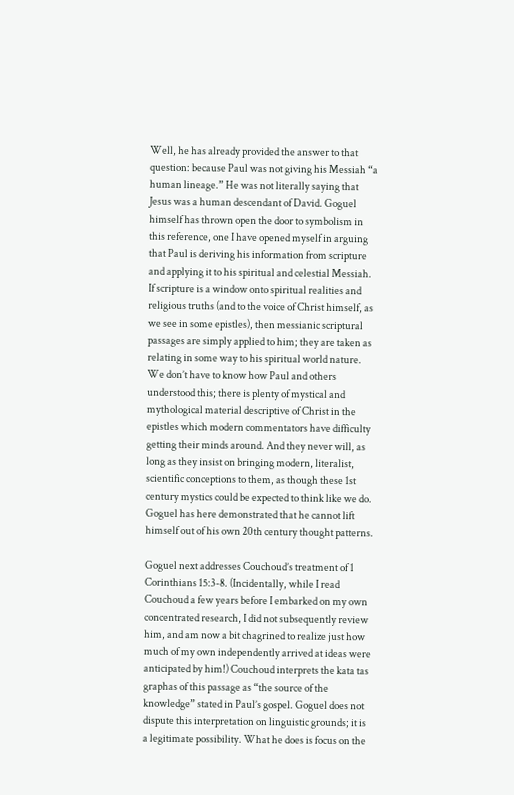Well, he has already provided the answer to that question: because Paul was not giving his Messiah “a human lineage.” He was not literally saying that Jesus was a human descendant of David. Goguel himself has thrown open the door to symbolism in this reference, one I have opened myself in arguing that Paul is deriving his information from scripture and applying it to his spiritual and celestial Messiah. If scripture is a window onto spiritual realities and religious truths (and to the voice of Christ himself, as we see in some epistles), then messianic scriptural passages are simply applied to him; they are taken as relating in some way to his spiritual world nature. We don’t have to know how Paul and others understood this; there is plenty of mystical and mythological material descriptive of Christ in the epistles which modern commentators have difficulty getting their minds around. And they never will, as long as they insist on bringing modern, literalist, scientific conceptions to them, as though these 1st century mystics could be expected to think like we do. Goguel has here demonstrated that he cannot lift himself out of his own 20th century thought patterns.

Goguel next addresses Couchoud’s treatment of 1 Corinthians 15:3-8. (Incidentally, while I read Couchoud a few years before I embarked on my own concentrated research, I did not subsequently review him, and am now a bit chagrined to realize just how much of my own independently arrived at ideas were anticipated by him!) Couchoud interprets the kata tas graphas of this passage as “the source of the knowledge” stated in Paul’s gospel. Goguel does not dispute this interpretation on linguistic grounds; it is a legitimate possibility. What he does is focus on the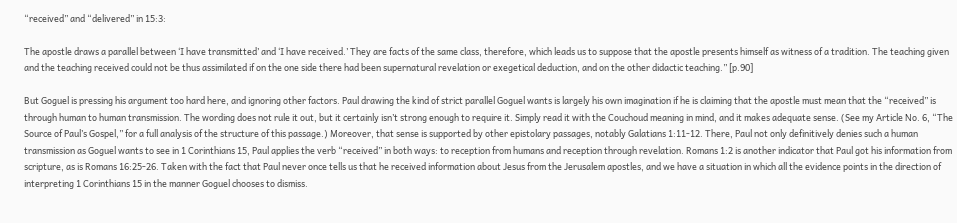“received” and “delivered” in 15:3:

The apostle draws a parallel between ‘I have transmitted’ and ‘I have received.’ They are facts of the same class, therefore, which leads us to suppose that the apostle presents himself as witness of a tradition. The teaching given and the teaching received could not be thus assimilated if on the one side there had been supernatural revelation or exegetical deduction, and on the other didactic teaching.” [p.90]

But Goguel is pressing his argument too hard here, and ignoring other factors. Paul drawing the kind of strict parallel Goguel wants is largely his own imagination if he is claiming that the apostle must mean that the “received” is through human to human transmission. The wording does not rule it out, but it certainly isn’t strong enough to require it. Simply read it with the Couchoud meaning in mind, and it makes adequate sense. (See my Article No. 6, “The Source of Paul’s Gospel,” for a full analysis of the structure of this passage.) Moreover, that sense is supported by other epistolary passages, notably Galatians 1:11-12. There, Paul not only definitively denies such a human transmission as Goguel wants to see in 1 Corinthians 15, Paul applies the verb “received” in both ways: to reception from humans and reception through revelation. Romans 1:2 is another indicator that Paul got his information from scripture, as is Romans 16:25-26. Taken with the fact that Paul never once tells us that he received information about Jesus from the Jerusalem apostles, and we have a situation in which all the evidence points in the direction of interpreting 1 Corinthians 15 in the manner Goguel chooses to dismiss.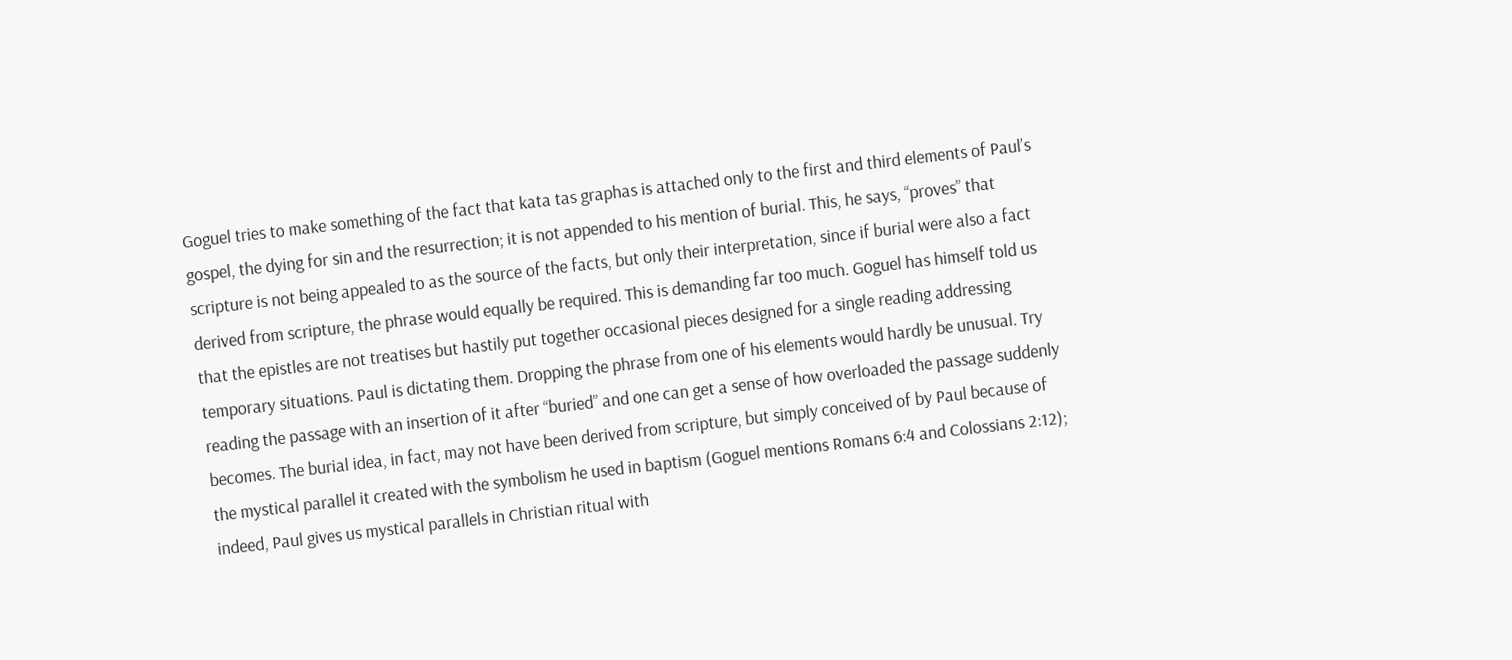Goguel tries to make something of the fact that kata tas graphas is attached only to the first and third elements of Paul’s gospel, the dying for sin and the resurrection; it is not appended to his mention of burial. This, he says, “proves” that scripture is not being appealed to as the source of the facts, but only their interpretation, since if burial were also a fact derived from scripture, the phrase would equally be required. This is demanding far too much. Goguel has himself told us that the epistles are not treatises but hastily put together occasional pieces designed for a single reading addressing temporary situations. Paul is dictating them. Dropping the phrase from one of his elements would hardly be unusual. Try reading the passage with an insertion of it after “buried” and one can get a sense of how overloaded the passage suddenly becomes. The burial idea, in fact, may not have been derived from scripture, but simply conceived of by Paul because of the mystical parallel it created with the symbolism he used in baptism (Goguel mentions Romans 6:4 and Colossians 2:12); indeed, Paul gives us mystical parallels in Christian ritual with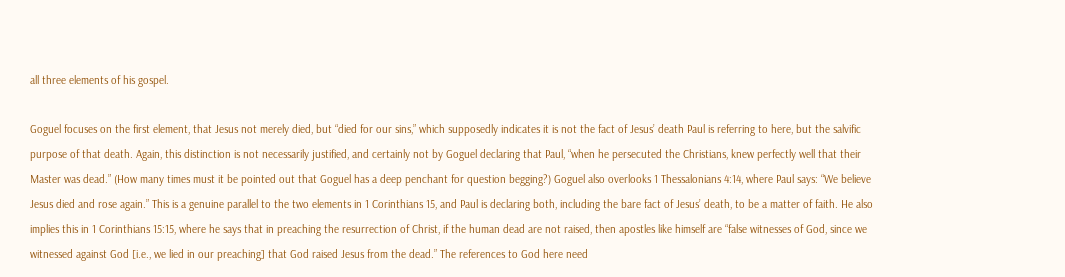all three elements of his gospel.

Goguel focuses on the first element, that Jesus not merely died, but “died for our sins,” which supposedly indicates it is not the fact of Jesus’ death Paul is referring to here, but the salvific purpose of that death. Again, this distinction is not necessarily justified, and certainly not by Goguel declaring that Paul, “when he persecuted the Christians, knew perfectly well that their Master was dead.” (How many times must it be pointed out that Goguel has a deep penchant for question begging?) Goguel also overlooks 1 Thessalonians 4:14, where Paul says: “We believe Jesus died and rose again.” This is a genuine parallel to the two elements in 1 Corinthians 15, and Paul is declaring both, including the bare fact of Jesus’ death, to be a matter of faith. He also implies this in 1 Corinthians 15:15, where he says that in preaching the resurrection of Christ, if the human dead are not raised, then apostles like himself are “false witnesses of God, since we witnessed against God [i.e., we lied in our preaching] that God raised Jesus from the dead.” The references to God here need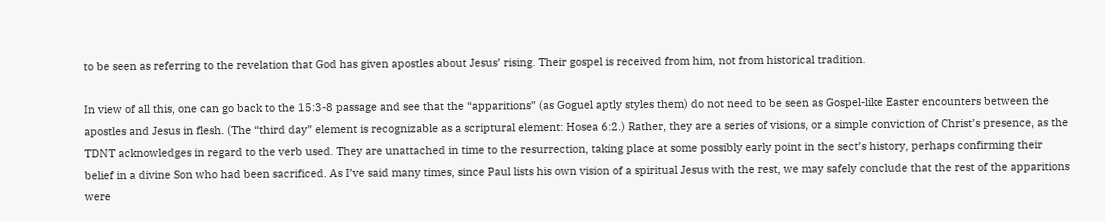to be seen as referring to the revelation that God has given apostles about Jesus’ rising. Their gospel is received from him, not from historical tradition.

In view of all this, one can go back to the 15:3-8 passage and see that the “apparitions” (as Goguel aptly styles them) do not need to be seen as Gospel-like Easter encounters between the apostles and Jesus in flesh. (The “third day” element is recognizable as a scriptural element: Hosea 6:2.) Rather, they are a series of visions, or a simple conviction of Christ’s presence, as the TDNT acknowledges in regard to the verb used. They are unattached in time to the resurrection, taking place at some possibly early point in the sect’s history, perhaps confirming their belief in a divine Son who had been sacrificed. As I’ve said many times, since Paul lists his own vision of a spiritual Jesus with the rest, we may safely conclude that the rest of the apparitions were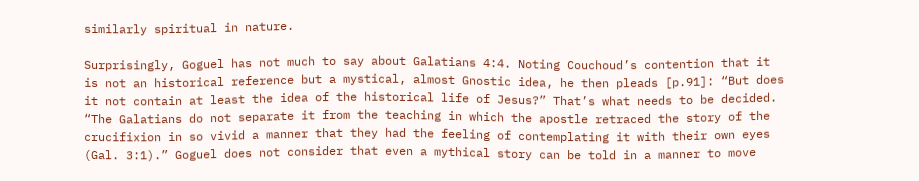similarly spiritual in nature.

Surprisingly, Goguel has not much to say about Galatians 4:4. Noting Couchoud’s contention that it is not an historical reference but a mystical, almost Gnostic idea, he then pleads [p.91]: “But does it not contain at least the idea of the historical life of Jesus?” That’s what needs to be decided. “The Galatians do not separate it from the teaching in which the apostle retraced the story of the crucifixion in so vivid a manner that they had the feeling of contemplating it with their own eyes (Gal. 3:1).” Goguel does not consider that even a mythical story can be told in a manner to move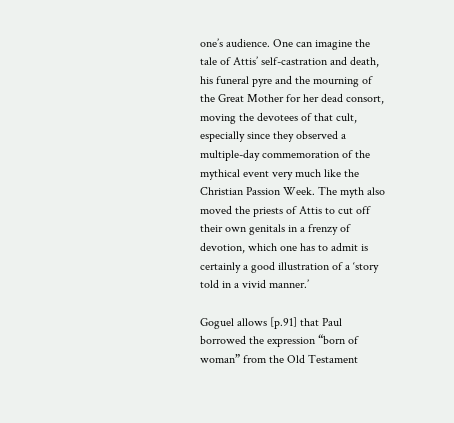one’s audience. One can imagine the tale of Attis’ self-castration and death, his funeral pyre and the mourning of the Great Mother for her dead consort, moving the devotees of that cult, especially since they observed a multiple-day commemoration of the mythical event very much like the Christian Passion Week. The myth also moved the priests of Attis to cut off their own genitals in a frenzy of devotion, which one has to admit is certainly a good illustration of a ‘story told in a vivid manner.’

Goguel allows [p.91] that Paul borrowed the expression “born of woman” from the Old Testament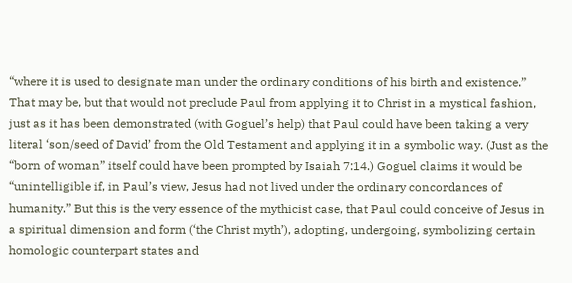“where it is used to designate man under the ordinary conditions of his birth and existence.” That may be, but that would not preclude Paul from applying it to Christ in a mystical fashion, just as it has been demonstrated (with Goguel’s help) that Paul could have been taking a very literal ‘son/seed of David’ from the Old Testament and applying it in a symbolic way. (Just as the “born of woman” itself could have been prompted by Isaiah 7:14.) Goguel claims it would be “unintelligible if, in Paul’s view, Jesus had not lived under the ordinary concordances of humanity.” But this is the very essence of the mythicist case, that Paul could conceive of Jesus in a spiritual dimension and form (‘the Christ myth’), adopting, undergoing, symbolizing certain homologic counterpart states and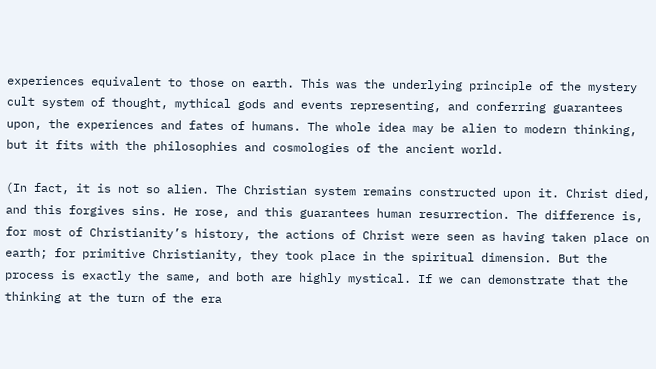experiences equivalent to those on earth. This was the underlying principle of the mystery cult system of thought, mythical gods and events representing, and conferring guarantees upon, the experiences and fates of humans. The whole idea may be alien to modern thinking, but it fits with the philosophies and cosmologies of the ancient world.

(In fact, it is not so alien. The Christian system remains constructed upon it. Christ died, and this forgives sins. He rose, and this guarantees human resurrection. The difference is, for most of Christianity’s history, the actions of Christ were seen as having taken place on earth; for primitive Christianity, they took place in the spiritual dimension. But the process is exactly the same, and both are highly mystical. If we can demonstrate that the thinking at the turn of the era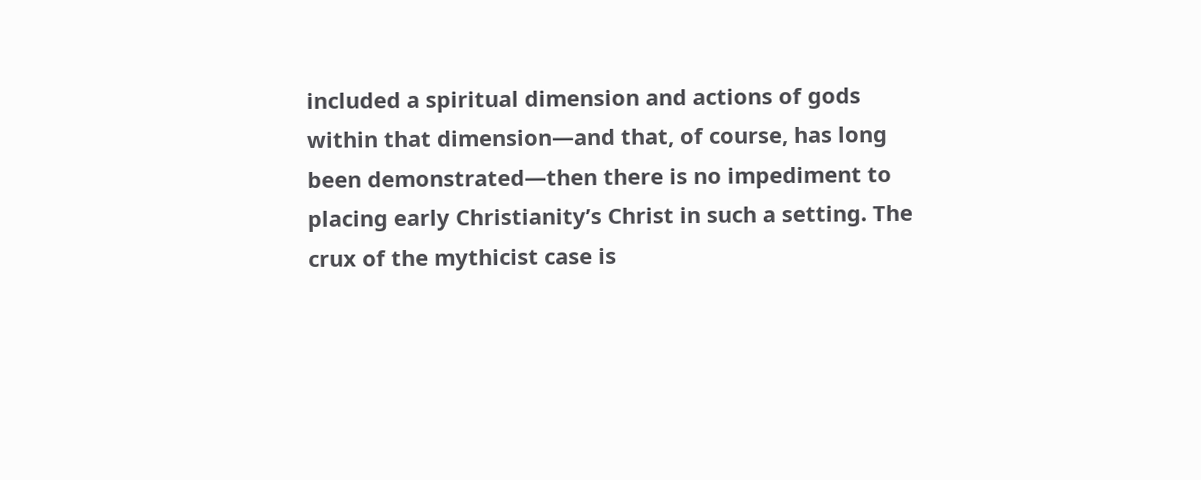included a spiritual dimension and actions of gods within that dimension—and that, of course, has long been demonstrated—then there is no impediment to placing early Christianity’s Christ in such a setting. The crux of the mythicist case is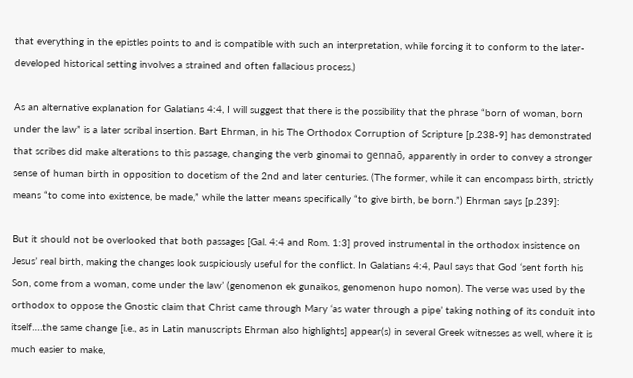that everything in the epistles points to and is compatible with such an interpretation, while forcing it to conform to the later-developed historical setting involves a strained and often fallacious process.)

As an alternative explanation for Galatians 4:4, I will suggest that there is the possibility that the phrase “born of woman, born under the law” is a later scribal insertion. Bart Ehrman, in his The Orthodox Corruption of Scripture [p.238-9] has demonstrated that scribes did make alterations to this passage, changing the verb ginomai to gennaō, apparently in order to convey a stronger sense of human birth in opposition to docetism of the 2nd and later centuries. (The former, while it can encompass birth, strictly means “to come into existence, be made,” while the latter means specifically “to give birth, be born.”) Ehrman says [p.239]:

But it should not be overlooked that both passages [Gal. 4:4 and Rom. 1:3] proved instrumental in the orthodox insistence on Jesus’ real birth, making the changes look suspiciously useful for the conflict. In Galatians 4:4, Paul says that God ‘sent forth his Son, come from a woman, come under the law’ (genomenon ek gunaikos, genomenon hupo nomon). The verse was used by the orthodox to oppose the Gnostic claim that Christ came through Mary ‘as water through a pipe’ taking nothing of its conduit into itself….the same change [i.e., as in Latin manuscripts Ehrman also highlights] appear(s) in several Greek witnesses as well, where it is much easier to make,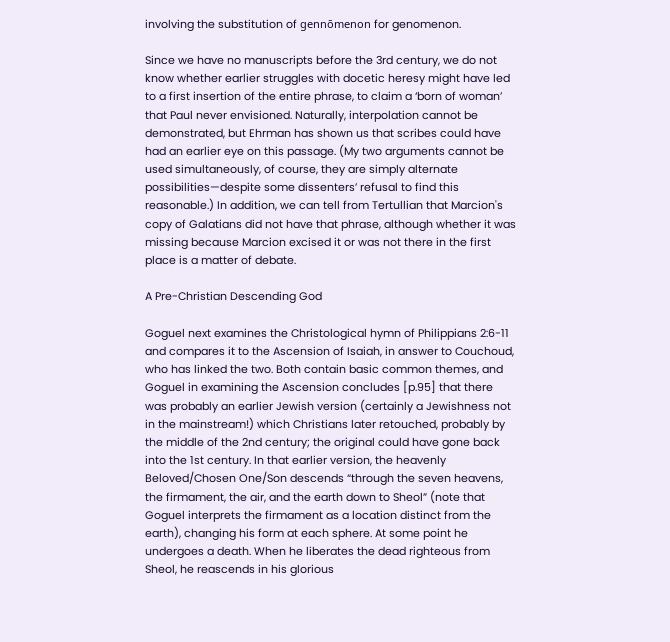involving the substitution of gennōmenon for genomenon.

Since we have no manuscripts before the 3rd century, we do not know whether earlier struggles with docetic heresy might have led to a first insertion of the entire phrase, to claim a ‘born of woman’ that Paul never envisioned. Naturally, interpolation cannot be demonstrated, but Ehrman has shown us that scribes could have had an earlier eye on this passage. (My two arguments cannot be used simultaneously, of course, they are simply alternate possibilities—despite some dissenters’ refusal to find this reasonable.) In addition, we can tell from Tertullian that Marcion's copy of Galatians did not have that phrase, although whether it was missing because Marcion excised it or was not there in the first place is a matter of debate.

A Pre-Christian Descending God

Goguel next examines the Christological hymn of Philippians 2:6-11 and compares it to the Ascension of Isaiah, in answer to Couchoud, who has linked the two. Both contain basic common themes, and Goguel in examining the Ascension concludes [p.95] that there was probably an earlier Jewish version (certainly a Jewishness not in the mainstream!) which Christians later retouched, probably by the middle of the 2nd century; the original could have gone back into the 1st century. In that earlier version, the heavenly Beloved/Chosen One/Son descends “through the seven heavens, the firmament, the air, and the earth down to Sheol” (note that Goguel interprets the firmament as a location distinct from the earth), changing his form at each sphere. At some point he undergoes a death. When he liberates the dead righteous from Sheol, he reascends in his glorious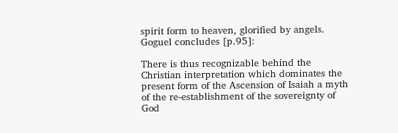spirit form to heaven, glorified by angels. Goguel concludes [p.95]:

There is thus recognizable behind the Christian interpretation which dominates the present form of the Ascension of Isaiah a myth of the re-establishment of the sovereignty of God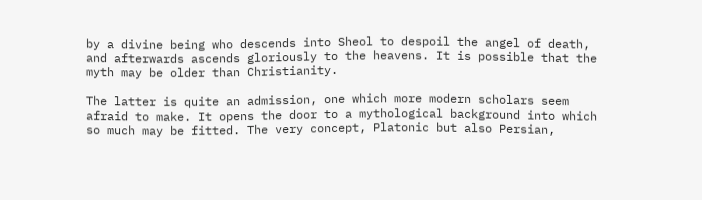by a divine being who descends into Sheol to despoil the angel of death, and afterwards ascends gloriously to the heavens. It is possible that the myth may be older than Christianity.

The latter is quite an admission, one which more modern scholars seem afraid to make. It opens the door to a mythological background into which so much may be fitted. The very concept, Platonic but also Persian,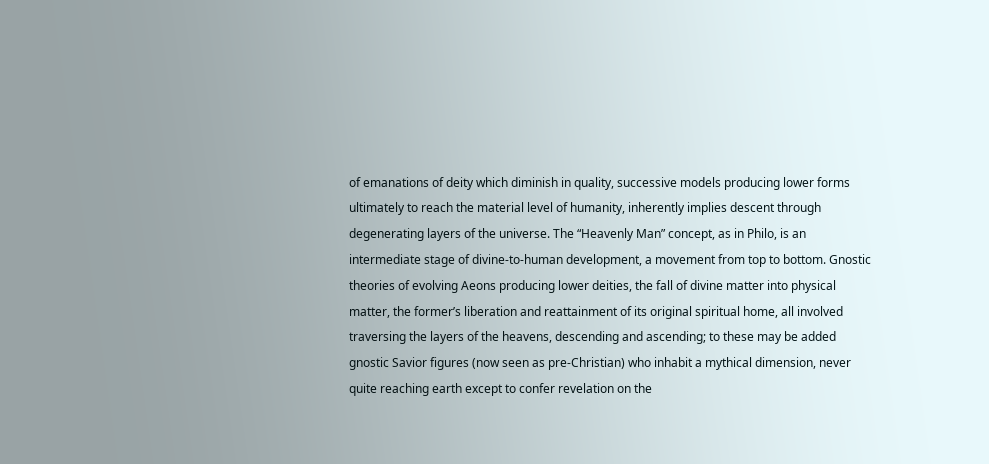of emanations of deity which diminish in quality, successive models producing lower forms ultimately to reach the material level of humanity, inherently implies descent through degenerating layers of the universe. The “Heavenly Man” concept, as in Philo, is an intermediate stage of divine-to-human development, a movement from top to bottom. Gnostic theories of evolving Aeons producing lower deities, the fall of divine matter into physical matter, the former’s liberation and reattainment of its original spiritual home, all involved traversing the layers of the heavens, descending and ascending; to these may be added gnostic Savior figures (now seen as pre-Christian) who inhabit a mythical dimension, never quite reaching earth except to confer revelation on the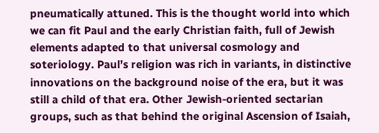pneumatically attuned. This is the thought world into which we can fit Paul and the early Christian faith, full of Jewish elements adapted to that universal cosmology and soteriology. Paul’s religion was rich in variants, in distinctive innovations on the background noise of the era, but it was still a child of that era. Other Jewish-oriented sectarian groups, such as that behind the original Ascension of Isaiah,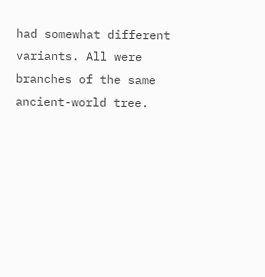had somewhat different variants. All were branches of the same ancient-world tree.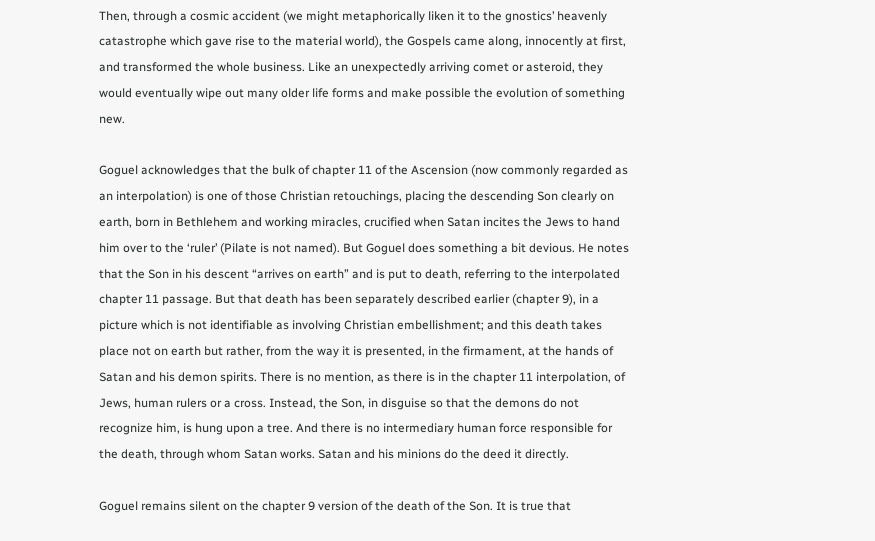Then, through a cosmic accident (we might metaphorically liken it to the gnostics’ heavenly catastrophe which gave rise to the material world), the Gospels came along, innocently at first, and transformed the whole business. Like an unexpectedly arriving comet or asteroid, they would eventually wipe out many older life forms and make possible the evolution of something new.

Goguel acknowledges that the bulk of chapter 11 of the Ascension (now commonly regarded as an interpolation) is one of those Christian retouchings, placing the descending Son clearly on earth, born in Bethlehem and working miracles, crucified when Satan incites the Jews to hand him over to the ‘ruler’ (Pilate is not named). But Goguel does something a bit devious. He notes that the Son in his descent “arrives on earth” and is put to death, referring to the interpolated chapter 11 passage. But that death has been separately described earlier (chapter 9), in a picture which is not identifiable as involving Christian embellishment; and this death takes place not on earth but rather, from the way it is presented, in the firmament, at the hands of Satan and his demon spirits. There is no mention, as there is in the chapter 11 interpolation, of Jews, human rulers or a cross. Instead, the Son, in disguise so that the demons do not recognize him, is hung upon a tree. And there is no intermediary human force responsible for the death, through whom Satan works. Satan and his minions do the deed it directly.

Goguel remains silent on the chapter 9 version of the death of the Son. It is true that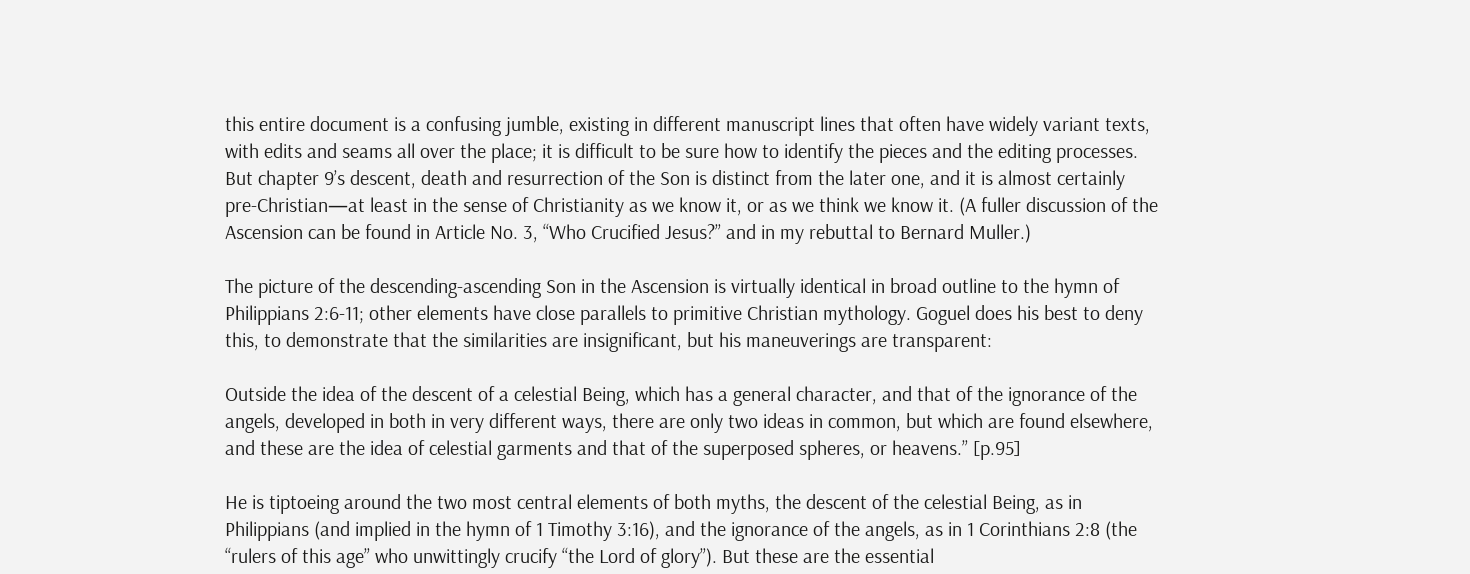this entire document is a confusing jumble, existing in different manuscript lines that often have widely variant texts, with edits and seams all over the place; it is difficult to be sure how to identify the pieces and the editing processes. But chapter 9’s descent, death and resurrection of the Son is distinct from the later one, and it is almost certainly pre-Christian—at least in the sense of Christianity as we know it, or as we think we know it. (A fuller discussion of the Ascension can be found in Article No. 3, “Who Crucified Jesus?” and in my rebuttal to Bernard Muller.)

The picture of the descending-ascending Son in the Ascension is virtually identical in broad outline to the hymn of Philippians 2:6-11; other elements have close parallels to primitive Christian mythology. Goguel does his best to deny this, to demonstrate that the similarities are insignificant, but his maneuverings are transparent:

Outside the idea of the descent of a celestial Being, which has a general character, and that of the ignorance of the angels, developed in both in very different ways, there are only two ideas in common, but which are found elsewhere, and these are the idea of celestial garments and that of the superposed spheres, or heavens.” [p.95]

He is tiptoeing around the two most central elements of both myths, the descent of the celestial Being, as in Philippians (and implied in the hymn of 1 Timothy 3:16), and the ignorance of the angels, as in 1 Corinthians 2:8 (the “rulers of this age” who unwittingly crucify “the Lord of glory”). But these are the essential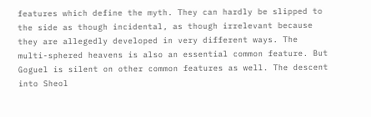features which define the myth. They can hardly be slipped to the side as though incidental, as though irrelevant because they are allegedly developed in very different ways. The multi-sphered heavens is also an essential common feature. But Goguel is silent on other common features as well. The descent into Sheol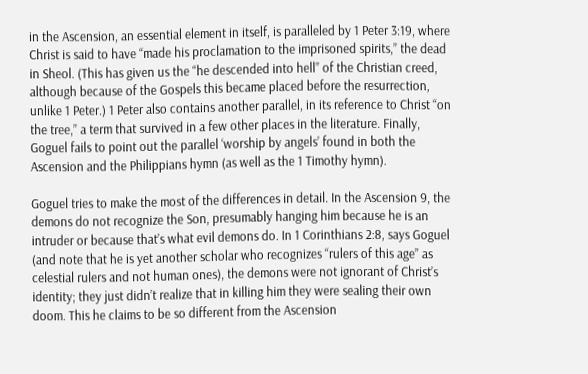in the Ascension, an essential element in itself, is paralleled by 1 Peter 3:19, where Christ is said to have “made his proclamation to the imprisoned spirits,” the dead in Sheol. (This has given us the “he descended into hell” of the Christian creed, although because of the Gospels this became placed before the resurrection, unlike 1 Peter.) 1 Peter also contains another parallel, in its reference to Christ “on the tree,” a term that survived in a few other places in the literature. Finally, Goguel fails to point out the parallel ‘worship by angels’ found in both the Ascension and the Philippians hymn (as well as the 1 Timothy hymn).

Goguel tries to make the most of the differences in detail. In the Ascension 9, the demons do not recognize the Son, presumably hanging him because he is an intruder or because that’s what evil demons do. In 1 Corinthians 2:8, says Goguel (and note that he is yet another scholar who recognizes “rulers of this age” as celestial rulers and not human ones), the demons were not ignorant of Christ’s identity; they just didn’t realize that in killing him they were sealing their own doom. This he claims to be so different from the Ascension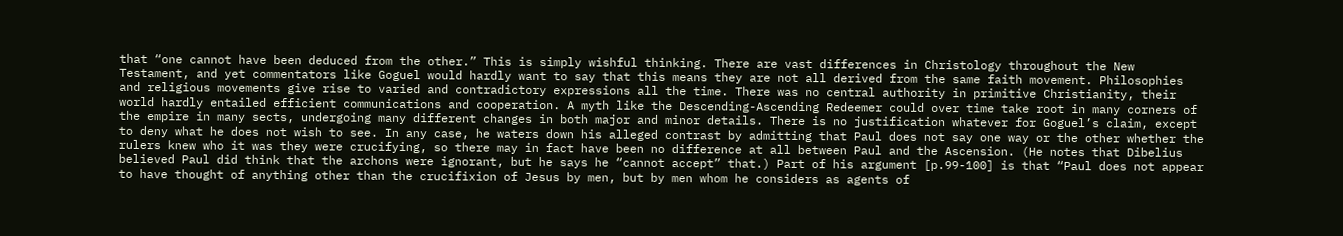that “one cannot have been deduced from the other.” This is simply wishful thinking. There are vast differences in Christology throughout the New Testament, and yet commentators like Goguel would hardly want to say that this means they are not all derived from the same faith movement. Philosophies and religious movements give rise to varied and contradictory expressions all the time. There was no central authority in primitive Christianity, their world hardly entailed efficient communications and cooperation. A myth like the Descending-Ascending Redeemer could over time take root in many corners of the empire in many sects, undergoing many different changes in both major and minor details. There is no justification whatever for Goguel’s claim, except to deny what he does not wish to see. In any case, he waters down his alleged contrast by admitting that Paul does not say one way or the other whether the rulers knew who it was they were crucifying, so there may in fact have been no difference at all between Paul and the Ascension. (He notes that Dibelius believed Paul did think that the archons were ignorant, but he says he “cannot accept” that.) Part of his argument [p.99-100] is that “Paul does not appear to have thought of anything other than the crucifixion of Jesus by men, but by men whom he considers as agents of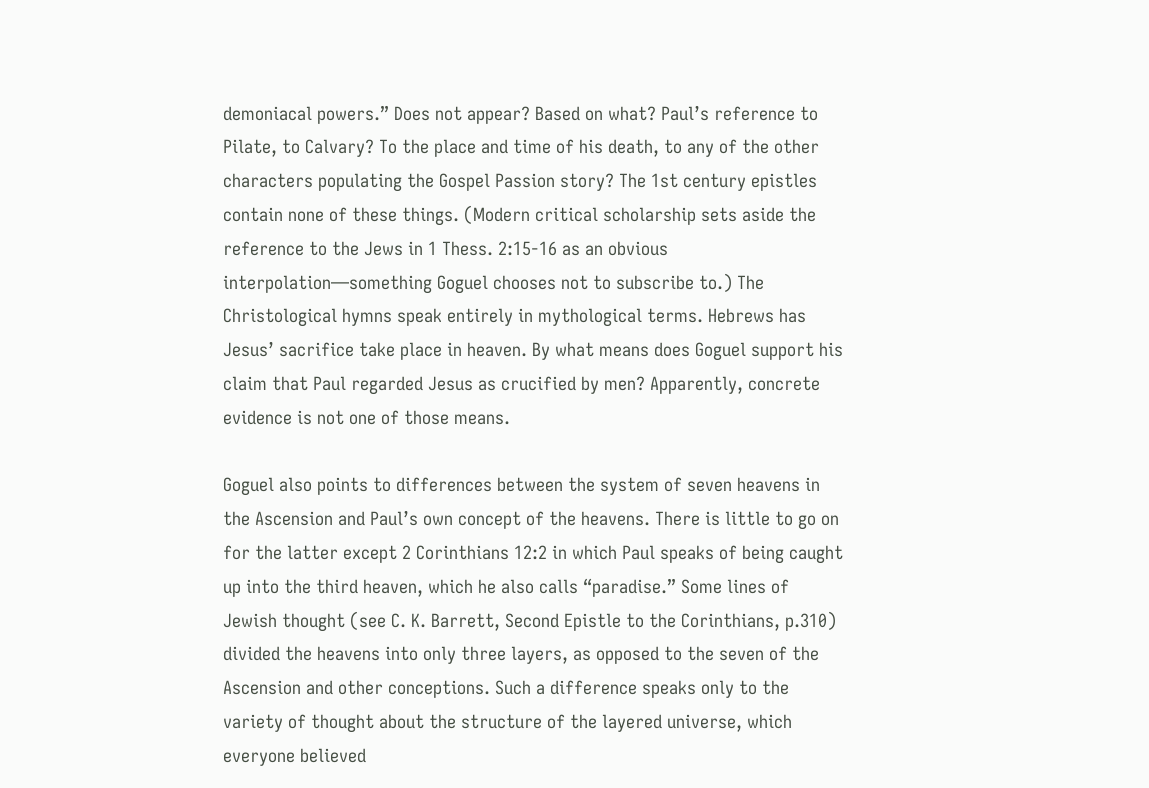demoniacal powers.” Does not appear? Based on what? Paul’s reference to Pilate, to Calvary? To the place and time of his death, to any of the other characters populating the Gospel Passion story? The 1st century epistles contain none of these things. (Modern critical scholarship sets aside the reference to the Jews in 1 Thess. 2:15-16 as an obvious interpolation—something Goguel chooses not to subscribe to.) The Christological hymns speak entirely in mythological terms. Hebrews has Jesus’ sacrifice take place in heaven. By what means does Goguel support his claim that Paul regarded Jesus as crucified by men? Apparently, concrete evidence is not one of those means.

Goguel also points to differences between the system of seven heavens in the Ascension and Paul’s own concept of the heavens. There is little to go on for the latter except 2 Corinthians 12:2 in which Paul speaks of being caught up into the third heaven, which he also calls “paradise.” Some lines of Jewish thought (see C. K. Barrett, Second Epistle to the Corinthians, p.310) divided the heavens into only three layers, as opposed to the seven of the Ascension and other conceptions. Such a difference speaks only to the variety of thought about the structure of the layered universe, which everyone believed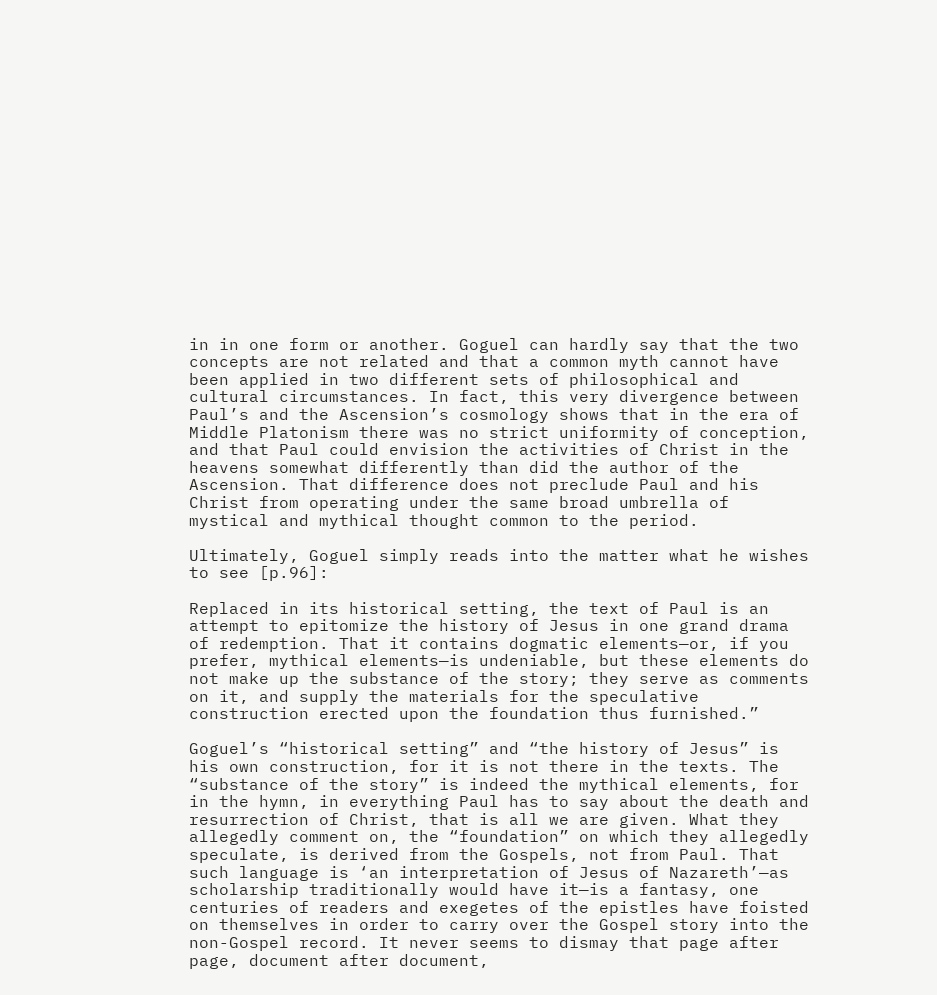in in one form or another. Goguel can hardly say that the two concepts are not related and that a common myth cannot have been applied in two different sets of philosophical and cultural circumstances. In fact, this very divergence between Paul’s and the Ascension’s cosmology shows that in the era of Middle Platonism there was no strict uniformity of conception, and that Paul could envision the activities of Christ in the heavens somewhat differently than did the author of the Ascension. That difference does not preclude Paul and his Christ from operating under the same broad umbrella of mystical and mythical thought common to the period.

Ultimately, Goguel simply reads into the matter what he wishes to see [p.96]:

Replaced in its historical setting, the text of Paul is an attempt to epitomize the history of Jesus in one grand drama of redemption. That it contains dogmatic elements—or, if you prefer, mythical elements—is undeniable, but these elements do not make up the substance of the story; they serve as comments on it, and supply the materials for the speculative construction erected upon the foundation thus furnished.”

Goguel’s “historical setting” and “the history of Jesus” is his own construction, for it is not there in the texts. The “substance of the story” is indeed the mythical elements, for in the hymn, in everything Paul has to say about the death and resurrection of Christ, that is all we are given. What they allegedly comment on, the “foundation” on which they allegedly speculate, is derived from the Gospels, not from Paul. That such language is ‘an interpretation of Jesus of Nazareth’—as scholarship traditionally would have it—is a fantasy, one centuries of readers and exegetes of the epistles have foisted on themselves in order to carry over the Gospel story into the non-Gospel record. It never seems to dismay that page after page, document after document,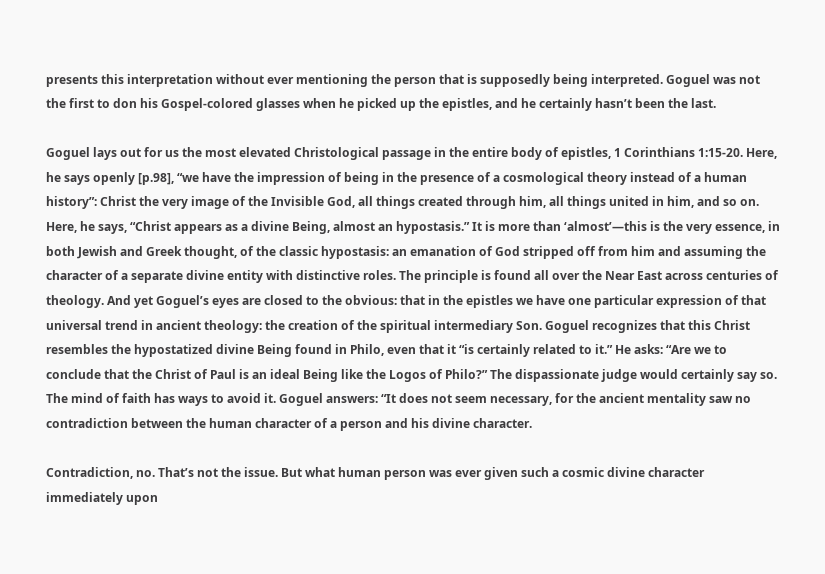presents this interpretation without ever mentioning the person that is supposedly being interpreted. Goguel was not the first to don his Gospel-colored glasses when he picked up the epistles, and he certainly hasn’t been the last.

Goguel lays out for us the most elevated Christological passage in the entire body of epistles, 1 Corinthians 1:15-20. Here, he says openly [p.98], “we have the impression of being in the presence of a cosmological theory instead of a human history”: Christ the very image of the Invisible God, all things created through him, all things united in him, and so on. Here, he says, “Christ appears as a divine Being, almost an hypostasis.” It is more than ‘almost’—this is the very essence, in both Jewish and Greek thought, of the classic hypostasis: an emanation of God stripped off from him and assuming the character of a separate divine entity with distinctive roles. The principle is found all over the Near East across centuries of theology. And yet Goguel’s eyes are closed to the obvious: that in the epistles we have one particular expression of that universal trend in ancient theology: the creation of the spiritual intermediary Son. Goguel recognizes that this Christ resembles the hypostatized divine Being found in Philo, even that it “is certainly related to it.” He asks: “Are we to conclude that the Christ of Paul is an ideal Being like the Logos of Philo?” The dispassionate judge would certainly say so. The mind of faith has ways to avoid it. Goguel answers: “It does not seem necessary, for the ancient mentality saw no contradiction between the human character of a person and his divine character.

Contradiction, no. That’s not the issue. But what human person was ever given such a cosmic divine character immediately upon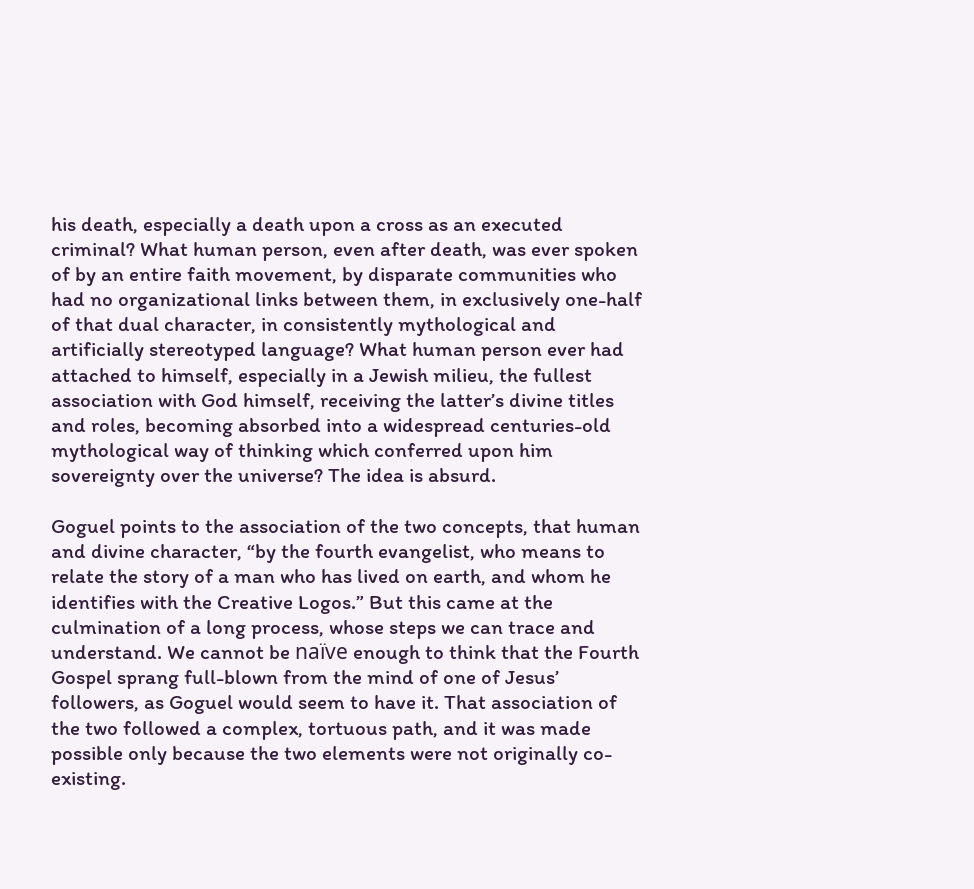his death, especially a death upon a cross as an executed criminal? What human person, even after death, was ever spoken of by an entire faith movement, by disparate communities who had no organizational links between them, in exclusively one-half of that dual character, in consistently mythological and artificially stereotyped language? What human person ever had attached to himself, especially in a Jewish milieu, the fullest association with God himself, receiving the latter’s divine titles and roles, becoming absorbed into a widespread centuries-old mythological way of thinking which conferred upon him sovereignty over the universe? The idea is absurd.

Goguel points to the association of the two concepts, that human and divine character, “by the fourth evangelist, who means to relate the story of a man who has lived on earth, and whom he identifies with the Creative Logos.” But this came at the culmination of a long process, whose steps we can trace and understand. We cannot be naïve enough to think that the Fourth Gospel sprang full-blown from the mind of one of Jesus’ followers, as Goguel would seem to have it. That association of the two followed a complex, tortuous path, and it was made possible only because the two elements were not originally co-existing.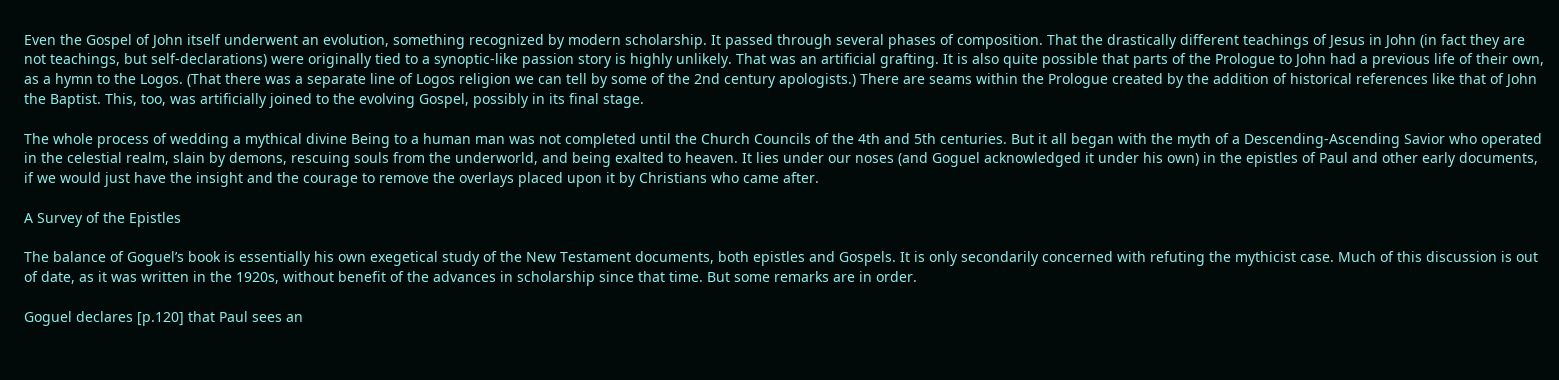Even the Gospel of John itself underwent an evolution, something recognized by modern scholarship. It passed through several phases of composition. That the drastically different teachings of Jesus in John (in fact they are not teachings, but self-declarations) were originally tied to a synoptic-like passion story is highly unlikely. That was an artificial grafting. It is also quite possible that parts of the Prologue to John had a previous life of their own, as a hymn to the Logos. (That there was a separate line of Logos religion we can tell by some of the 2nd century apologists.) There are seams within the Prologue created by the addition of historical references like that of John the Baptist. This, too, was artificially joined to the evolving Gospel, possibly in its final stage.

The whole process of wedding a mythical divine Being to a human man was not completed until the Church Councils of the 4th and 5th centuries. But it all began with the myth of a Descending-Ascending Savior who operated in the celestial realm, slain by demons, rescuing souls from the underworld, and being exalted to heaven. It lies under our noses (and Goguel acknowledged it under his own) in the epistles of Paul and other early documents, if we would just have the insight and the courage to remove the overlays placed upon it by Christians who came after.

A Survey of the Epistles

The balance of Goguel’s book is essentially his own exegetical study of the New Testament documents, both epistles and Gospels. It is only secondarily concerned with refuting the mythicist case. Much of this discussion is out of date, as it was written in the 1920s, without benefit of the advances in scholarship since that time. But some remarks are in order.

Goguel declares [p.120] that Paul sees an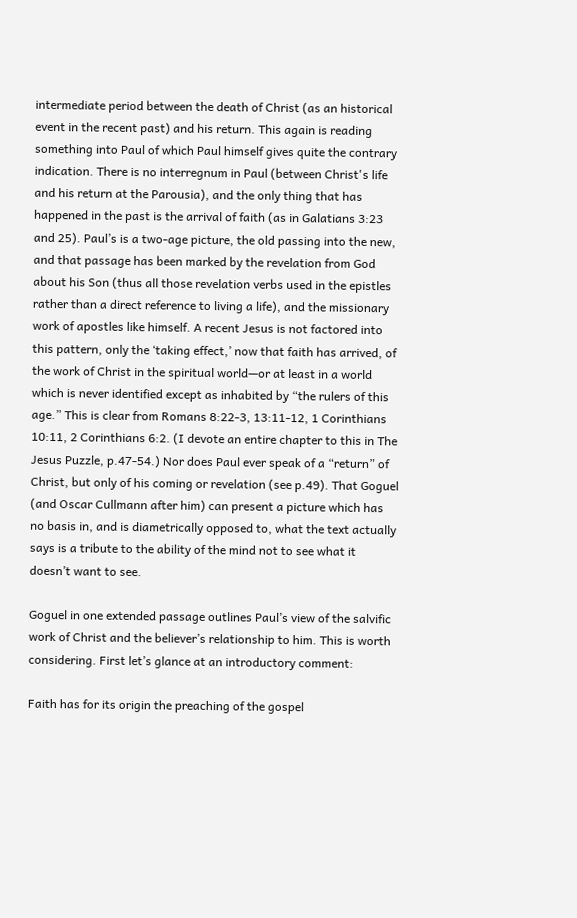intermediate period between the death of Christ (as an historical event in the recent past) and his return. This again is reading something into Paul of which Paul himself gives quite the contrary indication. There is no interregnum in Paul (between Christ's life and his return at the Parousia), and the only thing that has happened in the past is the arrival of faith (as in Galatians 3:23 and 25). Paul’s is a two-age picture, the old passing into the new, and that passage has been marked by the revelation from God about his Son (thus all those revelation verbs used in the epistles rather than a direct reference to living a life), and the missionary work of apostles like himself. A recent Jesus is not factored into this pattern, only the ‘taking effect,’ now that faith has arrived, of the work of Christ in the spiritual world—or at least in a world which is never identified except as inhabited by “the rulers of this age.” This is clear from Romans 8:22-3, 13:11-12, 1 Corinthians 10:11, 2 Corinthians 6:2. (I devote an entire chapter to this in The Jesus Puzzle, p.47-54.) Nor does Paul ever speak of a “return” of Christ, but only of his coming or revelation (see p.49). That Goguel (and Oscar Cullmann after him) can present a picture which has no basis in, and is diametrically opposed to, what the text actually says is a tribute to the ability of the mind not to see what it doesn’t want to see.

Goguel in one extended passage outlines Paul’s view of the salvific work of Christ and the believer’s relationship to him. This is worth considering. First let’s glance at an introductory comment:

Faith has for its origin the preaching of the gospel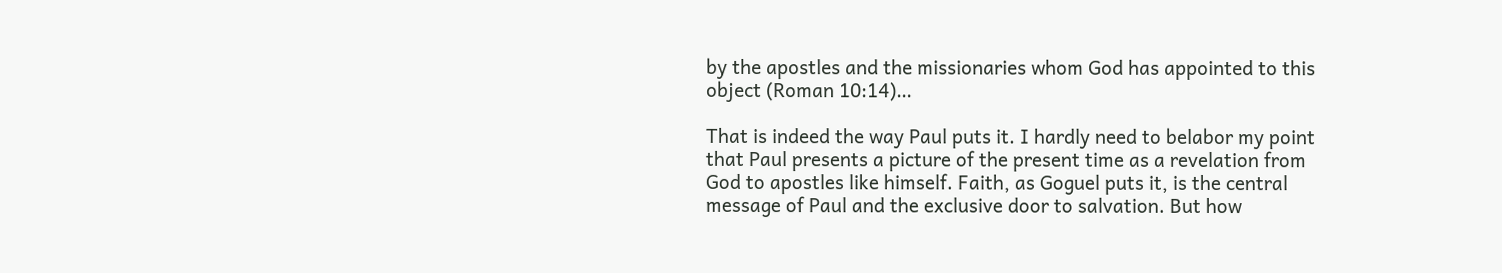by the apostles and the missionaries whom God has appointed to this object (Roman 10:14)…

That is indeed the way Paul puts it. I hardly need to belabor my point that Paul presents a picture of the present time as a revelation from God to apostles like himself. Faith, as Goguel puts it, is the central message of Paul and the exclusive door to salvation. But how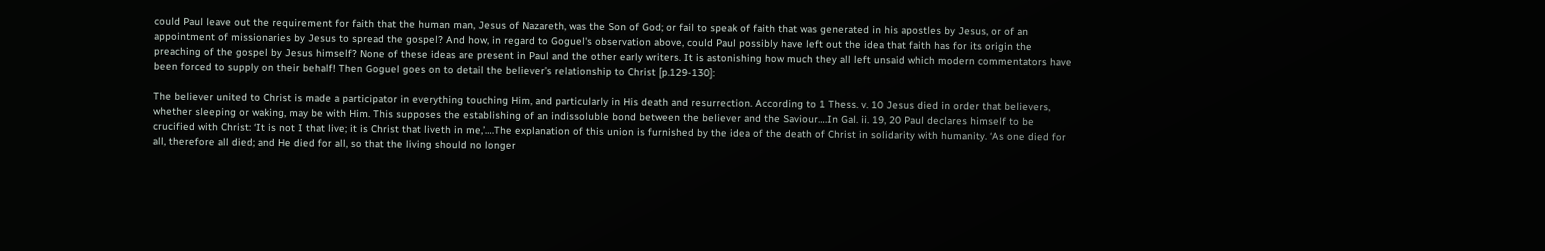could Paul leave out the requirement for faith that the human man, Jesus of Nazareth, was the Son of God; or fail to speak of faith that was generated in his apostles by Jesus, or of an appointment of missionaries by Jesus to spread the gospel? And how, in regard to Goguel's observation above, could Paul possibly have left out the idea that faith has for its origin the preaching of the gospel by Jesus himself? None of these ideas are present in Paul and the other early writers. It is astonishing how much they all left unsaid which modern commentators have been forced to supply on their behalf! Then Goguel goes on to detail the believer’s relationship to Christ [p.129-130]:

The believer united to Christ is made a participator in everything touching Him, and particularly in His death and resurrection. According to 1 Thess. v. 10 Jesus died in order that believers, whether sleeping or waking, may be with Him. This supposes the establishing of an indissoluble bond between the believer and the Saviour….In Gal. ii. 19, 20 Paul declares himself to be crucified with Christ: ‘It is not I that live; it is Christ that liveth in me,’….The explanation of this union is furnished by the idea of the death of Christ in solidarity with humanity. ‘As one died for all, therefore all died; and He died for all, so that the living should no longer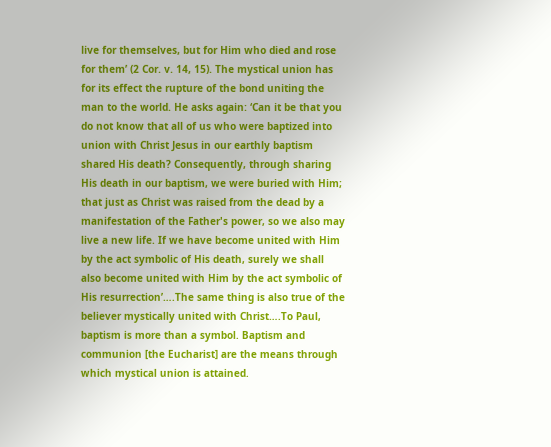live for themselves, but for Him who died and rose for them’ (2 Cor. v. 14, 15). The mystical union has for its effect the rupture of the bond uniting the man to the world. He asks again: ‘Can it be that you do not know that all of us who were baptized into union with Christ Jesus in our earthly baptism shared His death? Consequently, through sharing His death in our baptism, we were buried with Him; that just as Christ was raised from the dead by a manifestation of the Father's power, so we also may live a new life. If we have become united with Him by the act symbolic of His death, surely we shall also become united with Him by the act symbolic of His resurrection’….The same thing is also true of the believer mystically united with Christ….To Paul, baptism is more than a symbol. Baptism and communion [the Eucharist] are the means through which mystical union is attained.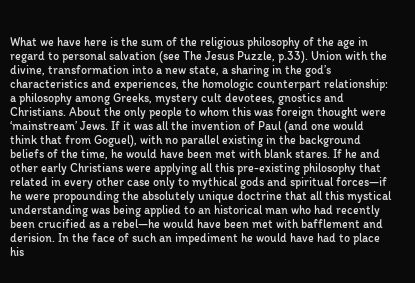What we have here is the sum of the religious philosophy of the age in regard to personal salvation (see The Jesus Puzzle, p.33). Union with the divine, transformation into a new state, a sharing in the god’s characteristics and experiences, the homologic counterpart relationship: a philosophy among Greeks, mystery cult devotees, gnostics and Christians. About the only people to whom this was foreign thought were ‘mainstream’ Jews. If it was all the invention of Paul (and one would think that from Goguel), with no parallel existing in the background beliefs of the time, he would have been met with blank stares. If he and other early Christians were applying all this pre-existing philosophy that related in every other case only to mythical gods and spiritual forces—if he were propounding the absolutely unique doctrine that all this mystical understanding was being applied to an historical man who had recently been crucified as a rebel—he would have been met with bafflement and derision. In the face of such an impediment he would have had to place his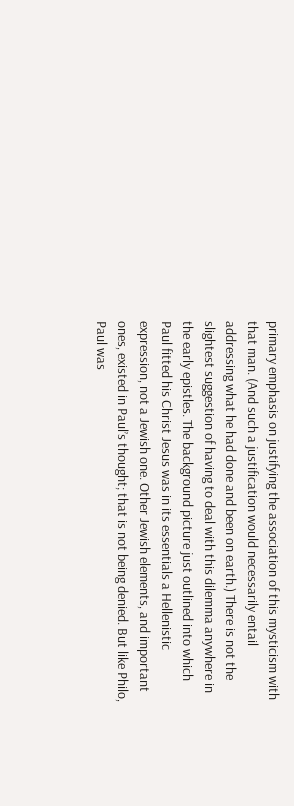primary emphasis on justifying the association of this mysticism with that man. (And such a justification would necessarily entail addressing what he had done and been on earth.) There is not the slightest suggestion of having to deal with this dilemma anywhere in the early epistles. The background picture just outlined into which Paul fitted his Christ Jesus was in its essentials a Hellenistic expression, not a Jewish one. Other Jewish elements, and important ones, existed in Paul’s thought; that is not being denied. But like Philo, Paul was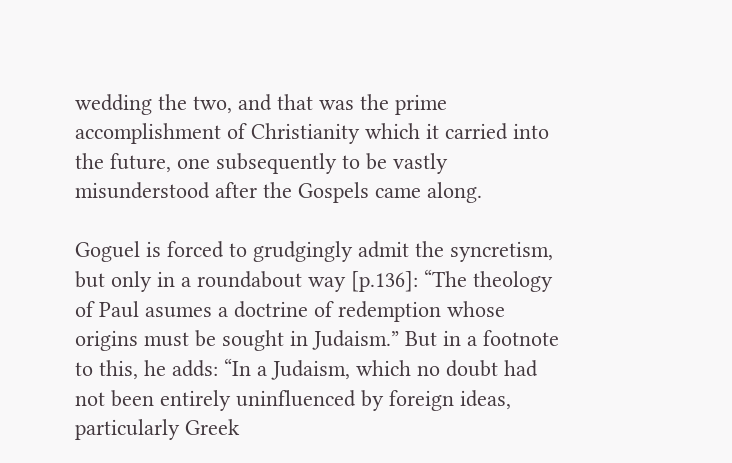wedding the two, and that was the prime accomplishment of Christianity which it carried into the future, one subsequently to be vastly misunderstood after the Gospels came along.

Goguel is forced to grudgingly admit the syncretism, but only in a roundabout way [p.136]: “The theology of Paul asumes a doctrine of redemption whose origins must be sought in Judaism.” But in a footnote to this, he adds: “In a Judaism, which no doubt had not been entirely uninfluenced by foreign ideas, particularly Greek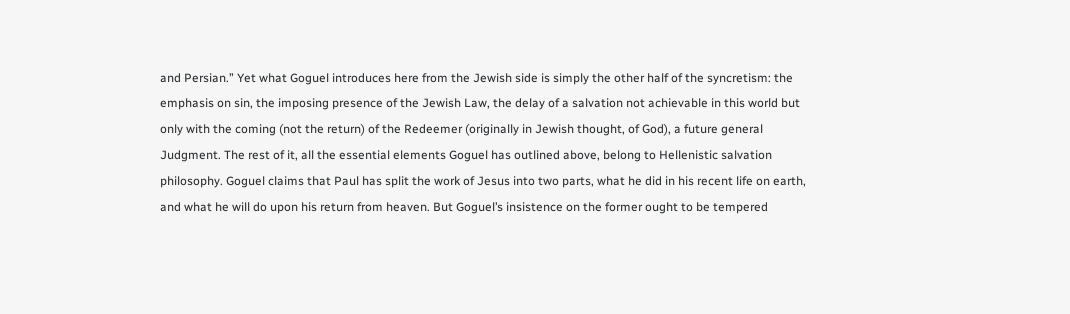and Persian.” Yet what Goguel introduces here from the Jewish side is simply the other half of the syncretism: the emphasis on sin, the imposing presence of the Jewish Law, the delay of a salvation not achievable in this world but only with the coming (not the return) of the Redeemer (originally in Jewish thought, of God), a future general Judgment. The rest of it, all the essential elements Goguel has outlined above, belong to Hellenistic salvation philosophy. Goguel claims that Paul has split the work of Jesus into two parts, what he did in his recent life on earth, and what he will do upon his return from heaven. But Goguel’s insistence on the former ought to be tempered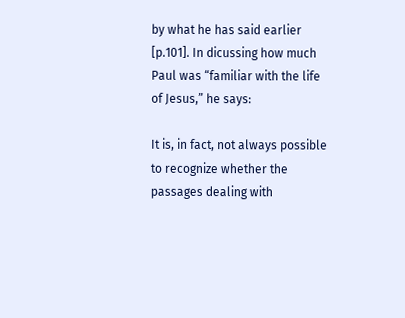by what he has said earlier [p.101]. In dicussing how much Paul was “familiar with the life of Jesus,” he says:

It is, in fact, not always possible to recognize whether the passages dealing with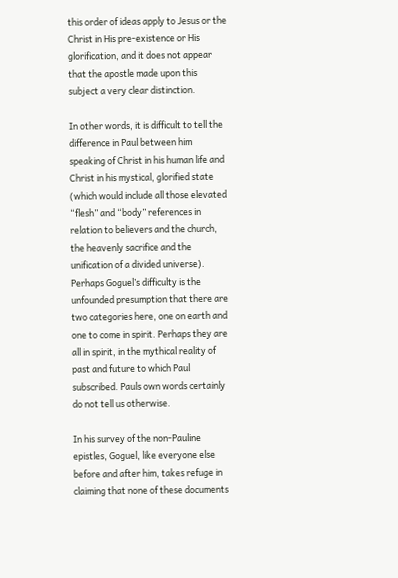this order of ideas apply to Jesus or the Christ in His pre-existence or His glorification, and it does not appear that the apostle made upon this subject a very clear distinction.

In other words, it is difficult to tell the difference in Paul between him speaking of Christ in his human life and Christ in his mystical, glorified state (which would include all those elevated “flesh” and “body” references in relation to believers and the church, the heavenly sacrifice and the unification of a divided universe). Perhaps Goguel’s difficulty is the unfounded presumption that there are two categories here, one on earth and one to come in spirit. Perhaps they are all in spirit, in the mythical reality of past and future to which Paul subscribed. Pauls own words certainly do not tell us otherwise.

In his survey of the non-Pauline epistles, Goguel, like everyone else before and after him, takes refuge in claiming that none of these documents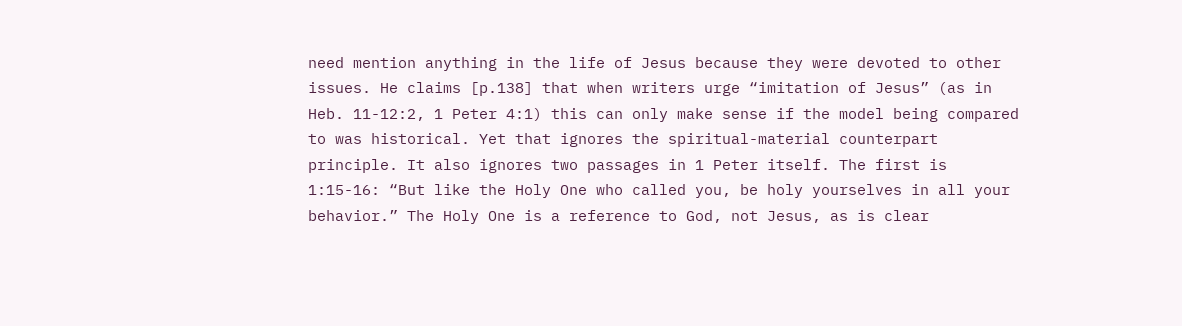need mention anything in the life of Jesus because they were devoted to other issues. He claims [p.138] that when writers urge “imitation of Jesus” (as in Heb. 11-12:2, 1 Peter 4:1) this can only make sense if the model being compared to was historical. Yet that ignores the spiritual-material counterpart principle. It also ignores two passages in 1 Peter itself. The first is 1:15-16: “But like the Holy One who called you, be holy yourselves in all your behavior.” The Holy One is a reference to God, not Jesus, as is clear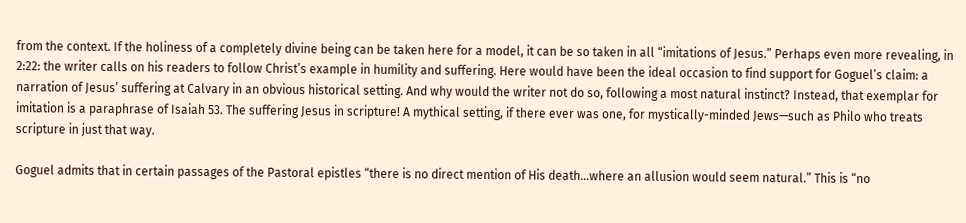from the context. If the holiness of a completely divine being can be taken here for a model, it can be so taken in all “imitations of Jesus.” Perhaps even more revealing, in 2:22: the writer calls on his readers to follow Christ’s example in humility and suffering. Here would have been the ideal occasion to find support for Goguel’s claim: a narration of Jesus’ suffering at Calvary in an obvious historical setting. And why would the writer not do so, following a most natural instinct? Instead, that exemplar for imitation is a paraphrase of Isaiah 53. The suffering Jesus in scripture! A mythical setting, if there ever was one, for mystically-minded Jews—such as Philo who treats scripture in just that way.

Goguel admits that in certain passages of the Pastoral epistles “there is no direct mention of His death…where an allusion would seem natural.” This is “no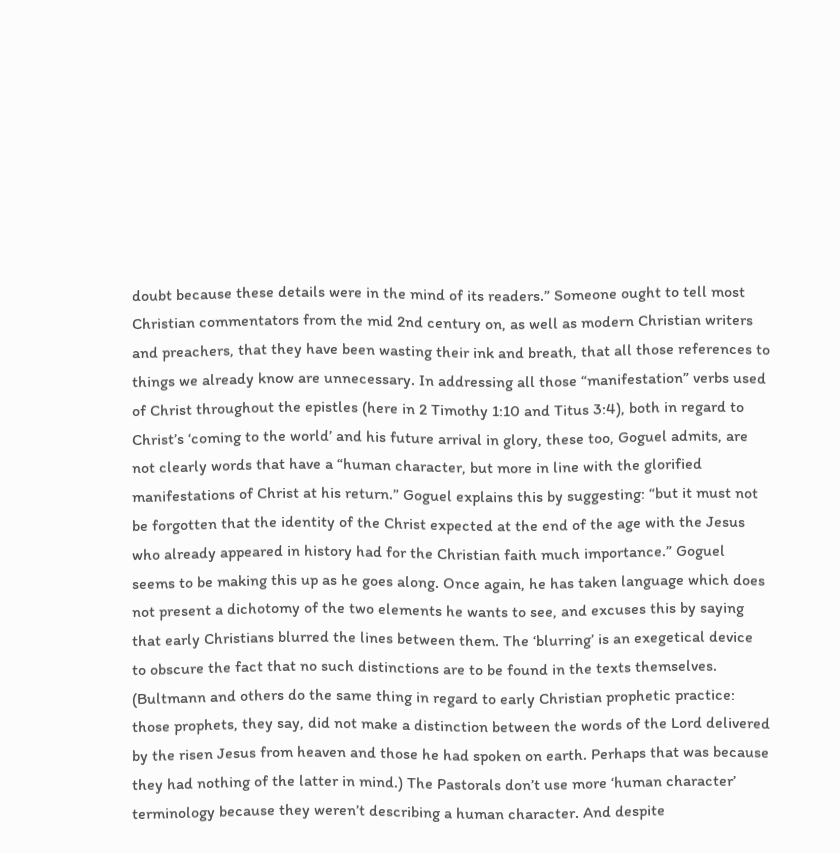doubt because these details were in the mind of its readers.” Someone ought to tell most Christian commentators from the mid 2nd century on, as well as modern Christian writers and preachers, that they have been wasting their ink and breath, that all those references to things we already know are unnecessary. In addressing all those “manifestation” verbs used of Christ throughout the epistles (here in 2 Timothy 1:10 and Titus 3:4), both in regard to Christ’s ‘coming to the world’ and his future arrival in glory, these too, Goguel admits, are not clearly words that have a “human character, but more in line with the glorified manifestations of Christ at his return.” Goguel explains this by suggesting: “but it must not be forgotten that the identity of the Christ expected at the end of the age with the Jesus who already appeared in history had for the Christian faith much importance.” Goguel seems to be making this up as he goes along. Once again, he has taken language which does not present a dichotomy of the two elements he wants to see, and excuses this by saying that early Christians blurred the lines between them. The ‘blurring’ is an exegetical device to obscure the fact that no such distinctions are to be found in the texts themselves. (Bultmann and others do the same thing in regard to early Christian prophetic practice: those prophets, they say, did not make a distinction between the words of the Lord delivered by the risen Jesus from heaven and those he had spoken on earth. Perhaps that was because they had nothing of the latter in mind.) The Pastorals don’t use more ‘human character’ terminology because they weren’t describing a human character. And despite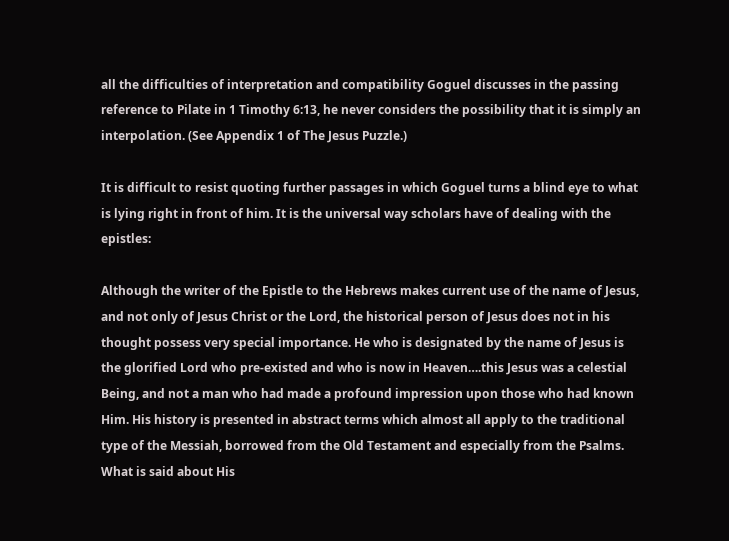all the difficulties of interpretation and compatibility Goguel discusses in the passing reference to Pilate in 1 Timothy 6:13, he never considers the possibility that it is simply an interpolation. (See Appendix 1 of The Jesus Puzzle.)

It is difficult to resist quoting further passages in which Goguel turns a blind eye to what is lying right in front of him. It is the universal way scholars have of dealing with the epistles:

Although the writer of the Epistle to the Hebrews makes current use of the name of Jesus, and not only of Jesus Christ or the Lord, the historical person of Jesus does not in his thought possess very special importance. He who is designated by the name of Jesus is the glorified Lord who pre-existed and who is now in Heaven….this Jesus was a celestial Being, and not a man who had made a profound impression upon those who had known Him. His history is presented in abstract terms which almost all apply to the traditional type of the Messiah, borrowed from the Old Testament and especially from the Psalms. What is said about His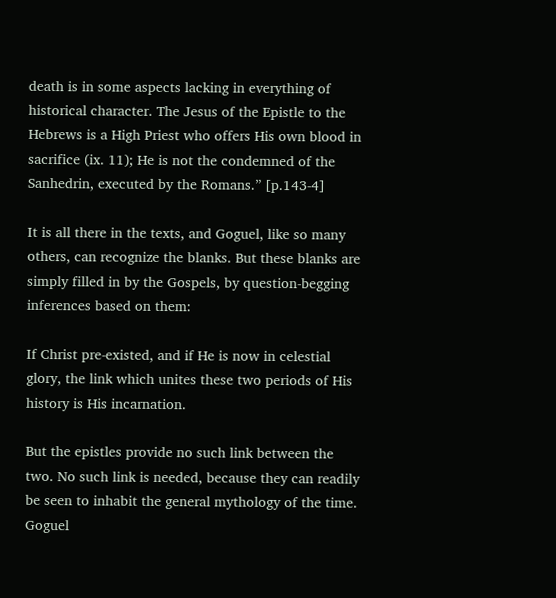death is in some aspects lacking in everything of historical character. The Jesus of the Epistle to the Hebrews is a High Priest who offers His own blood in sacrifice (ix. 11); He is not the condemned of the Sanhedrin, executed by the Romans.” [p.143-4]

It is all there in the texts, and Goguel, like so many others, can recognize the blanks. But these blanks are simply filled in by the Gospels, by question-begging inferences based on them:

If Christ pre-existed, and if He is now in celestial glory, the link which unites these two periods of His history is His incarnation.

But the epistles provide no such link between the two. No such link is needed, because they can readily be seen to inhabit the general mythology of the time. Goguel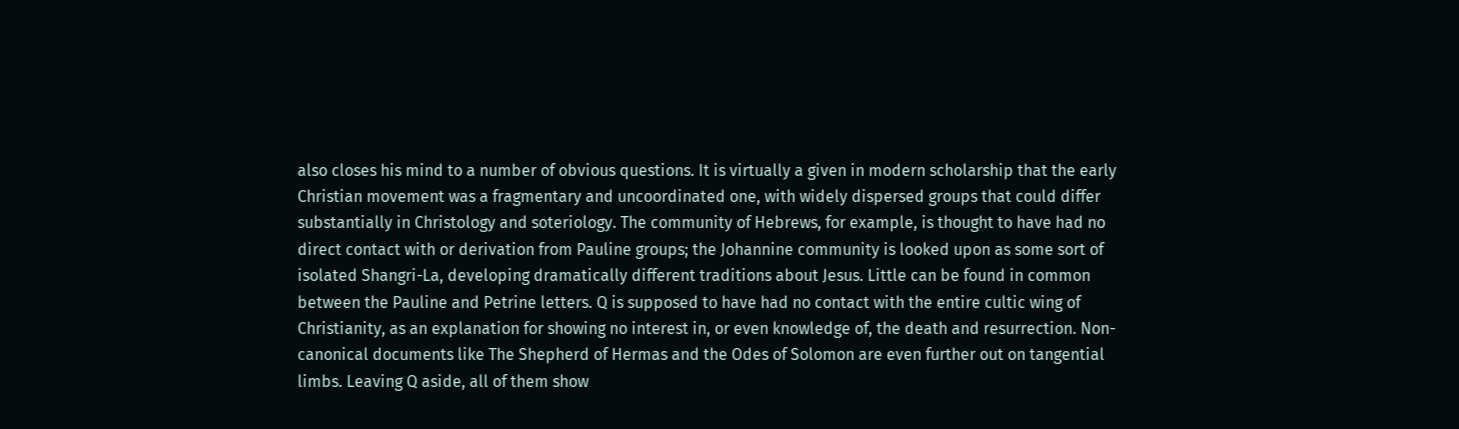also closes his mind to a number of obvious questions. It is virtually a given in modern scholarship that the early Christian movement was a fragmentary and uncoordinated one, with widely dispersed groups that could differ substantially in Christology and soteriology. The community of Hebrews, for example, is thought to have had no direct contact with or derivation from Pauline groups; the Johannine community is looked upon as some sort of isolated Shangri-La, developing dramatically different traditions about Jesus. Little can be found in common between the Pauline and Petrine letters. Q is supposed to have had no contact with the entire cultic wing of Christianity, as an explanation for showing no interest in, or even knowledge of, the death and resurrection. Non-canonical documents like The Shepherd of Hermas and the Odes of Solomon are even further out on tangential limbs. Leaving Q aside, all of them show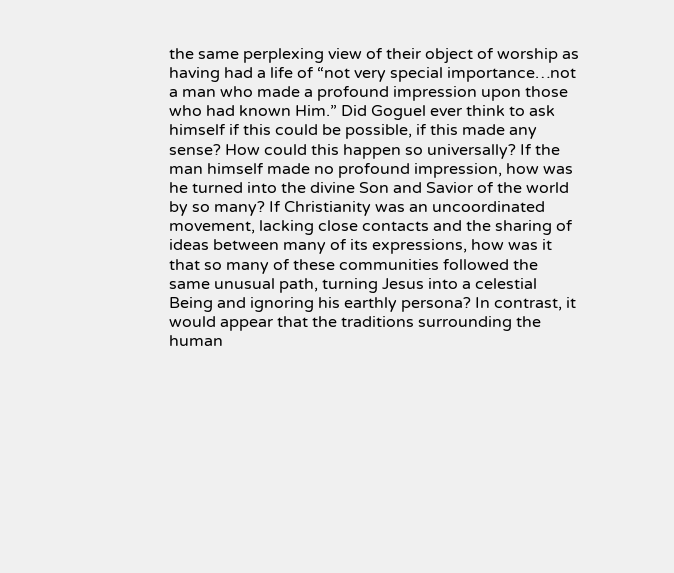the same perplexing view of their object of worship as having had a life of “not very special importance…not a man who made a profound impression upon those who had known Him.” Did Goguel ever think to ask himself if this could be possible, if this made any sense? How could this happen so universally? If the man himself made no profound impression, how was he turned into the divine Son and Savior of the world by so many? If Christianity was an uncoordinated movement, lacking close contacts and the sharing of ideas between many of its expressions, how was it that so many of these communities followed the same unusual path, turning Jesus into a celestial Being and ignoring his earthly persona? In contrast, it would appear that the traditions surrounding the human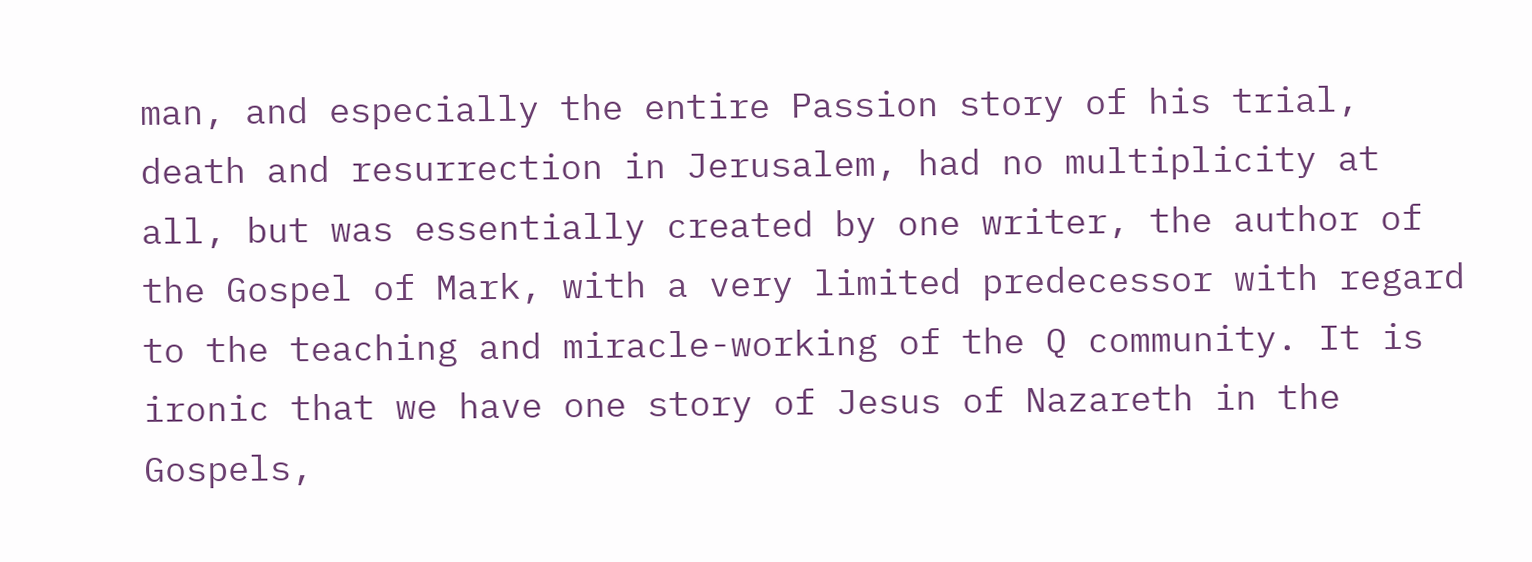man, and especially the entire Passion story of his trial, death and resurrection in Jerusalem, had no multiplicity at all, but was essentially created by one writer, the author of the Gospel of Mark, with a very limited predecessor with regard to the teaching and miracle-working of the Q community. It is ironic that we have one story of Jesus of Nazareth in the Gospels,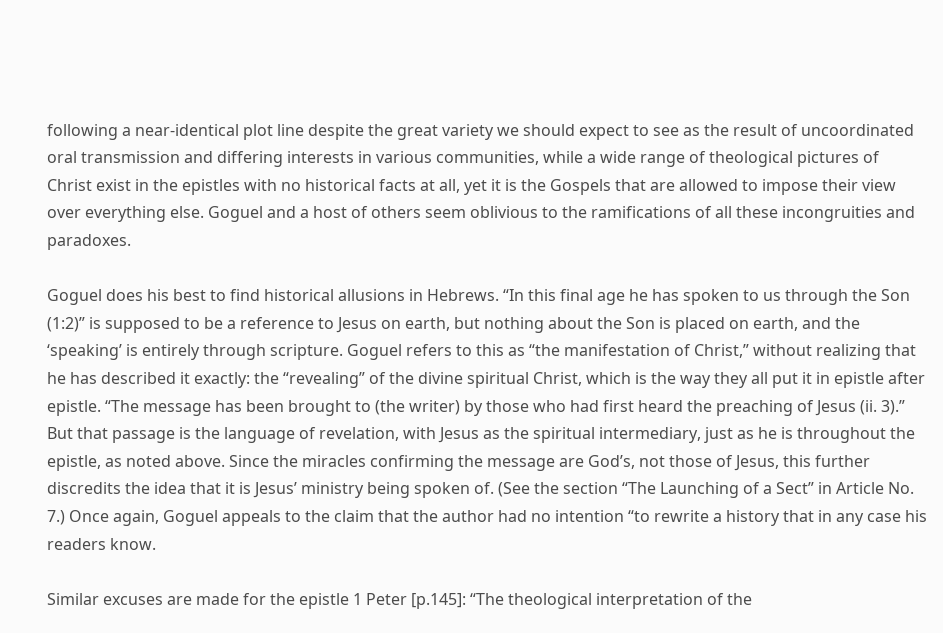following a near-identical plot line despite the great variety we should expect to see as the result of uncoordinated oral transmission and differing interests in various communities, while a wide range of theological pictures of Christ exist in the epistles with no historical facts at all, yet it is the Gospels that are allowed to impose their view over everything else. Goguel and a host of others seem oblivious to the ramifications of all these incongruities and paradoxes.

Goguel does his best to find historical allusions in Hebrews. “In this final age he has spoken to us through the Son (1:2)” is supposed to be a reference to Jesus on earth, but nothing about the Son is placed on earth, and the ‘speaking’ is entirely through scripture. Goguel refers to this as “the manifestation of Christ,” without realizing that he has described it exactly: the “revealing” of the divine spiritual Christ, which is the way they all put it in epistle after epistle. “The message has been brought to (the writer) by those who had first heard the preaching of Jesus (ii. 3).” But that passage is the language of revelation, with Jesus as the spiritual intermediary, just as he is throughout the epistle, as noted above. Since the miracles confirming the message are God’s, not those of Jesus, this further discredits the idea that it is Jesus’ ministry being spoken of. (See the section “The Launching of a Sect” in Article No. 7.) Once again, Goguel appeals to the claim that the author had no intention “to rewrite a history that in any case his readers know.

Similar excuses are made for the epistle 1 Peter [p.145]: “The theological interpretation of the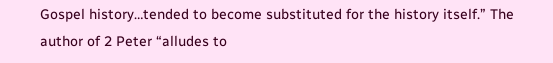Gospel history…tended to become substituted for the history itself.” The author of 2 Peter “alludes to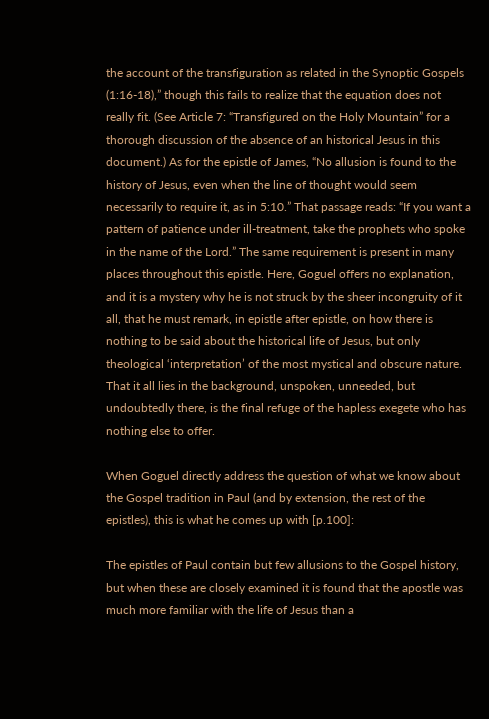the account of the transfiguration as related in the Synoptic Gospels (1:16-18),” though this fails to realize that the equation does not really fit. (See Article 7: “Transfigured on the Holy Mountain” for a thorough discussion of the absence of an historical Jesus in this document.) As for the epistle of James, “No allusion is found to the history of Jesus, even when the line of thought would seem necessarily to require it, as in 5:10.” That passage reads: “If you want a pattern of patience under ill-treatment, take the prophets who spoke in the name of the Lord.” The same requirement is present in many places throughout this epistle. Here, Goguel offers no explanation, and it is a mystery why he is not struck by the sheer incongruity of it all, that he must remark, in epistle after epistle, on how there is nothing to be said about the historical life of Jesus, but only theological ‘interpretation’ of the most mystical and obscure nature. That it all lies in the background, unspoken, unneeded, but undoubtedly there, is the final refuge of the hapless exegete who has nothing else to offer.

When Goguel directly address the question of what we know about the Gospel tradition in Paul (and by extension, the rest of the epistles), this is what he comes up with [p.100]:

The epistles of Paul contain but few allusions to the Gospel history, but when these are closely examined it is found that the apostle was much more familiar with the life of Jesus than a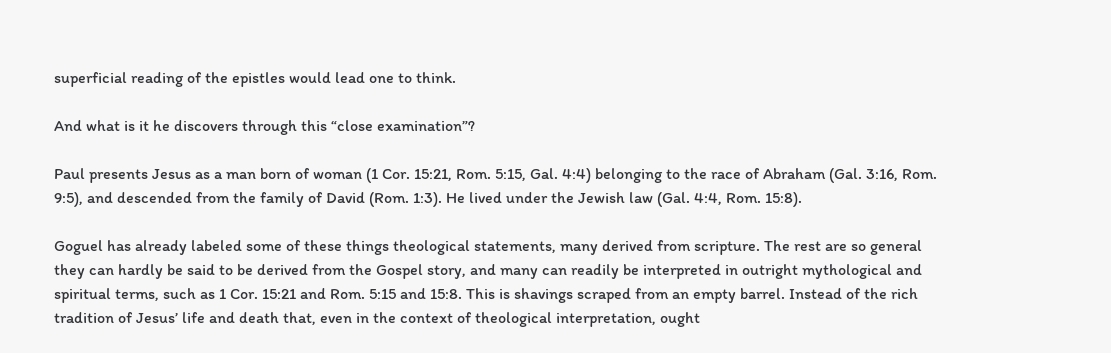superficial reading of the epistles would lead one to think.

And what is it he discovers through this “close examination”?

Paul presents Jesus as a man born of woman (1 Cor. 15:21, Rom. 5:15, Gal. 4:4) belonging to the race of Abraham (Gal. 3:16, Rom. 9:5), and descended from the family of David (Rom. 1:3). He lived under the Jewish law (Gal. 4:4, Rom. 15:8).

Goguel has already labeled some of these things theological statements, many derived from scripture. The rest are so general they can hardly be said to be derived from the Gospel story, and many can readily be interpreted in outright mythological and spiritual terms, such as 1 Cor. 15:21 and Rom. 5:15 and 15:8. This is shavings scraped from an empty barrel. Instead of the rich tradition of Jesus’ life and death that, even in the context of theological interpretation, ought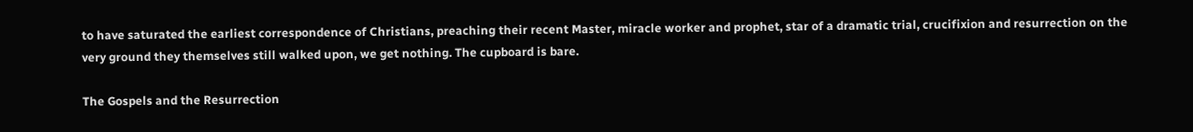to have saturated the earliest correspondence of Christians, preaching their recent Master, miracle worker and prophet, star of a dramatic trial, crucifixion and resurrection on the very ground they themselves still walked upon, we get nothing. The cupboard is bare.

The Gospels and the Resurrection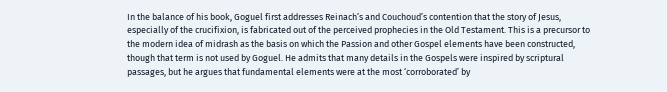In the balance of his book, Goguel first addresses Reinach’s and Couchoud’s contention that the story of Jesus, especially of the crucifixion, is fabricated out of the perceived prophecies in the Old Testament. This is a precursor to the modern idea of midrash as the basis on which the Passion and other Gospel elements have been constructed, though that term is not used by Goguel. He admits that many details in the Gospels were inspired by scriptural passages, but he argues that fundamental elements were at the most ‘corroborated’ by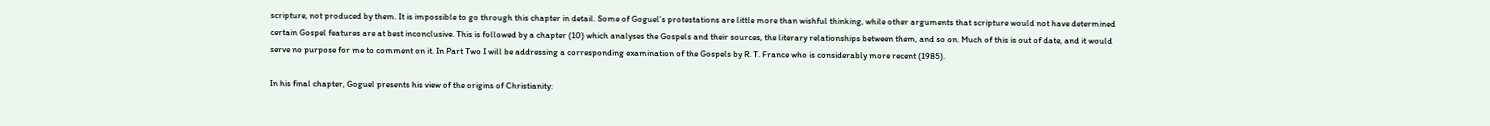scripture, not produced by them. It is impossible to go through this chapter in detail. Some of Goguel’s protestations are little more than wishful thinking, while other arguments that scripture would not have determined certain Gospel features are at best inconclusive. This is followed by a chapter (10) which analyses the Gospels and their sources, the literary relationships between them, and so on. Much of this is out of date, and it would serve no purpose for me to comment on it. In Part Two I will be addressing a corresponding examination of the Gospels by R. T. France who is considerably more recent (1985).

In his final chapter, Goguel presents his view of the origins of Christianity: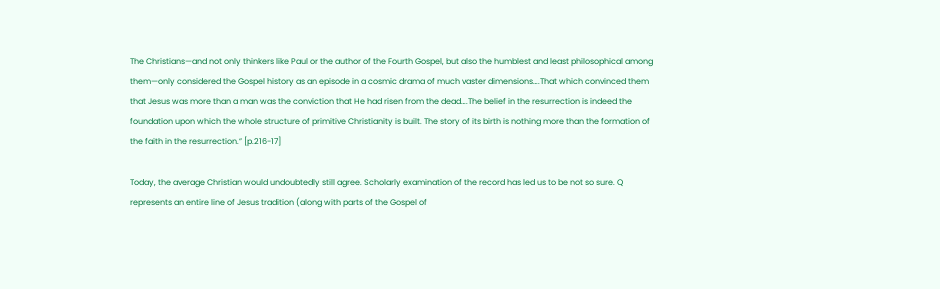The Christians—and not only thinkers like Paul or the author of the Fourth Gospel, but also the humblest and least philosophical among them—only considered the Gospel history as an episode in a cosmic drama of much vaster dimensions….That which convinced them that Jesus was more than a man was the conviction that He had risen from the dead….The belief in the resurrection is indeed the foundation upon which the whole structure of primitive Christianity is built. The story of its birth is nothing more than the formation of the faith in the resurrection.” [p.216-17]

Today, the average Christian would undoubtedly still agree. Scholarly examination of the record has led us to be not so sure. Q represents an entire line of Jesus tradition (along with parts of the Gospel of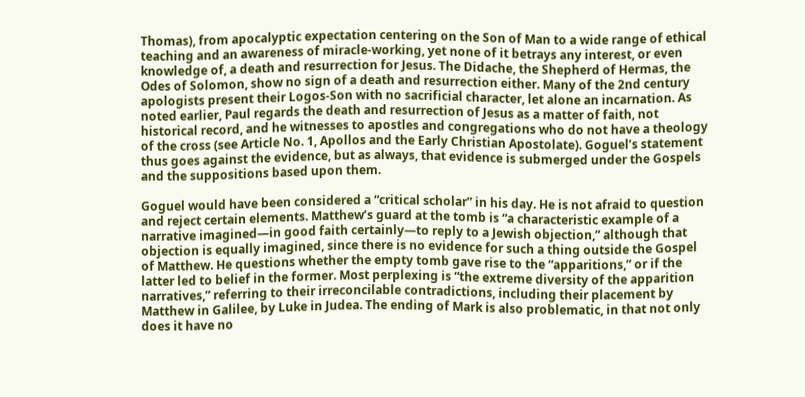Thomas), from apocalyptic expectation centering on the Son of Man to a wide range of ethical teaching and an awareness of miracle-working, yet none of it betrays any interest, or even knowledge of, a death and resurrection for Jesus. The Didache, the Shepherd of Hermas, the Odes of Solomon, show no sign of a death and resurrection either. Many of the 2nd century apologists present their Logos-Son with no sacrificial character, let alone an incarnation. As noted earlier, Paul regards the death and resurrection of Jesus as a matter of faith, not historical record, and he witnesses to apostles and congregations who do not have a theology of the cross (see Article No. 1, Apollos and the Early Christian Apostolate). Goguel’s statement thus goes against the evidence, but as always, that evidence is submerged under the Gospels and the suppositions based upon them.

Goguel would have been considered a “critical scholar” in his day. He is not afraid to question and reject certain elements. Matthew’s guard at the tomb is “a characteristic example of a narrative imagined—in good faith certainly—to reply to a Jewish objection,” although that objection is equally imagined, since there is no evidence for such a thing outside the Gospel of Matthew. He questions whether the empty tomb gave rise to the “apparitions,” or if the latter led to belief in the former. Most perplexing is “the extreme diversity of the apparition narratives,” referring to their irreconcilable contradictions, including their placement by Matthew in Galilee, by Luke in Judea. The ending of Mark is also problematic, in that not only does it have no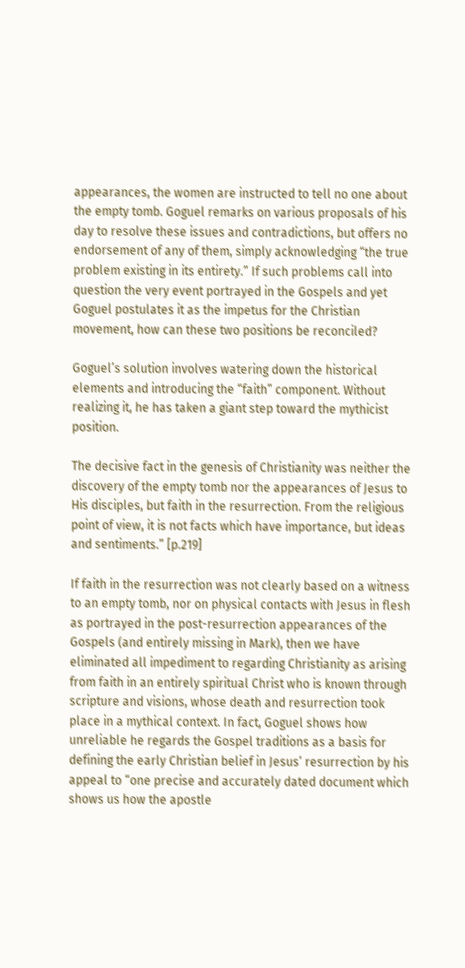appearances, the women are instructed to tell no one about the empty tomb. Goguel remarks on various proposals of his day to resolve these issues and contradictions, but offers no endorsement of any of them, simply acknowledging “the true problem existing in its entirety.” If such problems call into question the very event portrayed in the Gospels and yet Goguel postulates it as the impetus for the Christian movement, how can these two positions be reconciled?

Goguel’s solution involves watering down the historical elements and introducing the “faith” component. Without realizing it, he has taken a giant step toward the mythicist position.

The decisive fact in the genesis of Christianity was neither the discovery of the empty tomb nor the appearances of Jesus to His disciples, but faith in the resurrection. From the religious point of view, it is not facts which have importance, but ideas and sentiments.” [p.219]

If faith in the resurrection was not clearly based on a witness to an empty tomb, nor on physical contacts with Jesus in flesh as portrayed in the post-resurrection appearances of the Gospels (and entirely missing in Mark), then we have eliminated all impediment to regarding Christianity as arising from faith in an entirely spiritual Christ who is known through scripture and visions, whose death and resurrection took place in a mythical context. In fact, Goguel shows how unreliable he regards the Gospel traditions as a basis for defining the early Christian belief in Jesus’ resurrection by his appeal to “one precise and accurately dated document which shows us how the apostle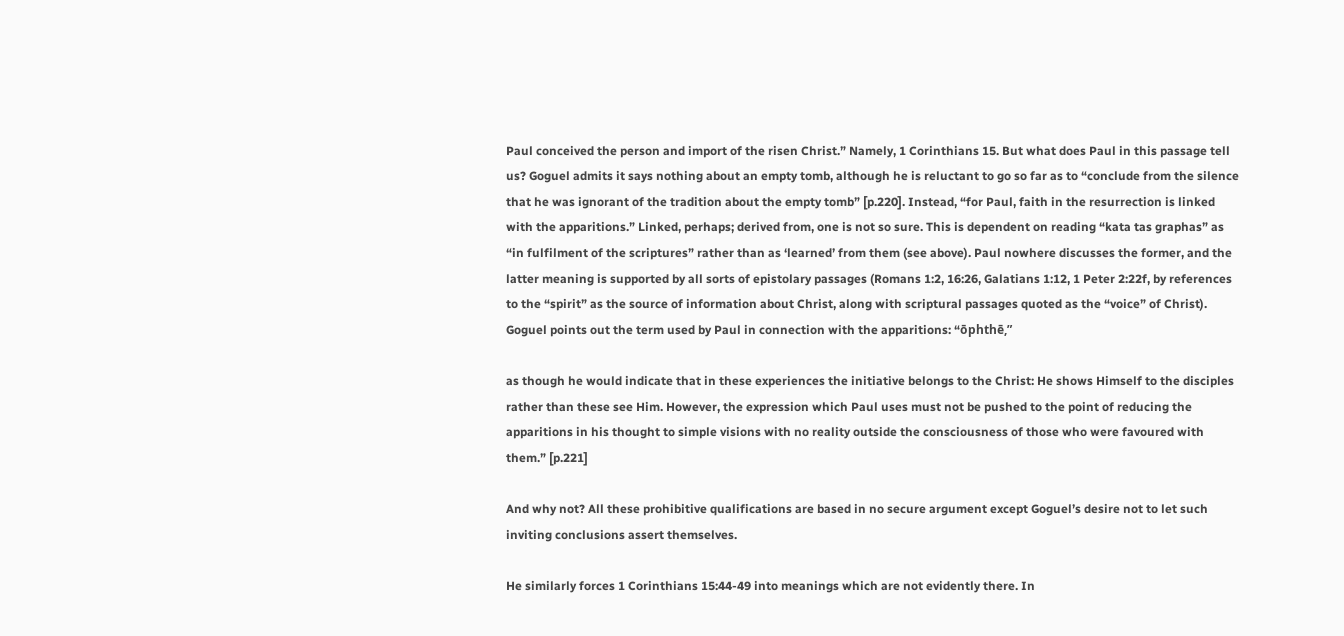Paul conceived the person and import of the risen Christ.” Namely, 1 Corinthians 15. But what does Paul in this passage tell us? Goguel admits it says nothing about an empty tomb, although he is reluctant to go so far as to “conclude from the silence that he was ignorant of the tradition about the empty tomb” [p.220]. Instead, “for Paul, faith in the resurrection is linked with the apparitions.” Linked, perhaps; derived from, one is not so sure. This is dependent on reading “kata tas graphas” as “in fulfilment of the scriptures” rather than as ‘learned’ from them (see above). Paul nowhere discusses the former, and the latter meaning is supported by all sorts of epistolary passages (Romans 1:2, 16:26, Galatians 1:12, 1 Peter 2:22f, by references to the “spirit” as the source of information about Christ, along with scriptural passages quoted as the “voice” of Christ). Goguel points out the term used by Paul in connection with the apparitions: “ōphthē,”

as though he would indicate that in these experiences the initiative belongs to the Christ: He shows Himself to the disciples rather than these see Him. However, the expression which Paul uses must not be pushed to the point of reducing the apparitions in his thought to simple visions with no reality outside the consciousness of those who were favoured with them.” [p.221]

And why not? All these prohibitive qualifications are based in no secure argument except Goguel’s desire not to let such inviting conclusions assert themselves.

He similarly forces 1 Corinthians 15:44-49 into meanings which are not evidently there. In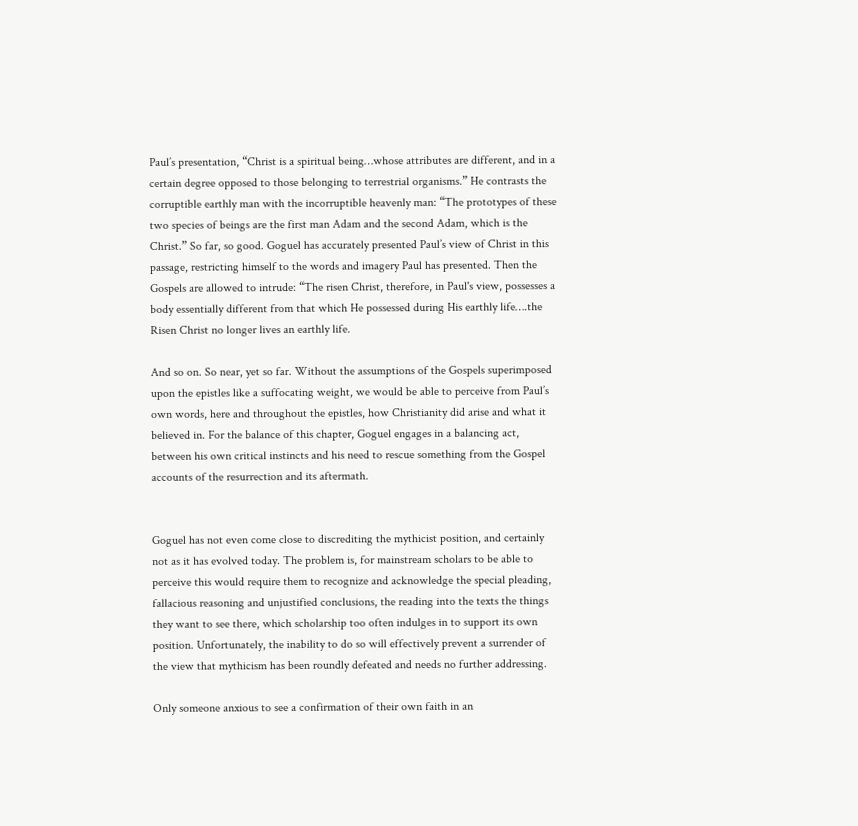Paul’s presentation, “Christ is a spiritual being…whose attributes are different, and in a certain degree opposed to those belonging to terrestrial organisms.” He contrasts the corruptible earthly man with the incorruptible heavenly man: “The prototypes of these two species of beings are the first man Adam and the second Adam, which is the Christ.” So far, so good. Goguel has accurately presented Paul’s view of Christ in this passage, restricting himself to the words and imagery Paul has presented. Then the Gospels are allowed to intrude: “The risen Christ, therefore, in Paul's view, possesses a body essentially different from that which He possessed during His earthly life….the Risen Christ no longer lives an earthly life.

And so on. So near, yet so far. Without the assumptions of the Gospels superimposed upon the epistles like a suffocating weight, we would be able to perceive from Paul’s own words, here and throughout the epistles, how Christianity did arise and what it believed in. For the balance of this chapter, Goguel engages in a balancing act, between his own critical instincts and his need to rescue something from the Gospel accounts of the resurrection and its aftermath.


Goguel has not even come close to discrediting the mythicist position, and certainly not as it has evolved today. The problem is, for mainstream scholars to be able to perceive this would require them to recognize and acknowledge the special pleading, fallacious reasoning and unjustified conclusions, the reading into the texts the things they want to see there, which scholarship too often indulges in to support its own position. Unfortunately, the inability to do so will effectively prevent a surrender of the view that mythicism has been roundly defeated and needs no further addressing.

Only someone anxious to see a confirmation of their own faith in an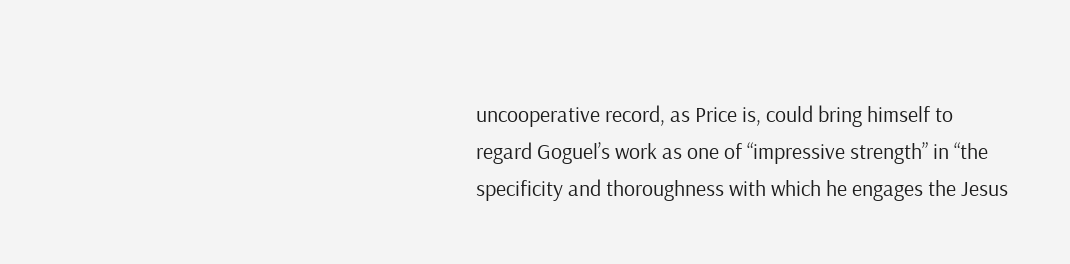uncooperative record, as Price is, could bring himself to regard Goguel’s work as one of “impressive strength” in “the specificity and thoroughness with which he engages the Jesus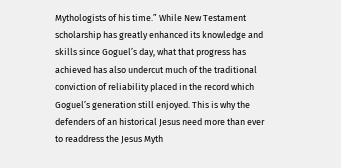Mythologists of his time.” While New Testament scholarship has greatly enhanced its knowledge and skills since Goguel’s day, what that progress has achieved has also undercut much of the traditional conviction of reliability placed in the record which Goguel’s generation still enjoyed. This is why the defenders of an historical Jesus need more than ever to readdress the Jesus Myth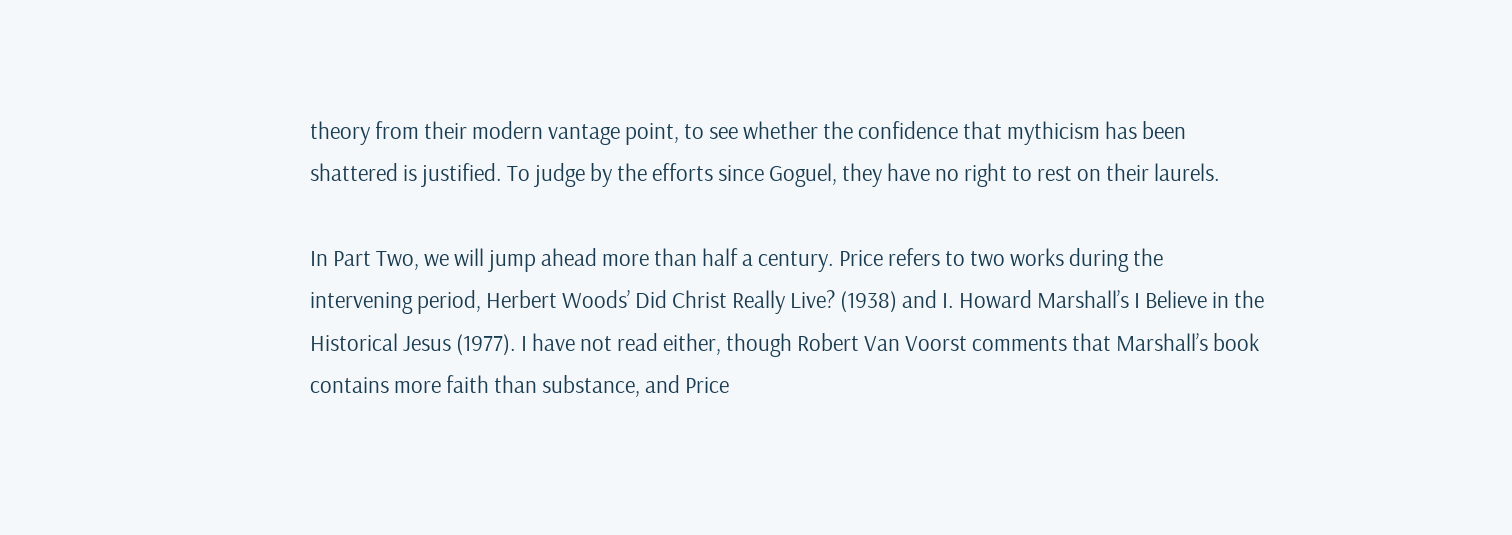theory from their modern vantage point, to see whether the confidence that mythicism has been shattered is justified. To judge by the efforts since Goguel, they have no right to rest on their laurels.

In Part Two, we will jump ahead more than half a century. Price refers to two works during the intervening period, Herbert Woods’ Did Christ Really Live? (1938) and I. Howard Marshall’s I Believe in the Historical Jesus (1977). I have not read either, though Robert Van Voorst comments that Marshall’s book contains more faith than substance, and Price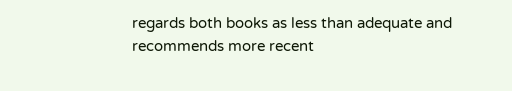regards both books as less than adequate and recommends more recent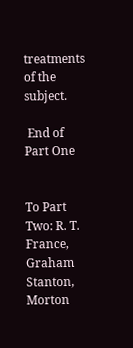treatments of the subject.

 End of Part One


To Part Two: R. T. France, Graham Stanton, Morton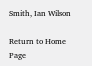Smith, Ian Wilson

Return to Home Page